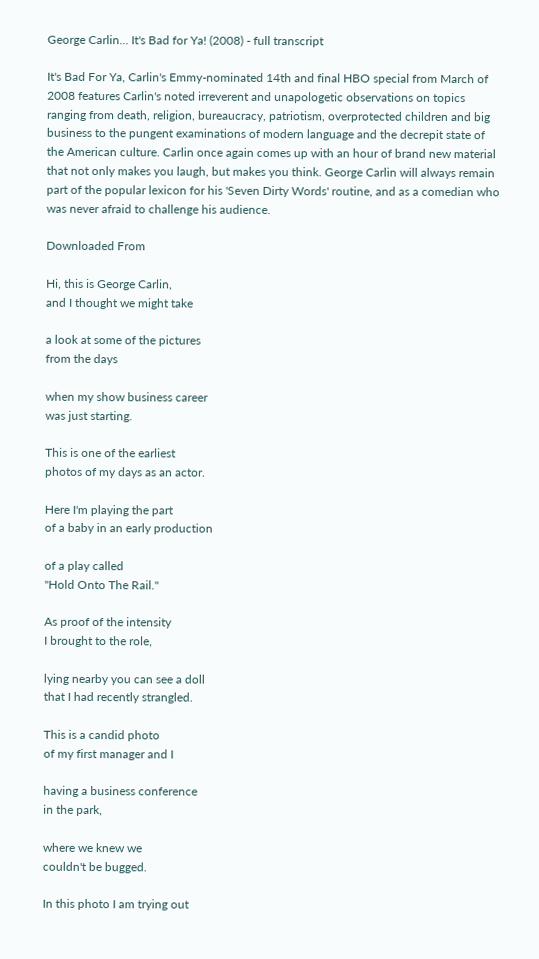George Carlin... It's Bad for Ya! (2008) - full transcript

It's Bad For Ya, Carlin's Emmy-nominated 14th and final HBO special from March of 2008 features Carlin's noted irreverent and unapologetic observations on topics ranging from death, religion, bureaucracy, patriotism, overprotected children and big business to the pungent examinations of modern language and the decrepit state of the American culture. Carlin once again comes up with an hour of brand new material that not only makes you laugh, but makes you think. George Carlin will always remain part of the popular lexicon for his 'Seven Dirty Words' routine, and as a comedian who was never afraid to challenge his audience.

Downloaded From

Hi, this is George Carlin,
and I thought we might take

a look at some of the pictures
from the days

when my show business career
was just starting.

This is one of the earliest
photos of my days as an actor.

Here I'm playing the part
of a baby in an early production

of a play called
"Hold Onto The Rail."

As proof of the intensity
I brought to the role,

lying nearby you can see a doll
that I had recently strangled.

This is a candid photo
of my first manager and I

having a business conference
in the park,

where we knew we
couldn't be bugged.

In this photo I am trying out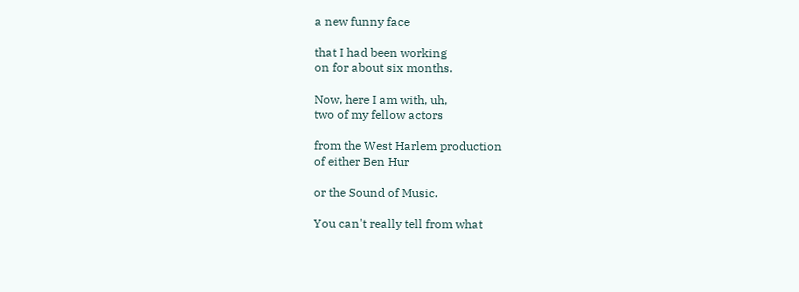a new funny face

that I had been working
on for about six months.

Now, here I am with, uh,
two of my fellow actors

from the West Harlem production
of either Ben Hur

or the Sound of Music.

You can't really tell from what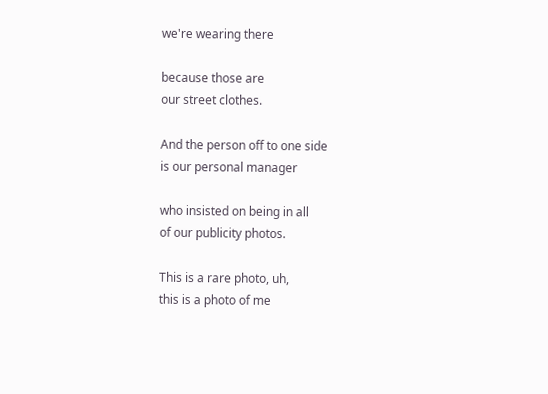we're wearing there

because those are
our street clothes.

And the person off to one side
is our personal manager

who insisted on being in all
of our publicity photos.

This is a rare photo, uh,
this is a photo of me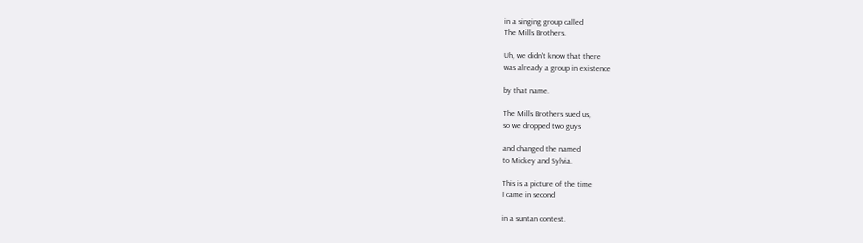in a singing group called
The Mills Brothers.

Uh, we didn't know that there
was already a group in existence

by that name.

The Mills Brothers sued us,
so we dropped two guys

and changed the named
to Mickey and Sylvia.

This is a picture of the time
I came in second

in a suntan contest.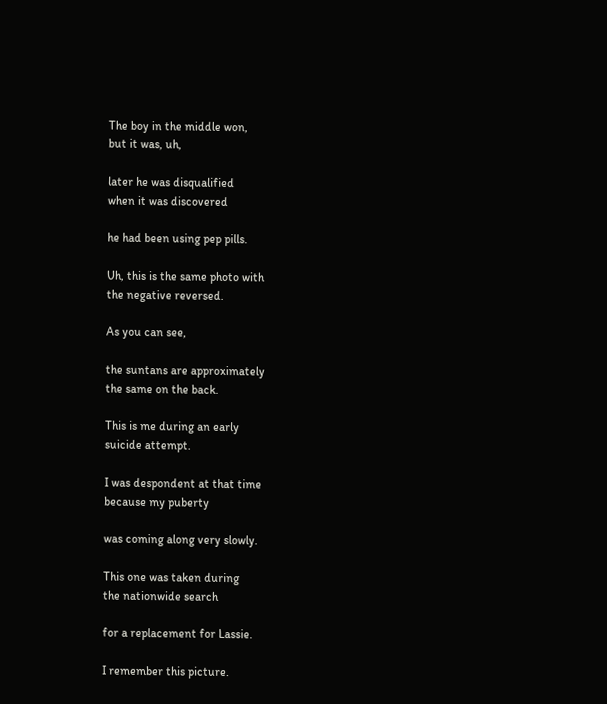The boy in the middle won,
but it was, uh,

later he was disqualified
when it was discovered

he had been using pep pills.

Uh, this is the same photo with
the negative reversed.

As you can see,

the suntans are approximately
the same on the back.

This is me during an early
suicide attempt.

I was despondent at that time
because my puberty

was coming along very slowly.

This one was taken during
the nationwide search

for a replacement for Lassie.

I remember this picture.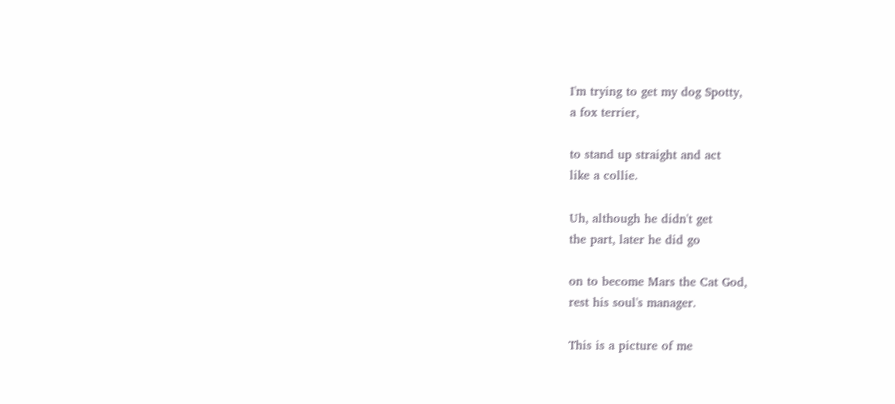I'm trying to get my dog Spotty,
a fox terrier,

to stand up straight and act
like a collie.

Uh, although he didn't get
the part, later he did go

on to become Mars the Cat God,
rest his soul's manager.

This is a picture of me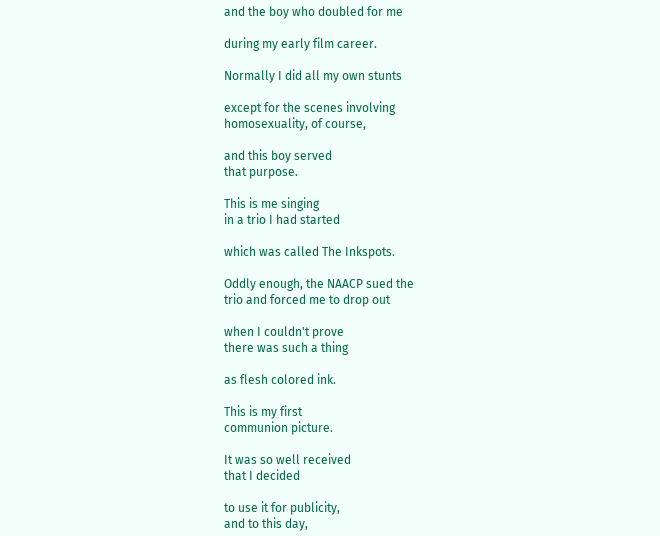and the boy who doubled for me

during my early film career.

Normally I did all my own stunts

except for the scenes involving
homosexuality, of course,

and this boy served
that purpose.

This is me singing
in a trio I had started

which was called The Inkspots.

Oddly enough, the NAACP sued the
trio and forced me to drop out

when I couldn't prove
there was such a thing

as flesh colored ink.

This is my first
communion picture.

It was so well received
that I decided

to use it for publicity,
and to this day,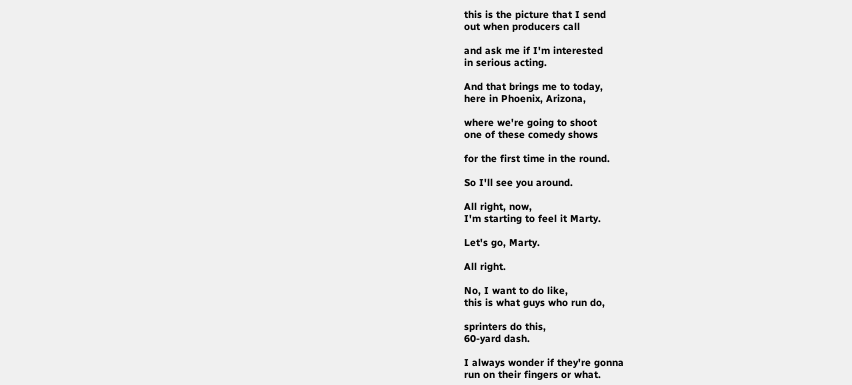this is the picture that I send
out when producers call

and ask me if I'm interested
in serious acting.

And that brings me to today,
here in Phoenix, Arizona,

where we're going to shoot
one of these comedy shows

for the first time in the round.

So I'll see you around.

All right, now,
I'm starting to feel it Marty.

Let's go, Marty.

All right.

No, I want to do like,
this is what guys who run do,

sprinters do this,
60-yard dash.

I always wonder if they're gonna
run on their fingers or what.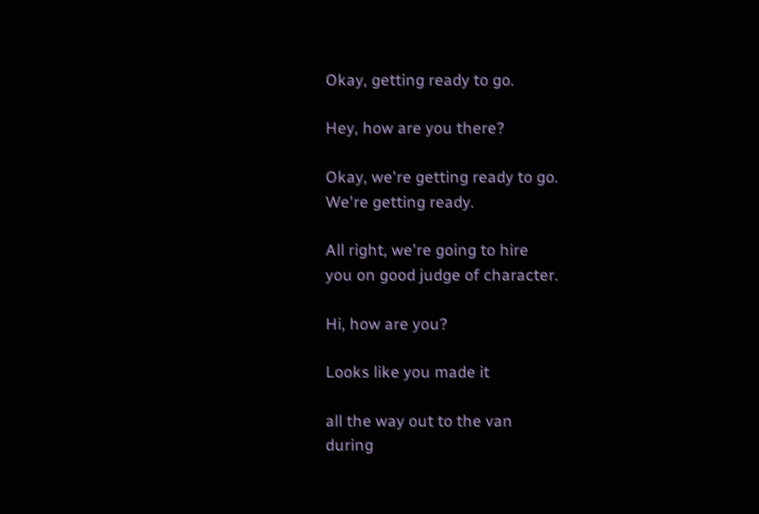Okay, getting ready to go.

Hey, how are you there?

Okay, we're getting ready to go.
We're getting ready.

All right, we're going to hire
you on good judge of character.

Hi, how are you?

Looks like you made it

all the way out to the van
during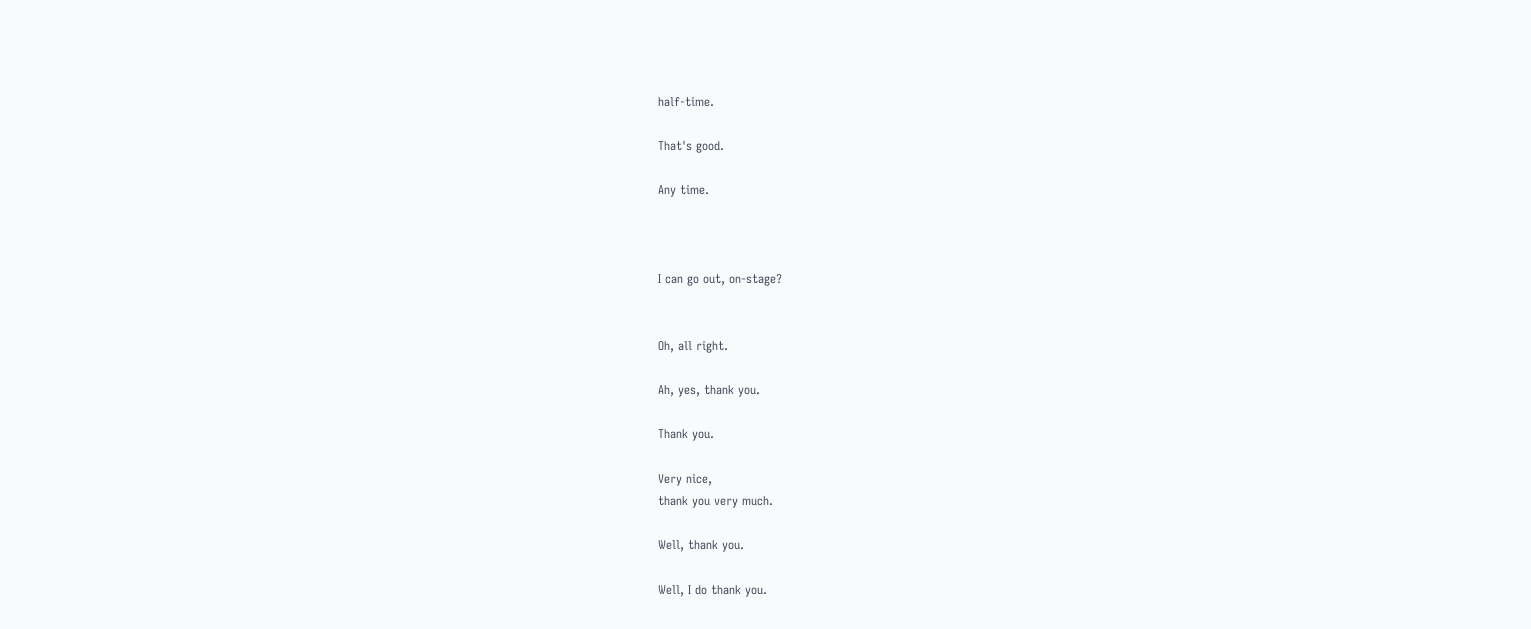half-time.

That's good.

Any time.



I can go out, on-stage?


Oh, all right.

Ah, yes, thank you.

Thank you.

Very nice,
thank you very much.

Well, thank you.

Well, I do thank you.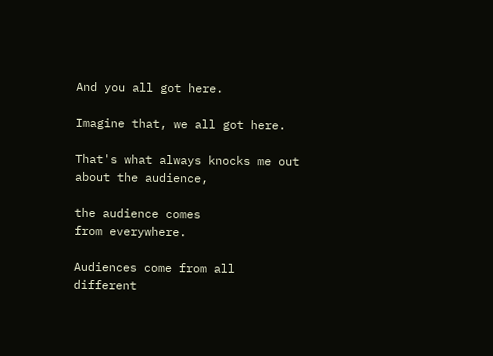And you all got here.

Imagine that, we all got here.

That's what always knocks me out
about the audience,

the audience comes
from everywhere.

Audiences come from all
different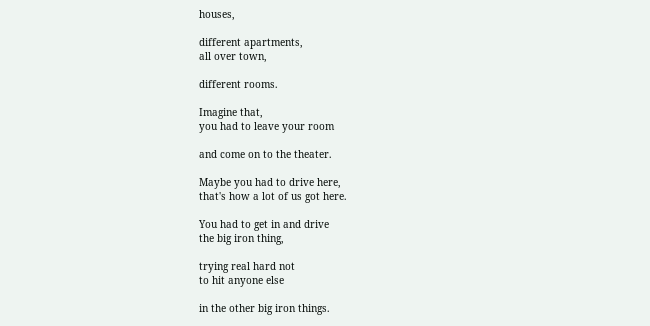houses,

different apartments,
all over town,

different rooms.

Imagine that,
you had to leave your room

and come on to the theater.

Maybe you had to drive here,
that's how a lot of us got here.

You had to get in and drive
the big iron thing,

trying real hard not
to hit anyone else

in the other big iron things.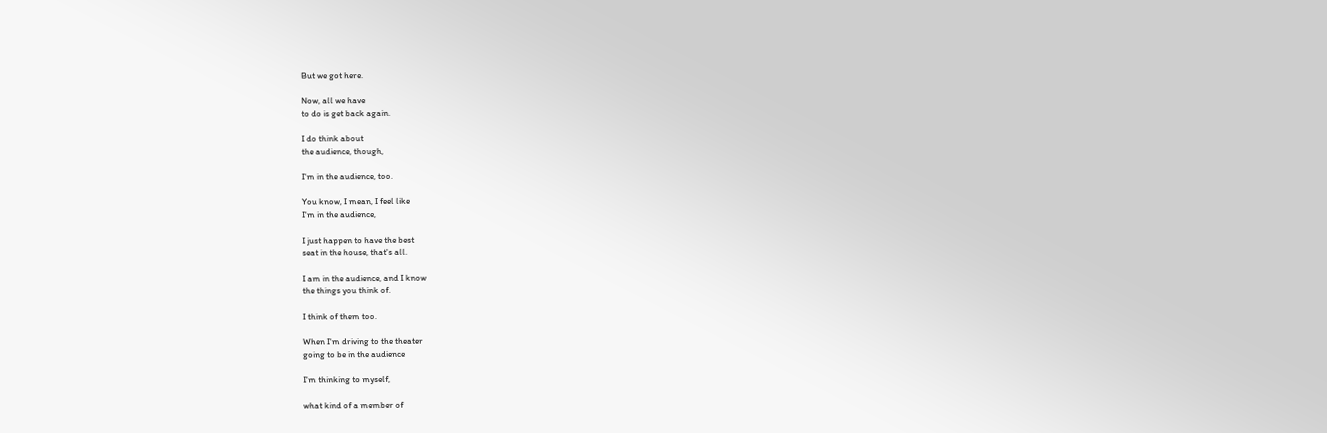But we got here.

Now, all we have
to do is get back again.

I do think about
the audience, though,

I'm in the audience, too.

You know, I mean, I feel like
I'm in the audience,

I just happen to have the best
seat in the house, that's all.

I am in the audience, and I know
the things you think of.

I think of them too.

When I'm driving to the theater
going to be in the audience

I'm thinking to myself,

what kind of a member of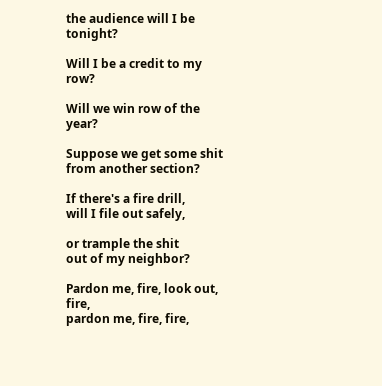the audience will I be tonight?

Will I be a credit to my row?

Will we win row of the year?

Suppose we get some shit
from another section?

If there's a fire drill,
will I file out safely,

or trample the shit
out of my neighbor?

Pardon me, fire, look out, fire,
pardon me, fire, fire,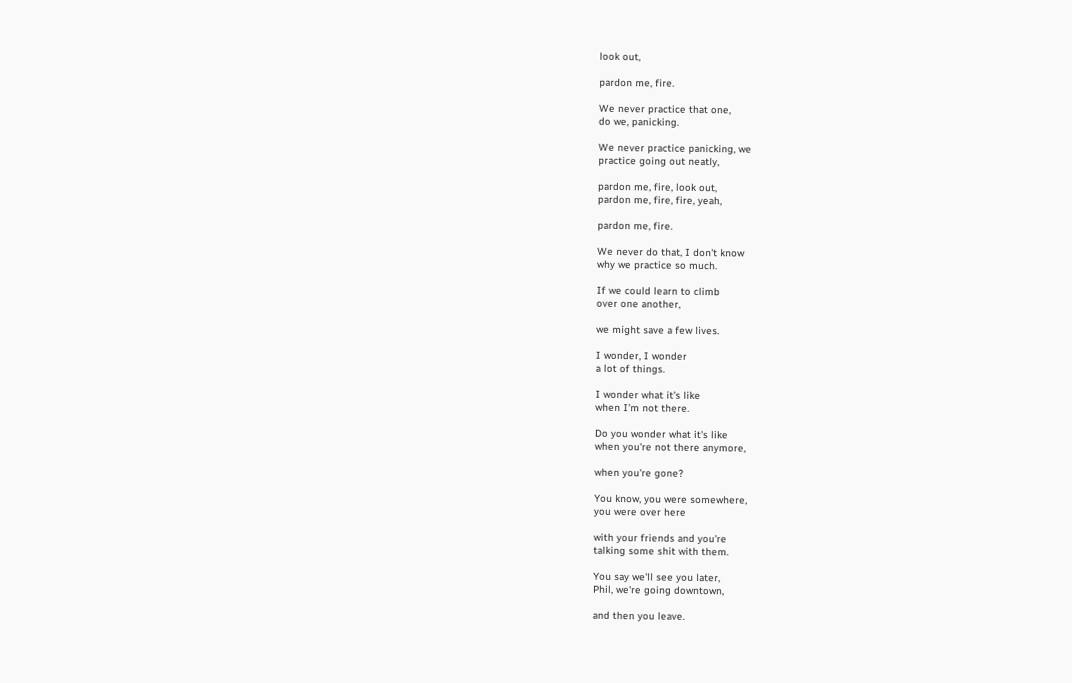look out,

pardon me, fire.

We never practice that one,
do we, panicking.

We never practice panicking, we
practice going out neatly,

pardon me, fire, look out,
pardon me, fire, fire, yeah,

pardon me, fire.

We never do that, I don't know
why we practice so much.

If we could learn to climb
over one another,

we might save a few lives.

I wonder, I wonder
a lot of things.

I wonder what it's like
when I'm not there.

Do you wonder what it's like
when you're not there anymore,

when you're gone?

You know, you were somewhere,
you were over here

with your friends and you're
talking some shit with them.

You say we'll see you later,
Phil, we're going downtown,

and then you leave.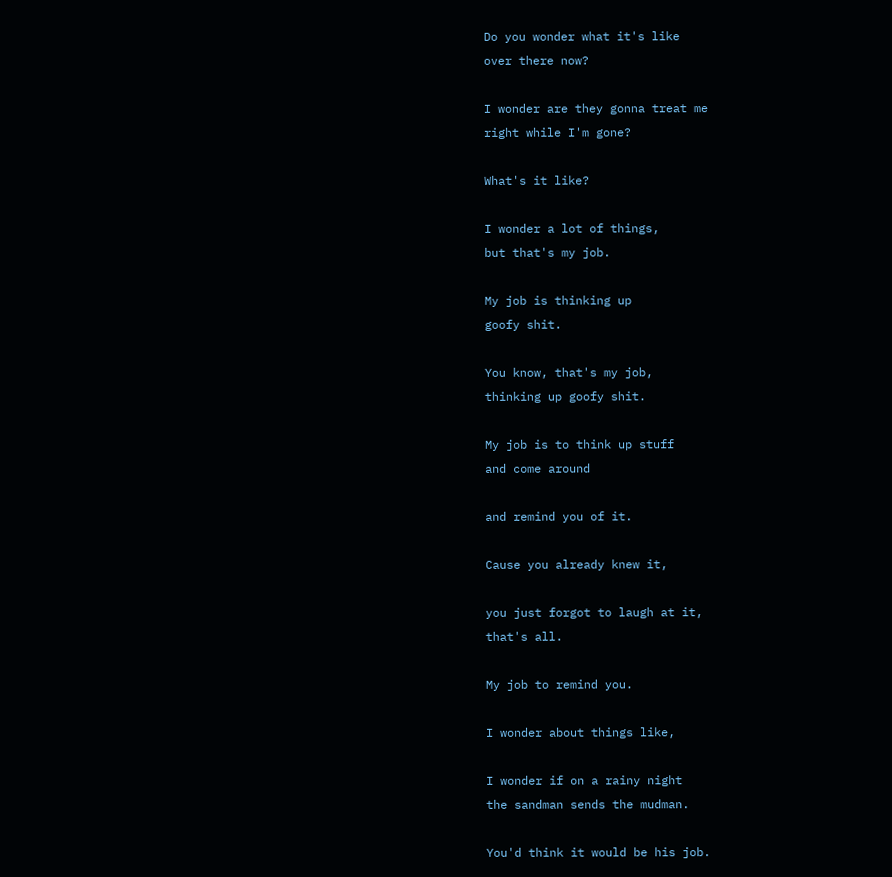Do you wonder what it's like
over there now?

I wonder are they gonna treat me
right while I'm gone?

What's it like?

I wonder a lot of things,
but that's my job.

My job is thinking up
goofy shit.

You know, that's my job,
thinking up goofy shit.

My job is to think up stuff
and come around

and remind you of it.

Cause you already knew it,

you just forgot to laugh at it,
that's all.

My job to remind you.

I wonder about things like,

I wonder if on a rainy night
the sandman sends the mudman.

You'd think it would be his job.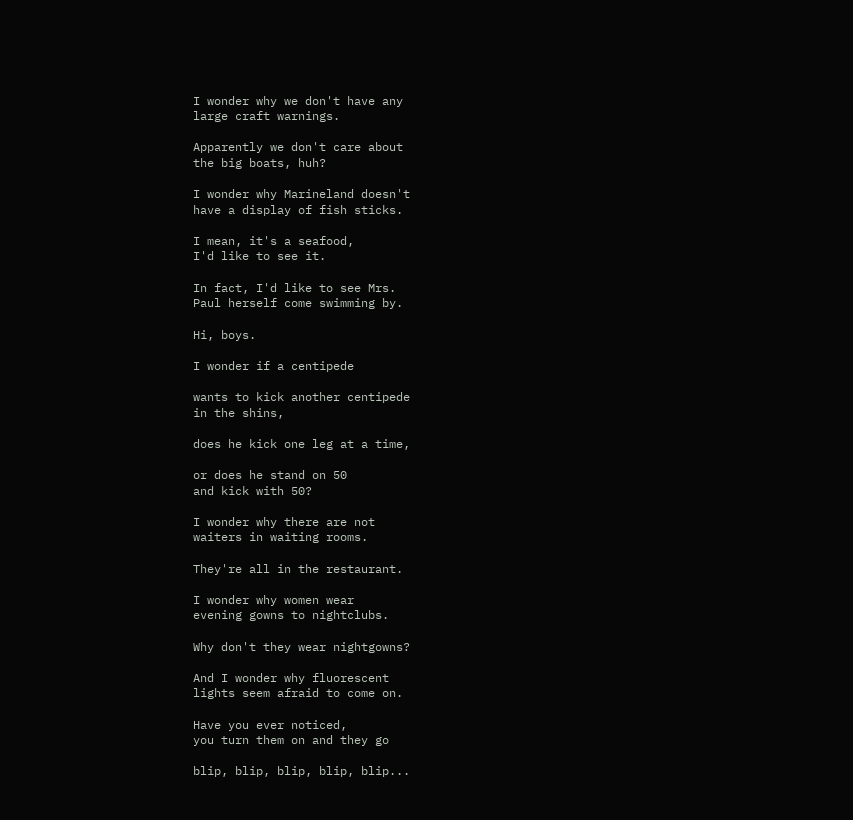I wonder why we don't have any
large craft warnings.

Apparently we don't care about
the big boats, huh?

I wonder why Marineland doesn't
have a display of fish sticks.

I mean, it's a seafood,
I'd like to see it.

In fact, I'd like to see Mrs.
Paul herself come swimming by.

Hi, boys.

I wonder if a centipede

wants to kick another centipede
in the shins,

does he kick one leg at a time,

or does he stand on 50
and kick with 50?

I wonder why there are not
waiters in waiting rooms.

They're all in the restaurant.

I wonder why women wear
evening gowns to nightclubs.

Why don't they wear nightgowns?

And I wonder why fluorescent
lights seem afraid to come on.

Have you ever noticed,
you turn them on and they go

blip, blip, blip, blip, blip...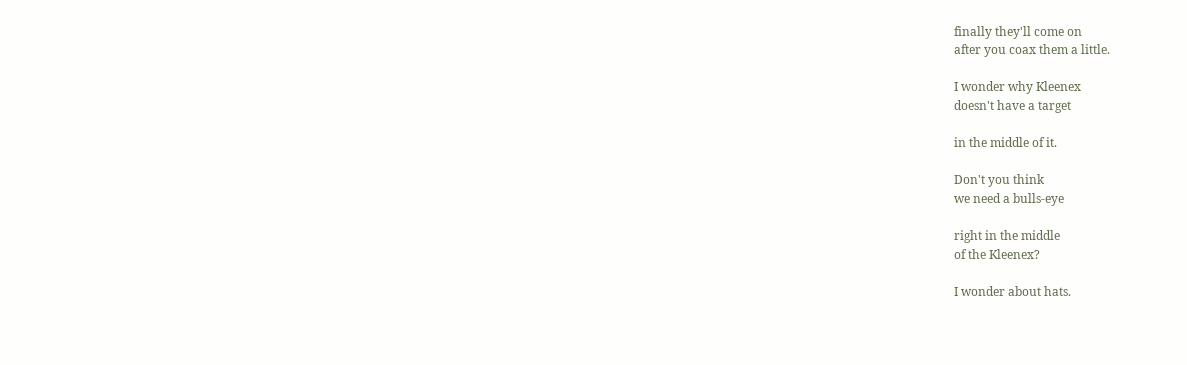finally they'll come on
after you coax them a little.

I wonder why Kleenex
doesn't have a target

in the middle of it.

Don't you think
we need a bulls-eye

right in the middle
of the Kleenex?

I wonder about hats.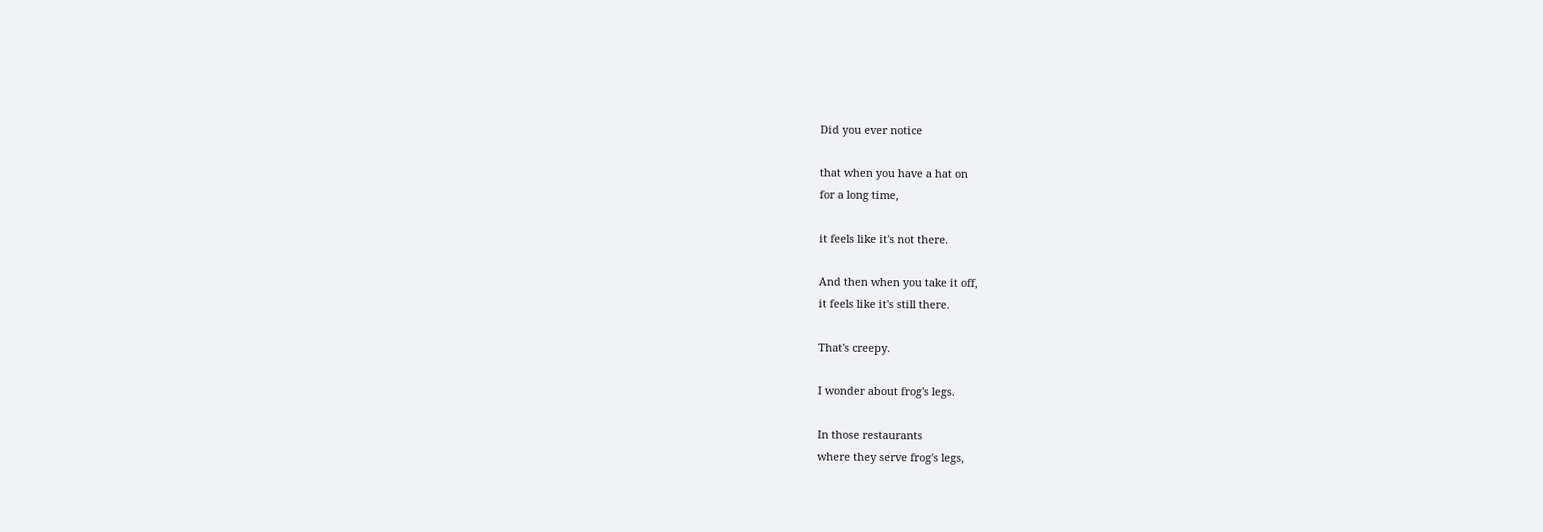Did you ever notice

that when you have a hat on
for a long time,

it feels like it's not there.

And then when you take it off,
it feels like it's still there.

That's creepy.

I wonder about frog's legs.

In those restaurants
where they serve frog's legs,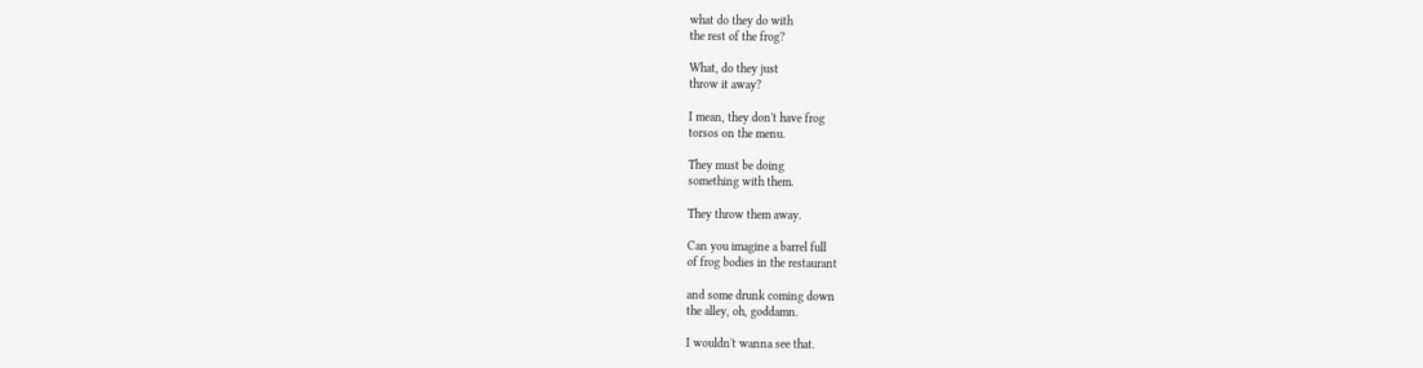what do they do with
the rest of the frog?

What, do they just
throw it away?

I mean, they don't have frog
torsos on the menu.

They must be doing
something with them.

They throw them away.

Can you imagine a barrel full
of frog bodies in the restaurant

and some drunk coming down
the alley, oh, goddamn.

I wouldn't wanna see that.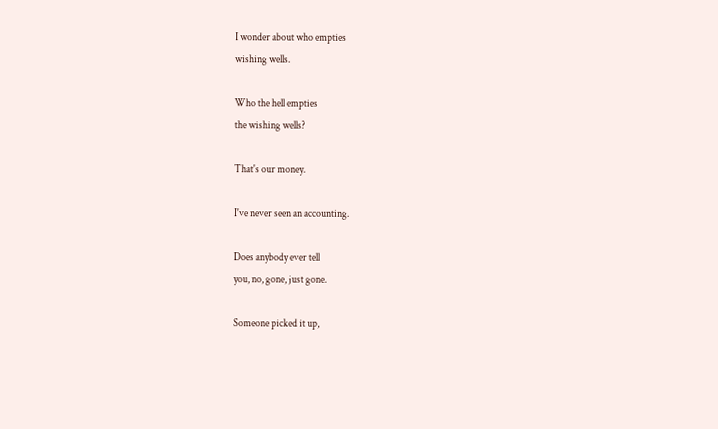I wonder about who empties
wishing wells.

Who the hell empties
the wishing wells?

That's our money.

I've never seen an accounting.

Does anybody ever tell
you, no, gone, just gone.

Someone picked it up,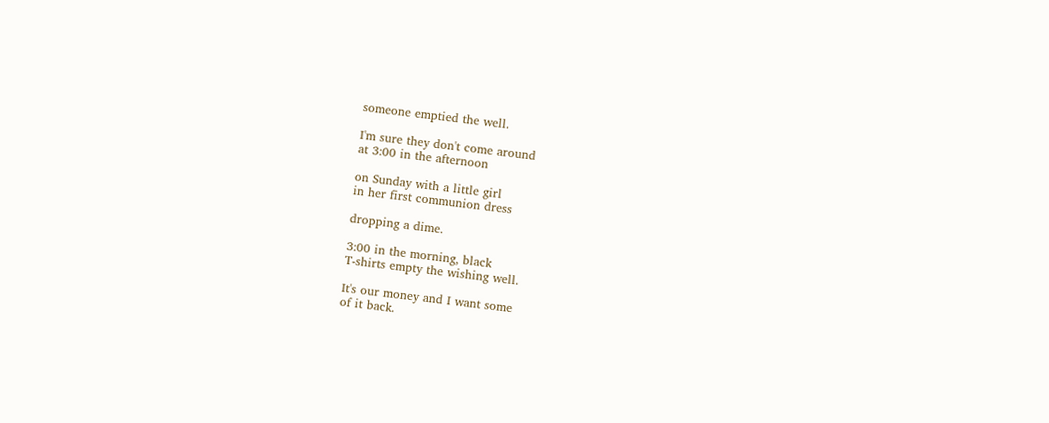someone emptied the well.

I'm sure they don't come around
at 3:00 in the afternoon

on Sunday with a little girl
in her first communion dress

dropping a dime.

3:00 in the morning, black
T-shirts empty the wishing well.

It's our money and I want some
of it back.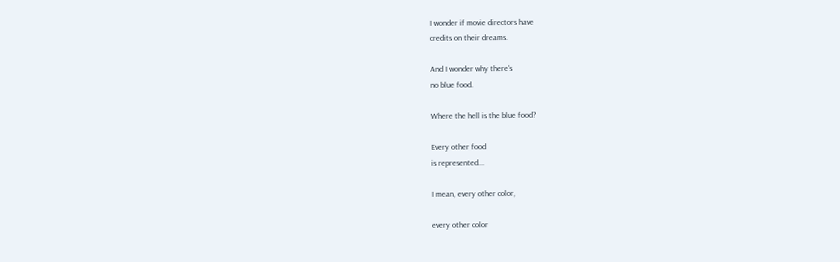I wonder if movie directors have
credits on their dreams.

And I wonder why there's
no blue food.

Where the hell is the blue food?

Every other food
is represented...

I mean, every other color,

every other color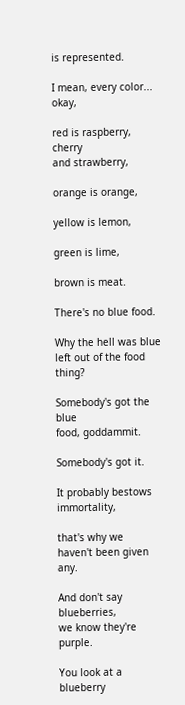is represented.

I mean, every color... okay,

red is raspberry, cherry
and strawberry,

orange is orange,

yellow is lemon,

green is lime,

brown is meat.

There's no blue food.

Why the hell was blue
left out of the food thing?

Somebody's got the blue
food, goddammit.

Somebody's got it.

It probably bestows immortality,

that's why we
haven't been given any.

And don't say blueberries,
we know they're purple.

You look at a blueberry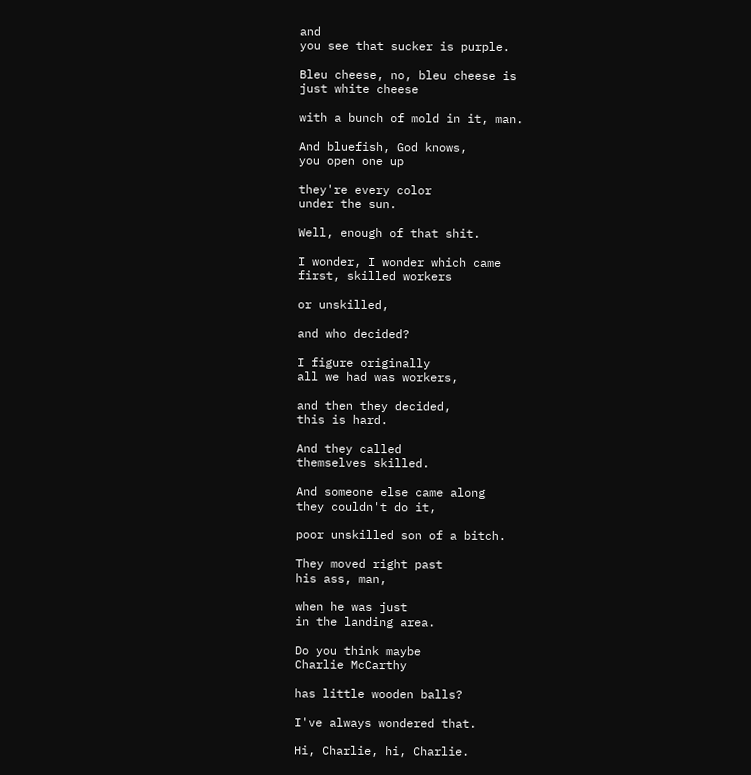and
you see that sucker is purple.

Bleu cheese, no, bleu cheese is
just white cheese

with a bunch of mold in it, man.

And bluefish, God knows,
you open one up

they're every color
under the sun.

Well, enough of that shit.

I wonder, I wonder which came
first, skilled workers

or unskilled,

and who decided?

I figure originally
all we had was workers,

and then they decided,
this is hard.

And they called
themselves skilled.

And someone else came along
they couldn't do it,

poor unskilled son of a bitch.

They moved right past
his ass, man,

when he was just
in the landing area.

Do you think maybe
Charlie McCarthy

has little wooden balls?

I've always wondered that.

Hi, Charlie, hi, Charlie.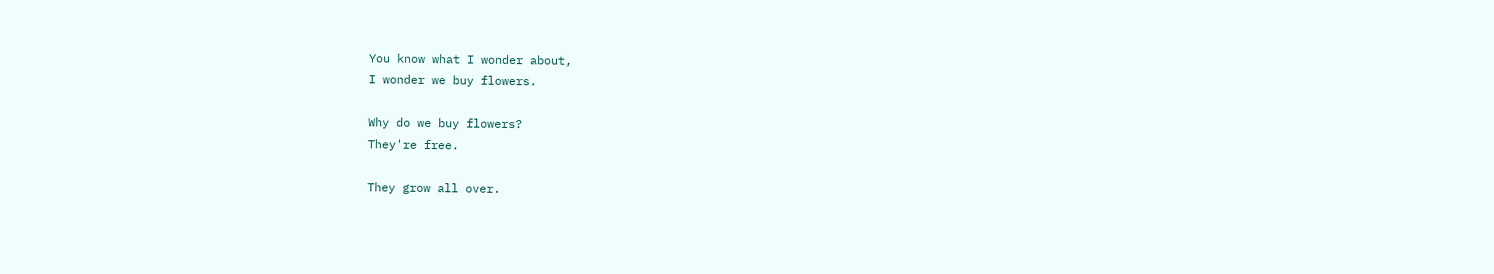You know what I wonder about,
I wonder we buy flowers.

Why do we buy flowers?
They're free.

They grow all over.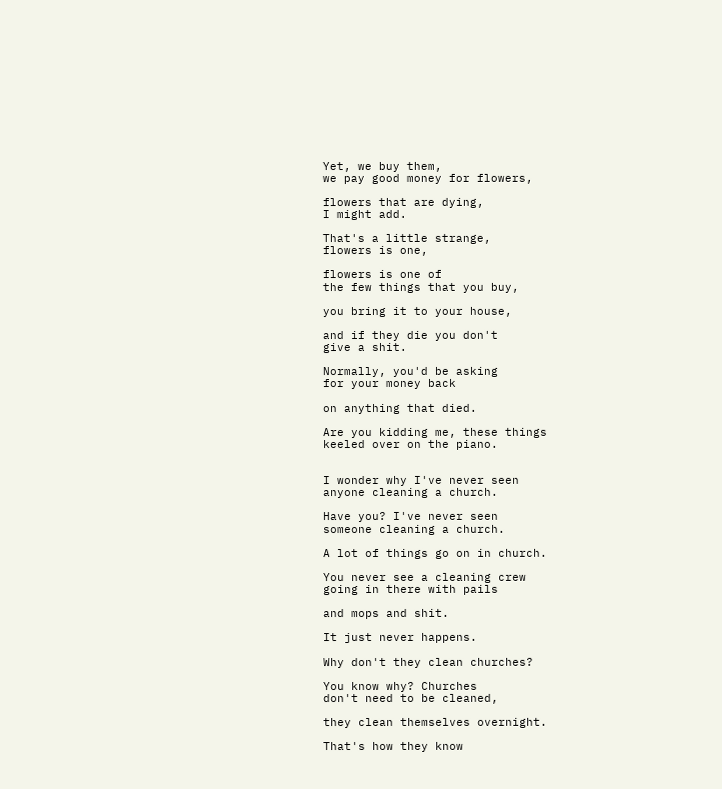Yet, we buy them,
we pay good money for flowers,

flowers that are dying,
I might add.

That's a little strange,
flowers is one,

flowers is one of
the few things that you buy,

you bring it to your house,

and if they die you don't
give a shit.

Normally, you'd be asking
for your money back

on anything that died.

Are you kidding me, these things
keeled over on the piano.


I wonder why I've never seen
anyone cleaning a church.

Have you? I've never seen
someone cleaning a church.

A lot of things go on in church.

You never see a cleaning crew
going in there with pails

and mops and shit.

It just never happens.

Why don't they clean churches?

You know why? Churches
don't need to be cleaned,

they clean themselves overnight.

That's how they know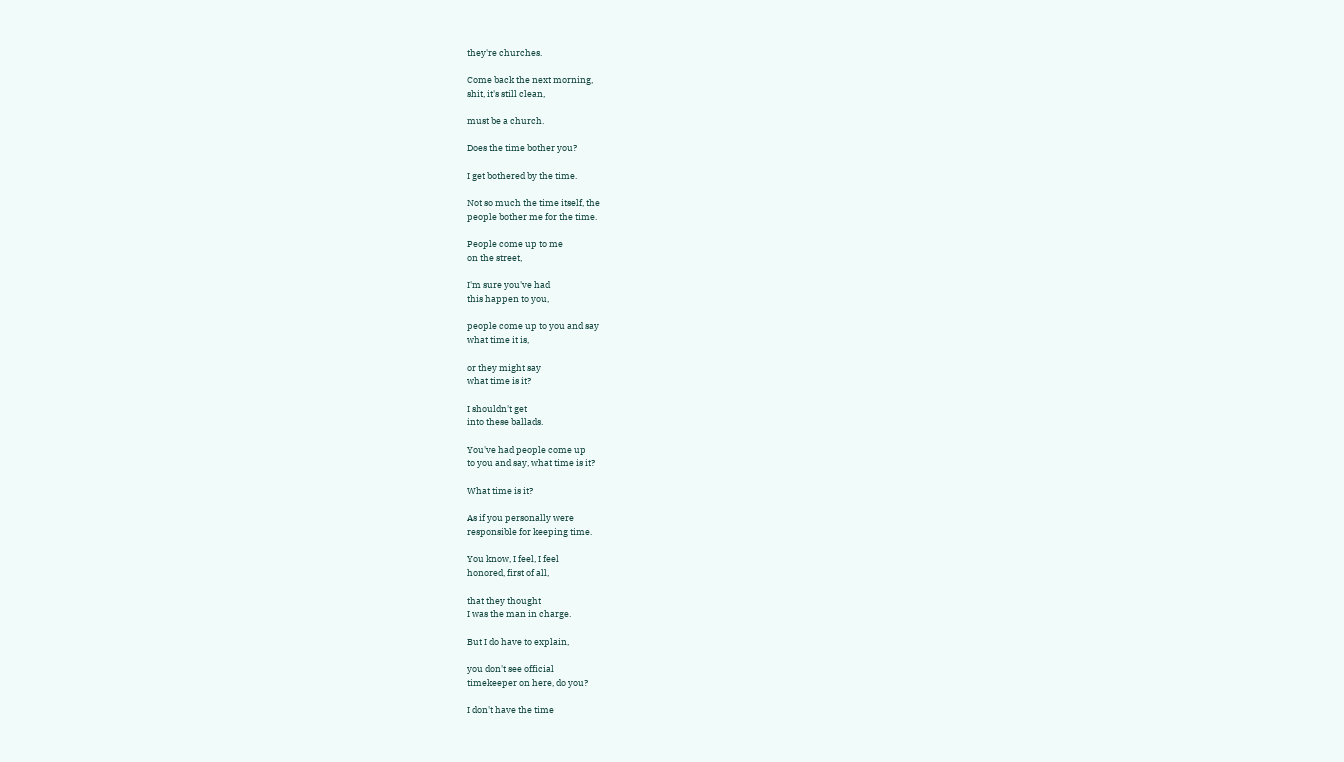they're churches.

Come back the next morning,
shit, it's still clean,

must be a church.

Does the time bother you?

I get bothered by the time.

Not so much the time itself, the
people bother me for the time.

People come up to me
on the street,

I'm sure you've had
this happen to you,

people come up to you and say
what time it is,

or they might say
what time is it?

I shouldn't get
into these ballads.

You've had people come up
to you and say, what time is it?

What time is it?

As if you personally were
responsible for keeping time.

You know, I feel, I feel
honored, first of all,

that they thought
I was the man in charge.

But I do have to explain,

you don't see official
timekeeper on here, do you?

I don't have the time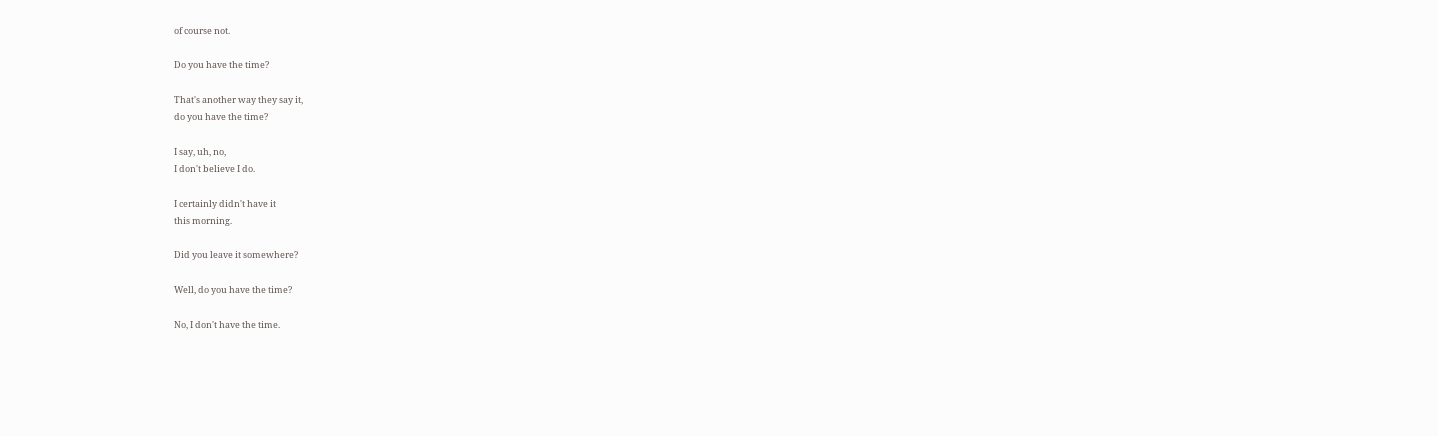of course not.

Do you have the time?

That's another way they say it,
do you have the time?

I say, uh, no,
I don't believe I do.

I certainly didn't have it
this morning.

Did you leave it somewhere?

Well, do you have the time?

No, I don't have the time.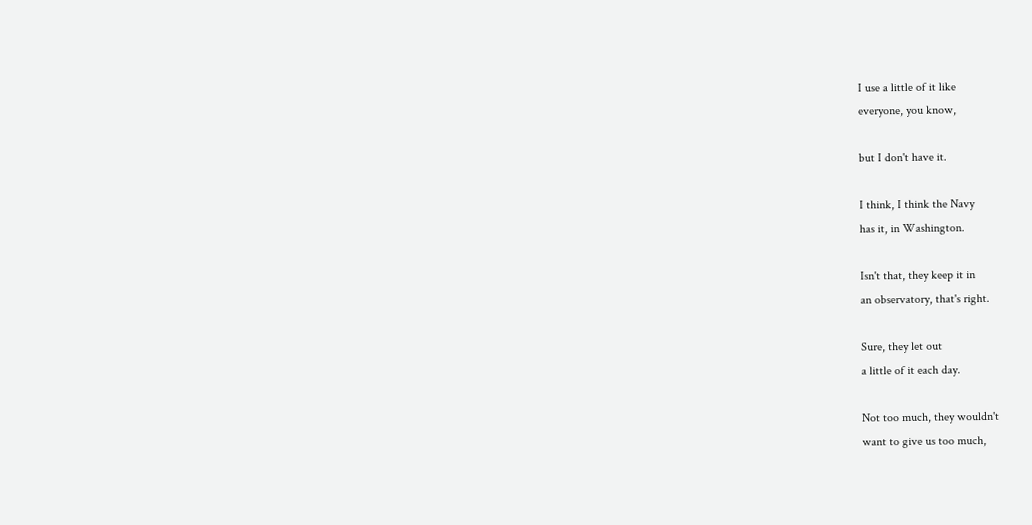I use a little of it like
everyone, you know,

but I don't have it.

I think, I think the Navy
has it, in Washington.

Isn't that, they keep it in
an observatory, that's right.

Sure, they let out
a little of it each day.

Not too much, they wouldn't
want to give us too much,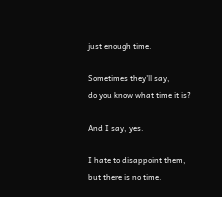just enough time.

Sometimes they'll say,
do you know what time it is?

And I say, yes.

I hate to disappoint them,
but there is no time.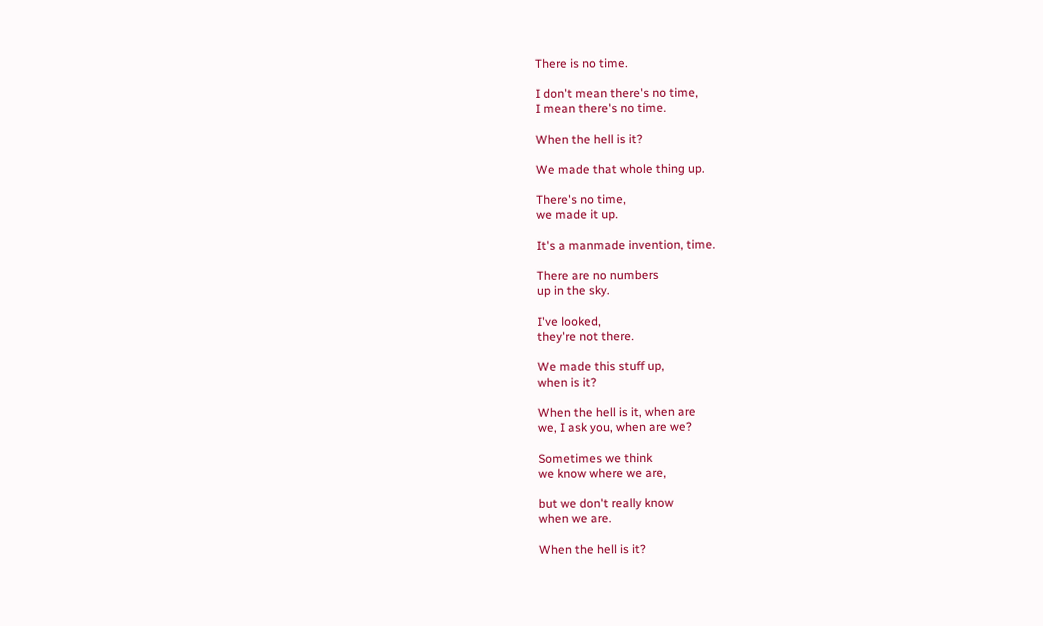There is no time.

I don't mean there's no time,
I mean there's no time.

When the hell is it?

We made that whole thing up.

There's no time,
we made it up.

It's a manmade invention, time.

There are no numbers
up in the sky.

I've looked,
they're not there.

We made this stuff up,
when is it?

When the hell is it, when are
we, I ask you, when are we?

Sometimes we think
we know where we are,

but we don't really know
when we are.

When the hell is it?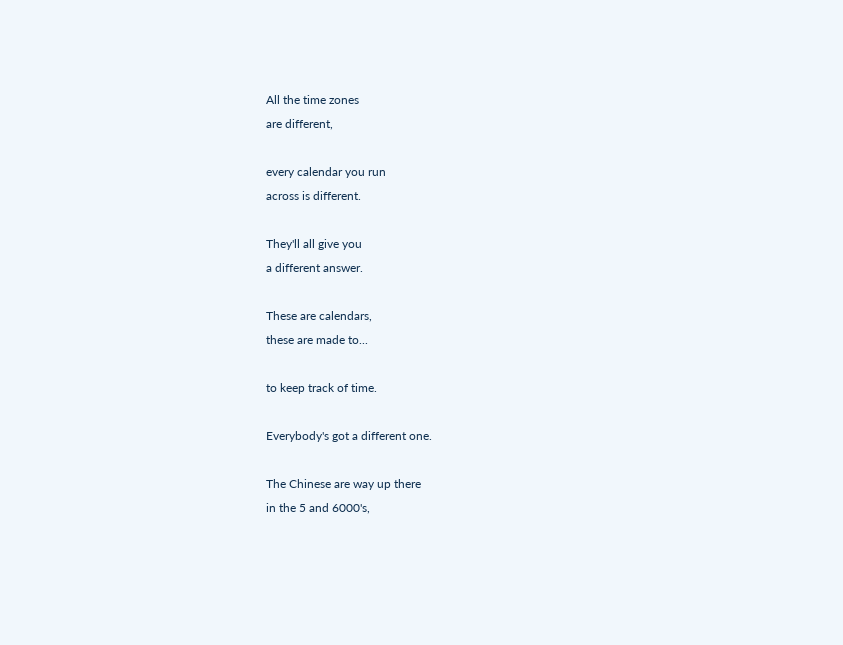All the time zones
are different,

every calendar you run
across is different.

They'll all give you
a different answer.

These are calendars,
these are made to...

to keep track of time.

Everybody's got a different one.

The Chinese are way up there
in the 5 and 6000's,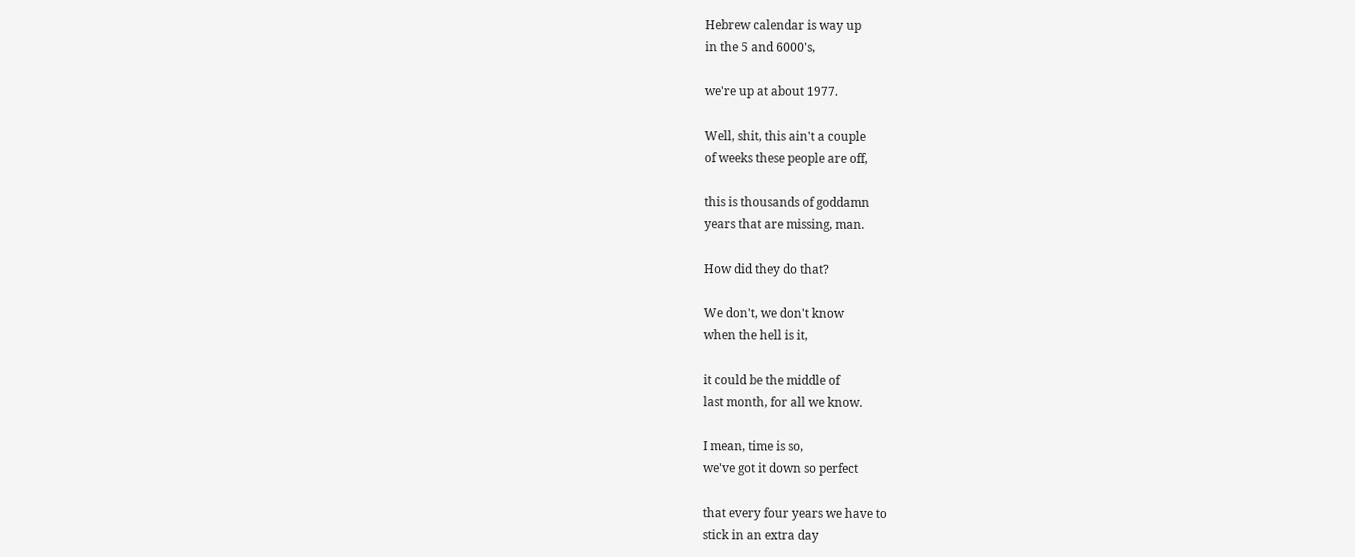Hebrew calendar is way up
in the 5 and 6000's,

we're up at about 1977.

Well, shit, this ain't a couple
of weeks these people are off,

this is thousands of goddamn
years that are missing, man.

How did they do that?

We don't, we don't know
when the hell is it,

it could be the middle of
last month, for all we know.

I mean, time is so,
we've got it down so perfect

that every four years we have to
stick in an extra day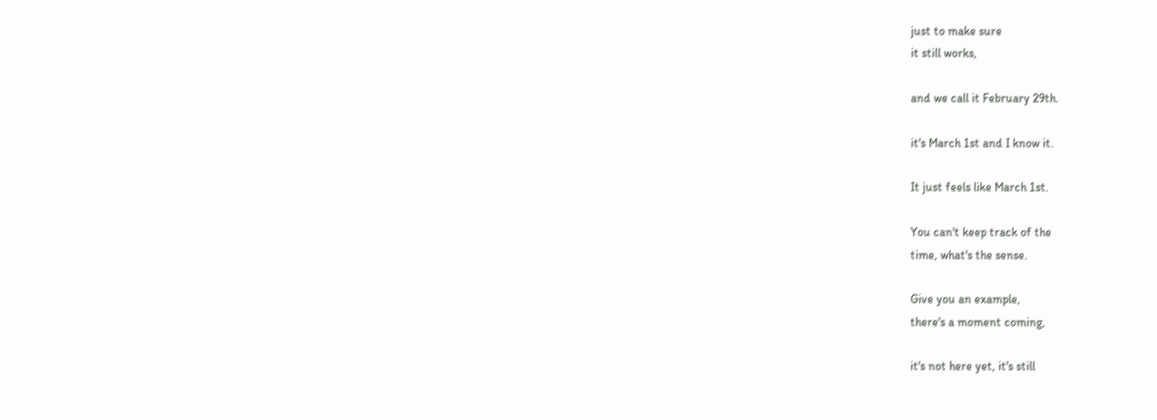just to make sure
it still works,

and we call it February 29th.

it's March 1st and I know it.

It just feels like March 1st.

You can't keep track of the
time, what's the sense.

Give you an example,
there's a moment coming,

it's not here yet, it's still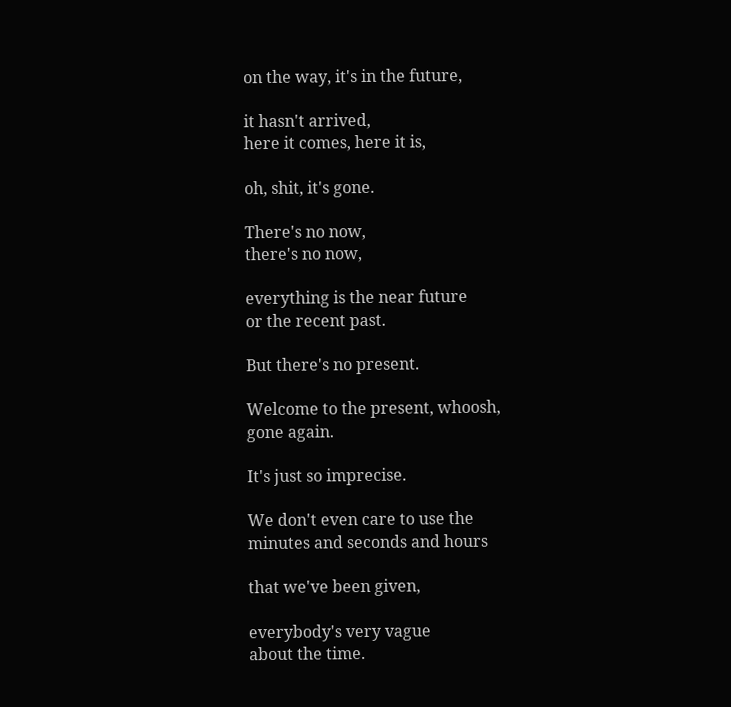on the way, it's in the future,

it hasn't arrived,
here it comes, here it is,

oh, shit, it's gone.

There's no now,
there's no now,

everything is the near future
or the recent past.

But there's no present.

Welcome to the present, whoosh,
gone again.

It's just so imprecise.

We don't even care to use the
minutes and seconds and hours

that we've been given,

everybody's very vague
about the time.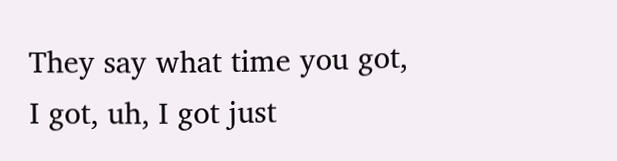They say what time you got,
I got, uh, I got just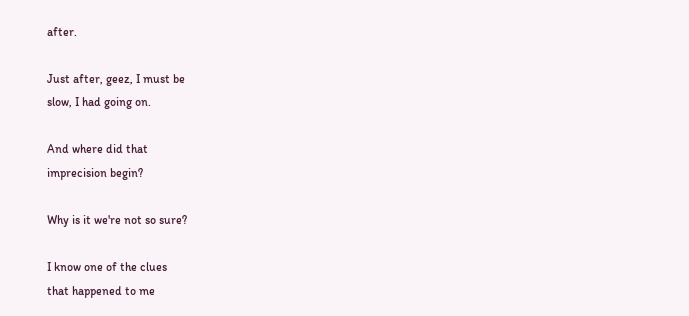after.

Just after, geez, I must be
slow, I had going on.

And where did that
imprecision begin?

Why is it we're not so sure?

I know one of the clues
that happened to me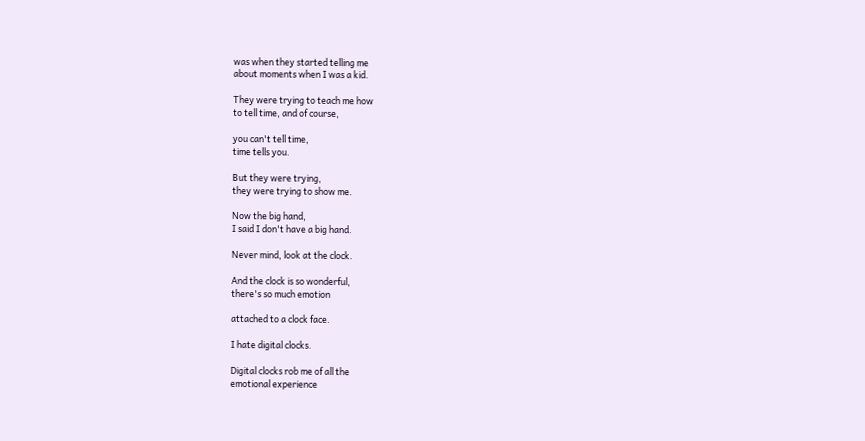was when they started telling me
about moments when I was a kid.

They were trying to teach me how
to tell time, and of course,

you can't tell time,
time tells you.

But they were trying,
they were trying to show me.

Now the big hand,
I said I don't have a big hand.

Never mind, look at the clock.

And the clock is so wonderful,
there's so much emotion

attached to a clock face.

I hate digital clocks.

Digital clocks rob me of all the
emotional experience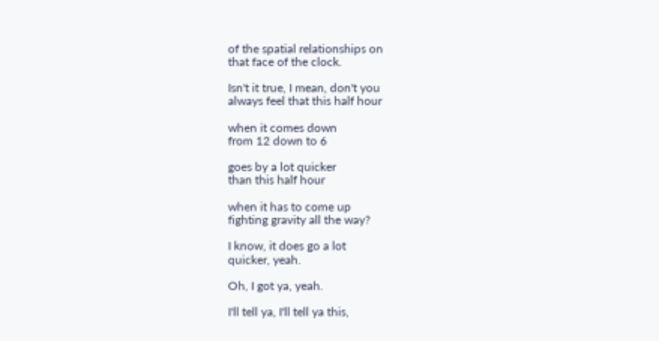of the spatial relationships on
that face of the clock.

Isn't it true, I mean, don't you
always feel that this half hour

when it comes down
from 12 down to 6

goes by a lot quicker
than this half hour

when it has to come up
fighting gravity all the way?

I know, it does go a lot
quicker, yeah.

Oh, I got ya, yeah.

I'll tell ya, I'll tell ya this,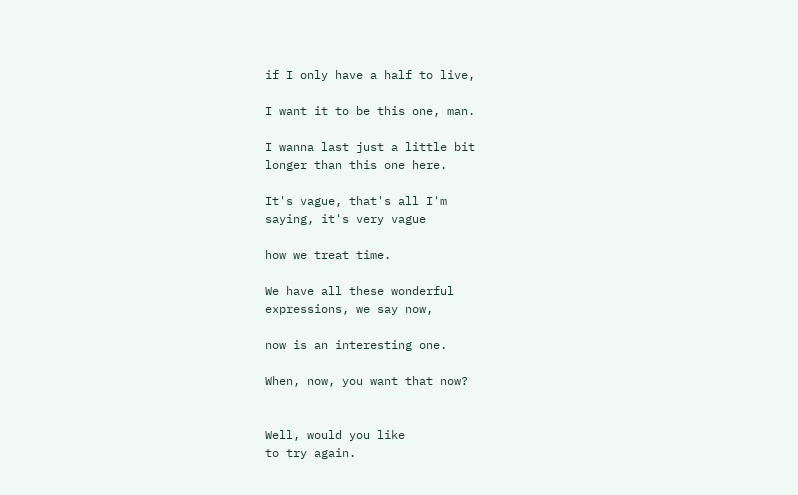if I only have a half to live,

I want it to be this one, man.

I wanna last just a little bit
longer than this one here.

It's vague, that's all I'm
saying, it's very vague

how we treat time.

We have all these wonderful
expressions, we say now,

now is an interesting one.

When, now, you want that now?


Well, would you like
to try again.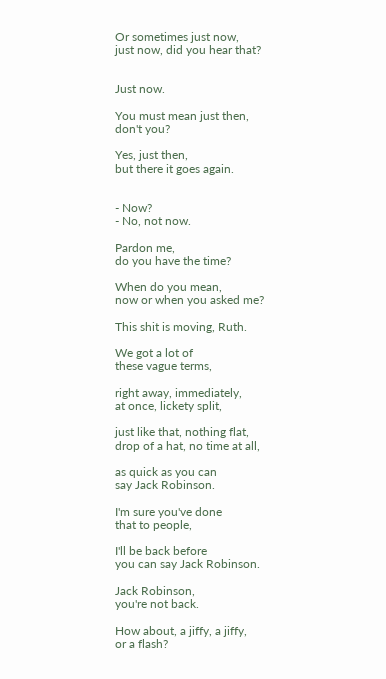Or sometimes just now,
just now, did you hear that?


Just now.

You must mean just then,
don't you?

Yes, just then,
but there it goes again.


- Now?
- No, not now.

Pardon me,
do you have the time?

When do you mean,
now or when you asked me?

This shit is moving, Ruth.

We got a lot of
these vague terms,

right away, immediately,
at once, lickety split,

just like that, nothing flat,
drop of a hat, no time at all,

as quick as you can
say Jack Robinson.

I'm sure you've done
that to people,

I'll be back before
you can say Jack Robinson.

Jack Robinson,
you're not back.

How about, a jiffy, a jiffy,
or a flash?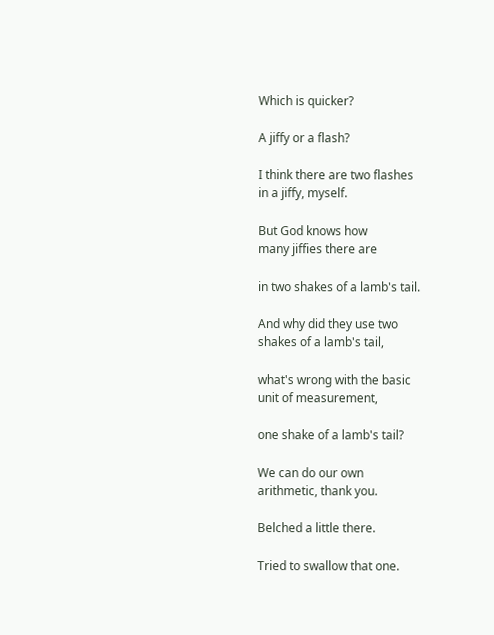Which is quicker?

A jiffy or a flash?

I think there are two flashes
in a jiffy, myself.

But God knows how
many jiffies there are

in two shakes of a lamb's tail.

And why did they use two
shakes of a lamb's tail,

what's wrong with the basic
unit of measurement,

one shake of a lamb's tail?

We can do our own
arithmetic, thank you.

Belched a little there.

Tried to swallow that one.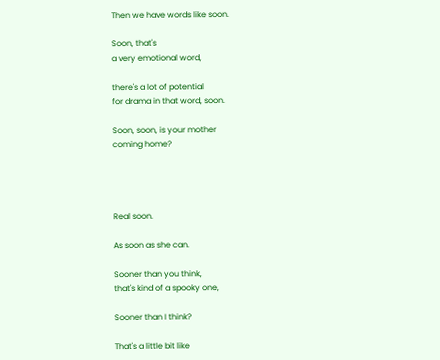Then we have words like soon.

Soon, that's
a very emotional word,

there's a lot of potential
for drama in that word, soon.

Soon, soon, is your mother
coming home?




Real soon.

As soon as she can.

Sooner than you think,
that's kind of a spooky one,

Sooner than I think?

That's a little bit like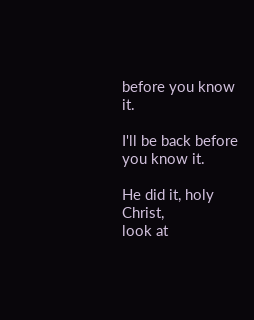before you know it.

I'll be back before you know it.

He did it, holy Christ,
look at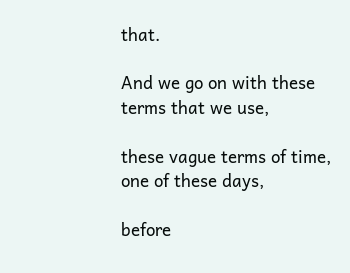that.

And we go on with these
terms that we use,

these vague terms of time,
one of these days,

before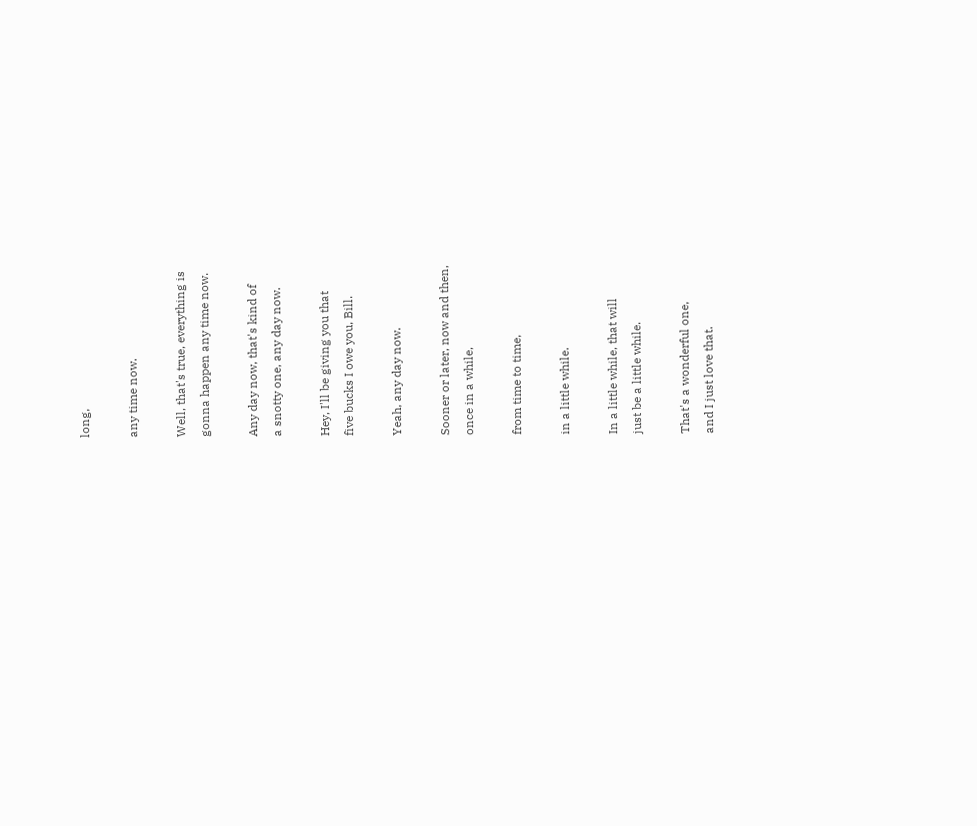long,

any time now.

Well, that's true, everything is
gonna happen any time now.

Any day now, that's kind of
a snotty one, any day now.

Hey, I'll be giving you that
five bucks I owe you, Bill.

Yeah, any day now.

Sooner or later, now and then,
once in a while,

from time to time,

in a little while.

In a little while, that will
just be a little while.

That's a wonderful one,
and I just love that.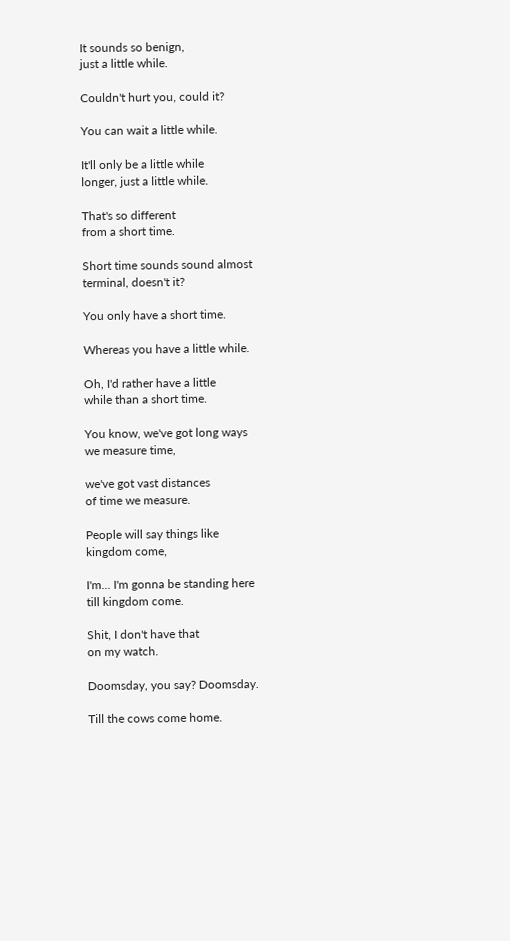It sounds so benign,
just a little while.

Couldn't hurt you, could it?

You can wait a little while.

It'll only be a little while
longer, just a little while.

That's so different
from a short time.

Short time sounds sound almost
terminal, doesn't it?

You only have a short time.

Whereas you have a little while.

Oh, I'd rather have a little
while than a short time.

You know, we've got long ways
we measure time,

we've got vast distances
of time we measure.

People will say things like
kingdom come,

I'm... I'm gonna be standing here
till kingdom come.

Shit, I don't have that
on my watch.

Doomsday, you say? Doomsday.

Till the cows come home.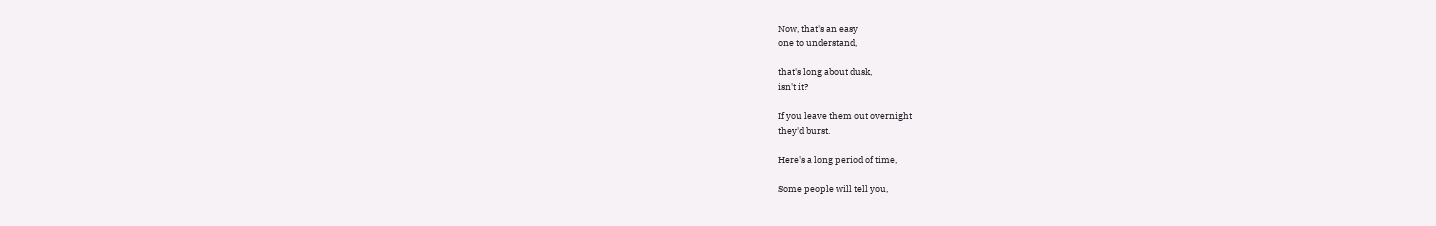Now, that's an easy
one to understand,

that's long about dusk,
isn't it?

If you leave them out overnight
they'd burst.

Here's a long period of time,

Some people will tell you,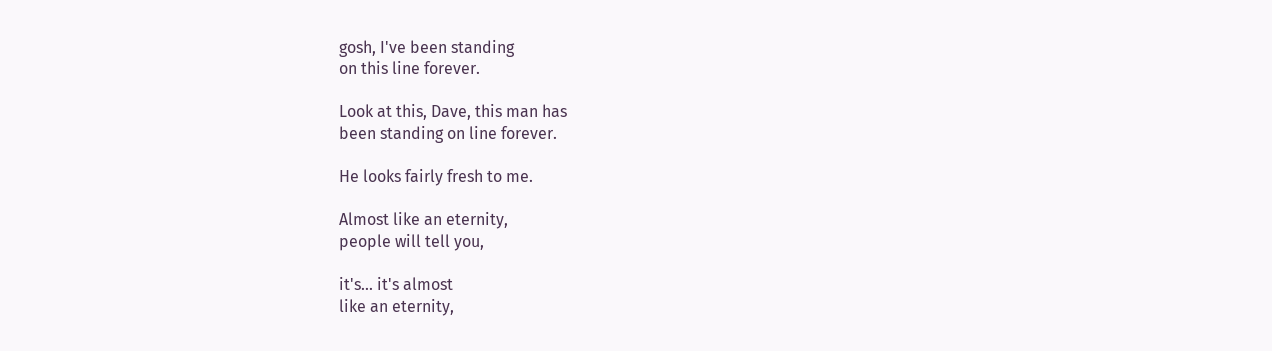gosh, I've been standing
on this line forever.

Look at this, Dave, this man has
been standing on line forever.

He looks fairly fresh to me.

Almost like an eternity,
people will tell you,

it's... it's almost
like an eternity,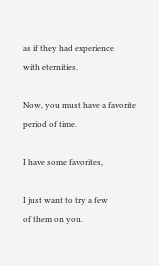as if they had experience
with eternities.

Now, you must have a favorite
period of time.

I have some favorites,

I just want to try a few
of them on you.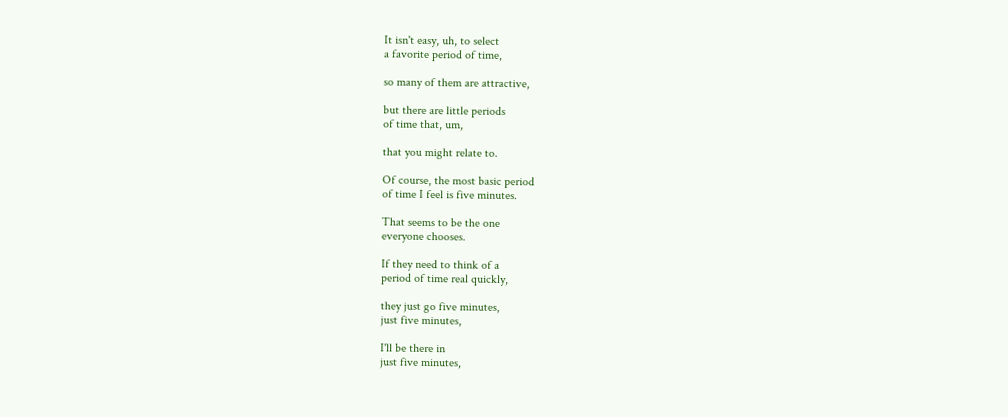It isn't easy, uh, to select
a favorite period of time,

so many of them are attractive,

but there are little periods
of time that, um,

that you might relate to.

Of course, the most basic period
of time I feel is five minutes.

That seems to be the one
everyone chooses.

If they need to think of a
period of time real quickly,

they just go five minutes,
just five minutes,

I'll be there in
just five minutes,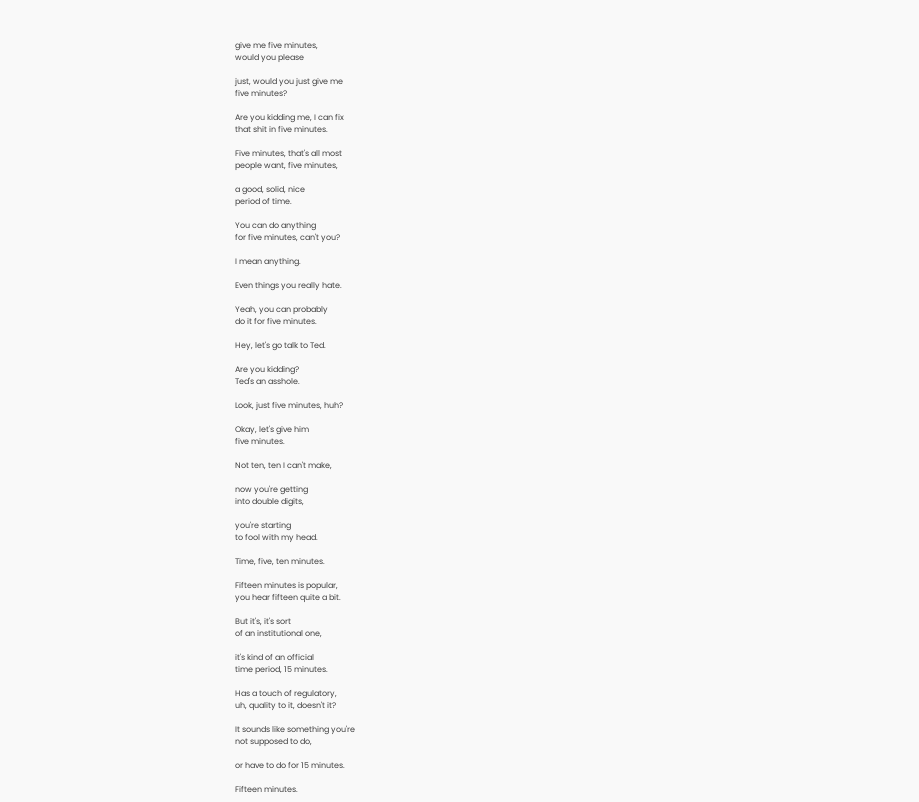give me five minutes,
would you please

just, would you just give me
five minutes?

Are you kidding me, I can fix
that shit in five minutes.

Five minutes, that's all most
people want, five minutes,

a good, solid, nice
period of time.

You can do anything
for five minutes, can't you?

I mean anything.

Even things you really hate.

Yeah, you can probably
do it for five minutes.

Hey, let's go talk to Ted.

Are you kidding?
Ted's an asshole.

Look, just five minutes, huh?

Okay, let's give him
five minutes.

Not ten, ten I can't make,

now you're getting
into double digits,

you're starting
to fool with my head.

Time, five, ten minutes.

Fifteen minutes is popular,
you hear fifteen quite a bit.

But it's, it's sort
of an institutional one,

it's kind of an official
time period, 15 minutes.

Has a touch of regulatory,
uh, quality to it, doesn't it?

It sounds like something you're
not supposed to do,

or have to do for 15 minutes.

Fifteen minutes.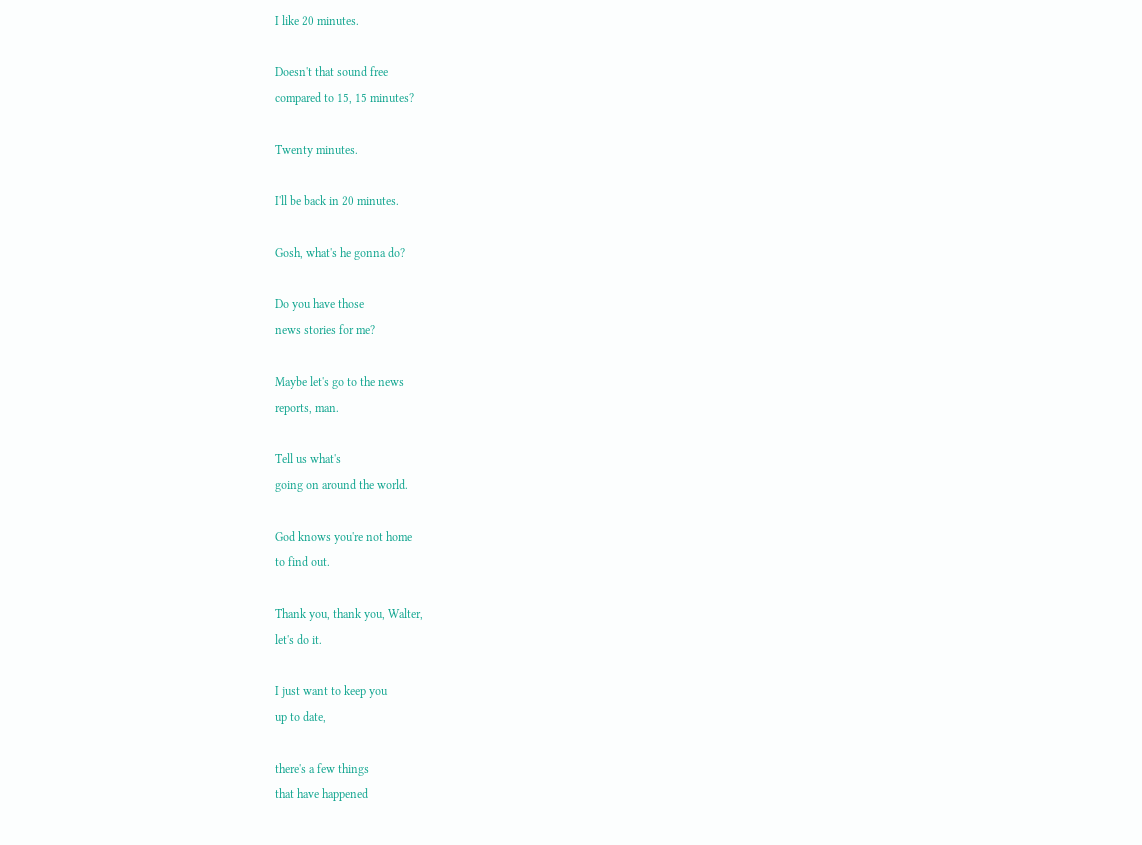I like 20 minutes.

Doesn't that sound free
compared to 15, 15 minutes?

Twenty minutes.

I'll be back in 20 minutes.

Gosh, what's he gonna do?

Do you have those
news stories for me?

Maybe let's go to the news
reports, man.

Tell us what's
going on around the world.

God knows you're not home
to find out.

Thank you, thank you, Walter,
let's do it.

I just want to keep you
up to date,

there's a few things
that have happened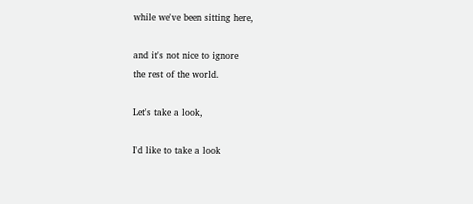while we've been sitting here,

and it's not nice to ignore
the rest of the world.

Let's take a look,

I'd like to take a look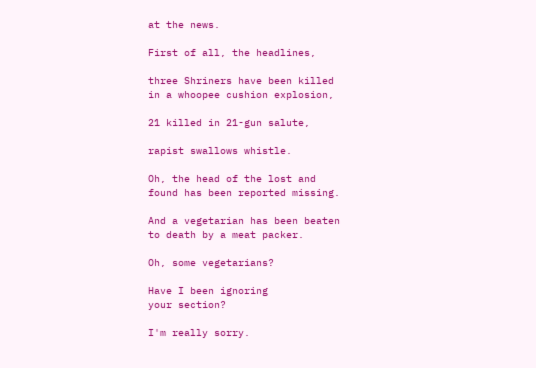at the news.

First of all, the headlines,

three Shriners have been killed
in a whoopee cushion explosion,

21 killed in 21-gun salute,

rapist swallows whistle.

Oh, the head of the lost and
found has been reported missing.

And a vegetarian has been beaten
to death by a meat packer.

Oh, some vegetarians?

Have I been ignoring
your section?

I'm really sorry.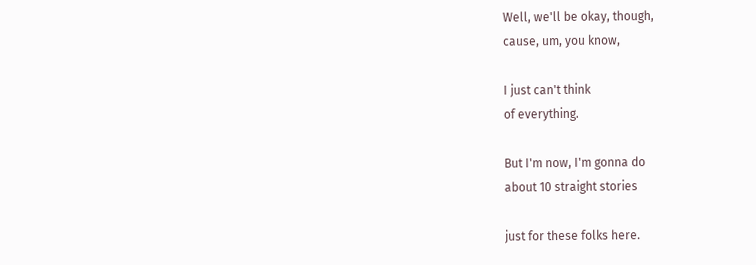Well, we'll be okay, though,
cause, um, you know,

I just can't think
of everything.

But I'm now, I'm gonna do
about 10 straight stories

just for these folks here.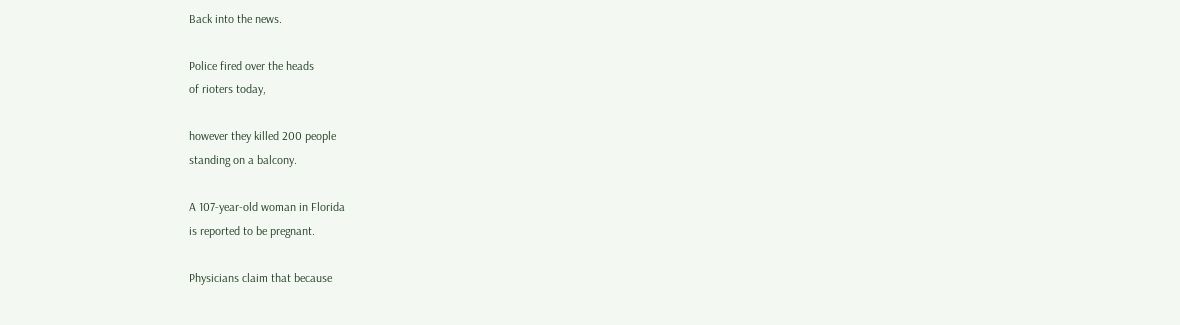Back into the news.

Police fired over the heads
of rioters today,

however they killed 200 people
standing on a balcony.

A 107-year-old woman in Florida
is reported to be pregnant.

Physicians claim that because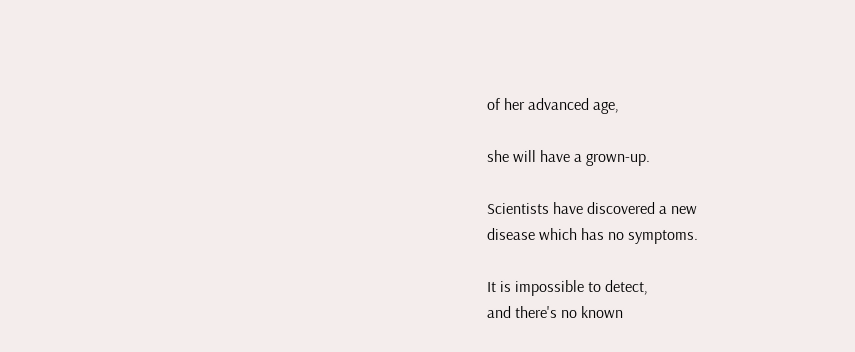of her advanced age,

she will have a grown-up.

Scientists have discovered a new
disease which has no symptoms.

It is impossible to detect,
and there's no known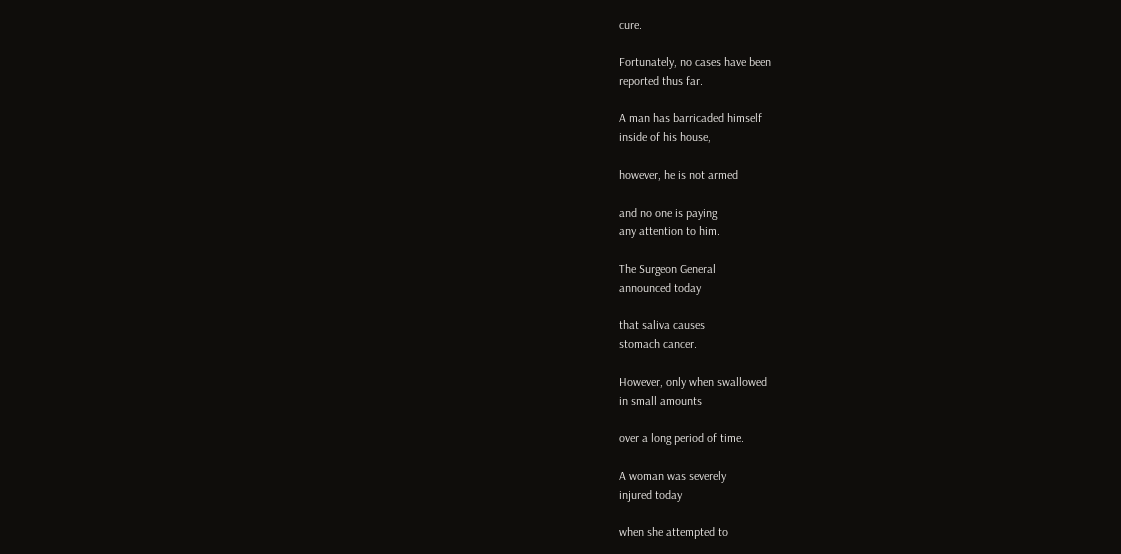cure.

Fortunately, no cases have been
reported thus far.

A man has barricaded himself
inside of his house,

however, he is not armed

and no one is paying
any attention to him.

The Surgeon General
announced today

that saliva causes
stomach cancer.

However, only when swallowed
in small amounts

over a long period of time.

A woman was severely
injured today

when she attempted to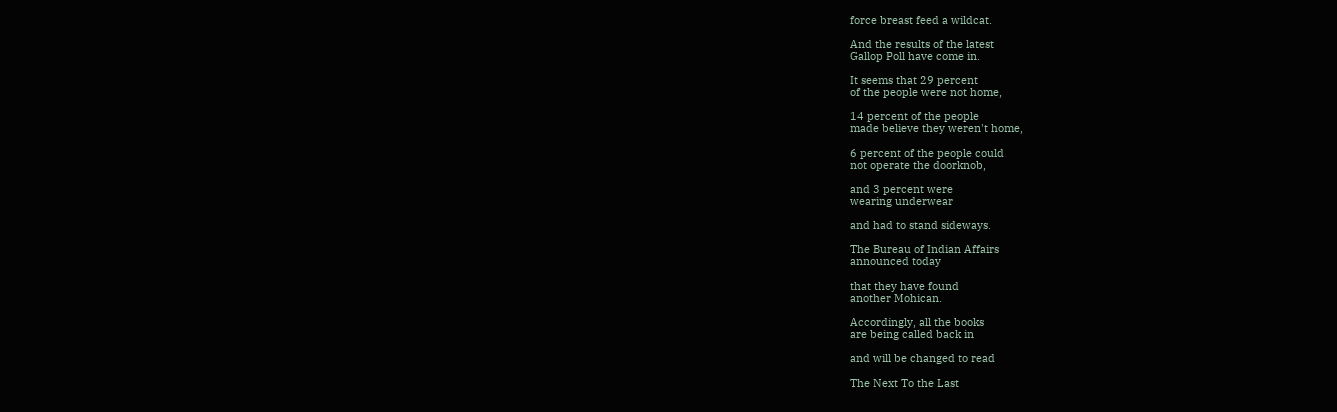force breast feed a wildcat.

And the results of the latest
Gallop Poll have come in.

It seems that 29 percent
of the people were not home,

14 percent of the people
made believe they weren't home,

6 percent of the people could
not operate the doorknob,

and 3 percent were
wearing underwear

and had to stand sideways.

The Bureau of Indian Affairs
announced today

that they have found
another Mohican.

Accordingly, all the books
are being called back in

and will be changed to read

The Next To the Last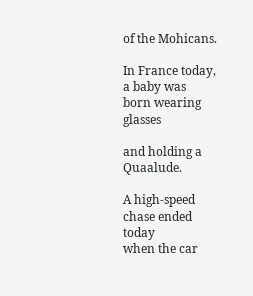of the Mohicans.

In France today, a baby was
born wearing glasses

and holding a Quaalude.

A high-speed chase ended today
when the car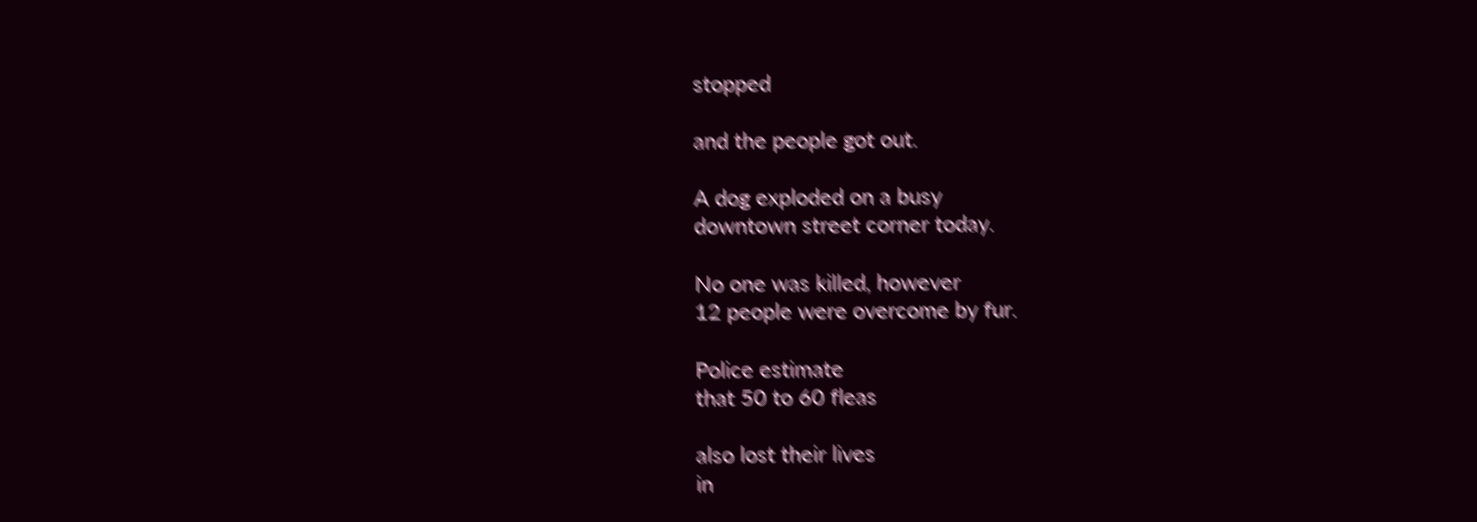stopped

and the people got out.

A dog exploded on a busy
downtown street corner today.

No one was killed, however
12 people were overcome by fur.

Police estimate
that 50 to 60 fleas

also lost their lives
in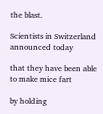the blast.

Scientists in Switzerland
announced today

that they have been able
to make mice fart

by holding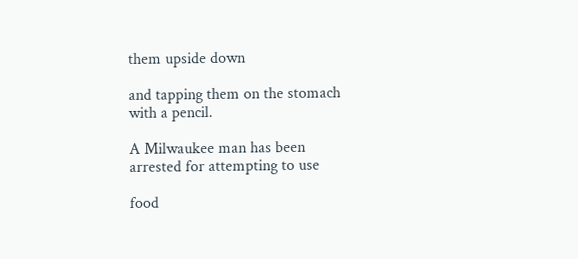them upside down

and tapping them on the stomach
with a pencil.

A Milwaukee man has been
arrested for attempting to use

food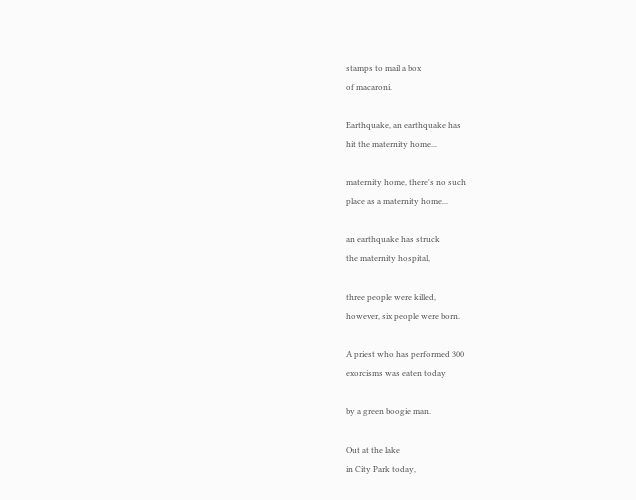stamps to mail a box
of macaroni.

Earthquake, an earthquake has
hit the maternity home...

maternity home, there's no such
place as a maternity home...

an earthquake has struck
the maternity hospital,

three people were killed,
however, six people were born.

A priest who has performed 300
exorcisms was eaten today

by a green boogie man.

Out at the lake
in City Park today,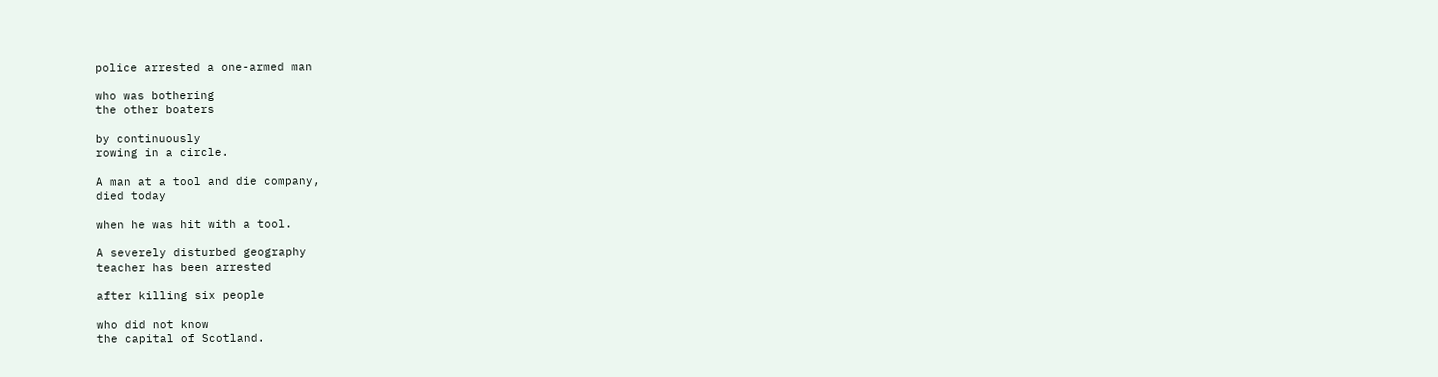police arrested a one-armed man

who was bothering
the other boaters

by continuously
rowing in a circle.

A man at a tool and die company,
died today

when he was hit with a tool.

A severely disturbed geography
teacher has been arrested

after killing six people

who did not know
the capital of Scotland.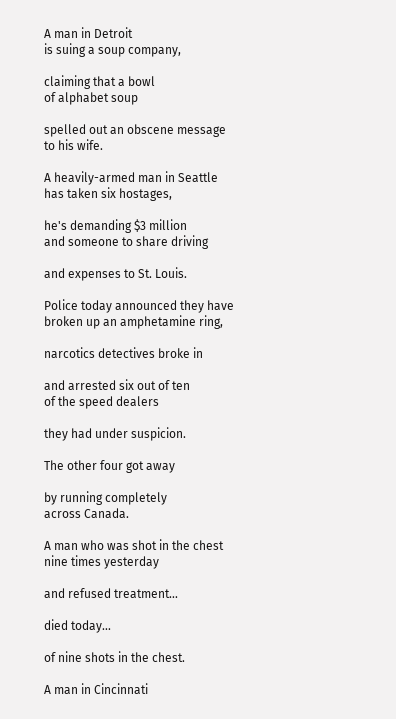A man in Detroit
is suing a soup company,

claiming that a bowl
of alphabet soup

spelled out an obscene message
to his wife.

A heavily-armed man in Seattle
has taken six hostages,

he's demanding $3 million
and someone to share driving

and expenses to St. Louis.

Police today announced they have
broken up an amphetamine ring,

narcotics detectives broke in

and arrested six out of ten
of the speed dealers

they had under suspicion.

The other four got away

by running completely
across Canada.

A man who was shot in the chest
nine times yesterday

and refused treatment...

died today...

of nine shots in the chest.

A man in Cincinnati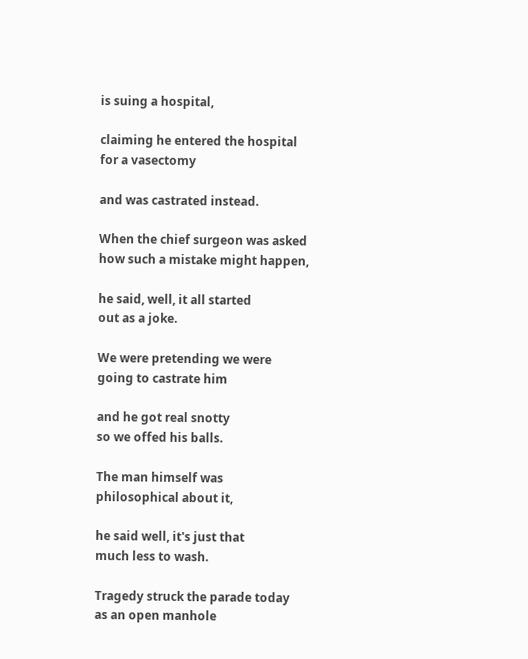is suing a hospital,

claiming he entered the hospital
for a vasectomy

and was castrated instead.

When the chief surgeon was asked
how such a mistake might happen,

he said, well, it all started
out as a joke.

We were pretending we were
going to castrate him

and he got real snotty
so we offed his balls.

The man himself was
philosophical about it,

he said well, it's just that
much less to wash.

Tragedy struck the parade today
as an open manhole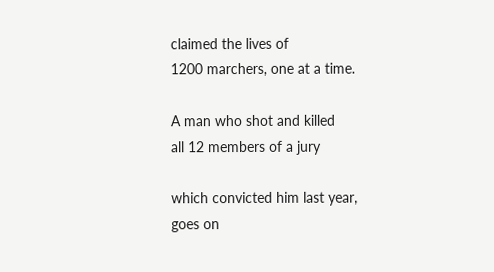claimed the lives of
1200 marchers, one at a time.

A man who shot and killed
all 12 members of a jury

which convicted him last year,
goes on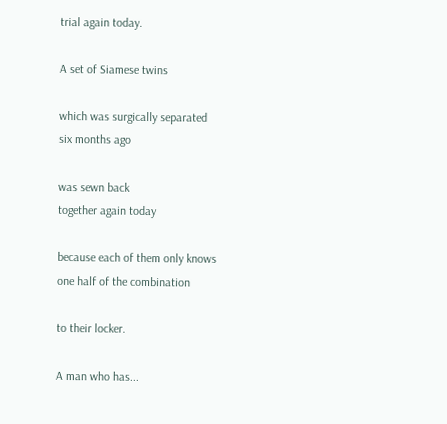trial again today.

A set of Siamese twins

which was surgically separated
six months ago

was sewn back
together again today

because each of them only knows
one half of the combination

to their locker.

A man who has...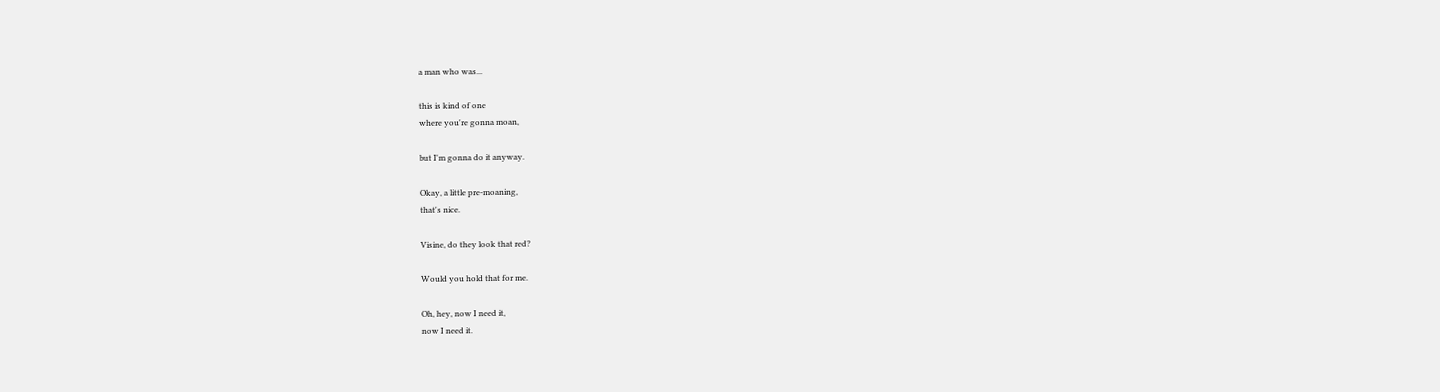a man who was...

this is kind of one
where you're gonna moan,

but I'm gonna do it anyway.

Okay, a little pre-moaning,
that's nice.

Visine, do they look that red?

Would you hold that for me.

Oh, hey, now I need it,
now I need it.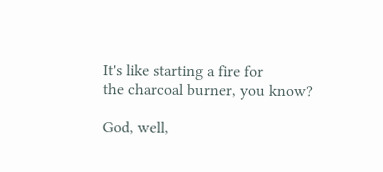It's like starting a fire for
the charcoal burner, you know?

God, well,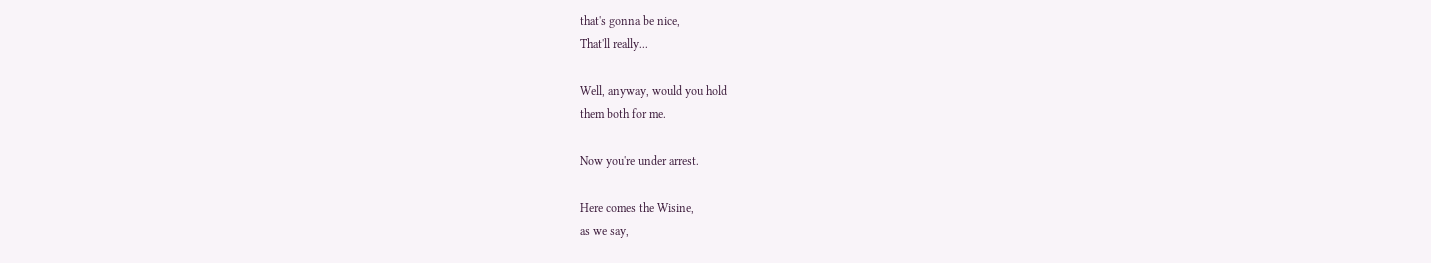that's gonna be nice,
That'll really...

Well, anyway, would you hold
them both for me.

Now you're under arrest.

Here comes the Wisine,
as we say,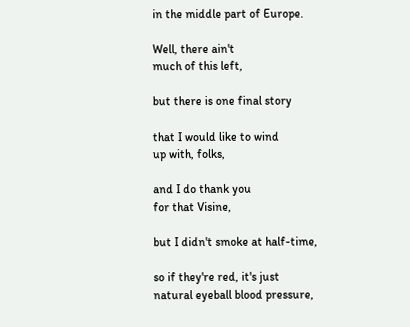in the middle part of Europe.

Well, there ain't
much of this left,

but there is one final story

that I would like to wind
up with, folks,

and I do thank you
for that Visine,

but I didn't smoke at half-time,

so if they're red, it's just
natural eyeball blood pressure,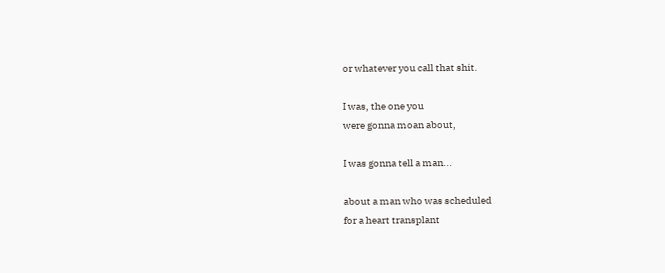or whatever you call that shit.

I was, the one you
were gonna moan about,

I was gonna tell a man...

about a man who was scheduled
for a heart transplant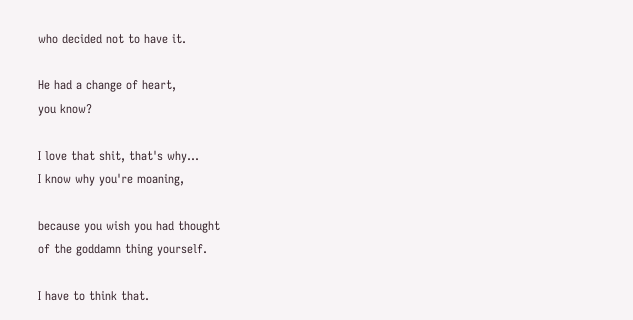who decided not to have it.

He had a change of heart,
you know?

I love that shit, that's why...
I know why you're moaning,

because you wish you had thought
of the goddamn thing yourself.

I have to think that.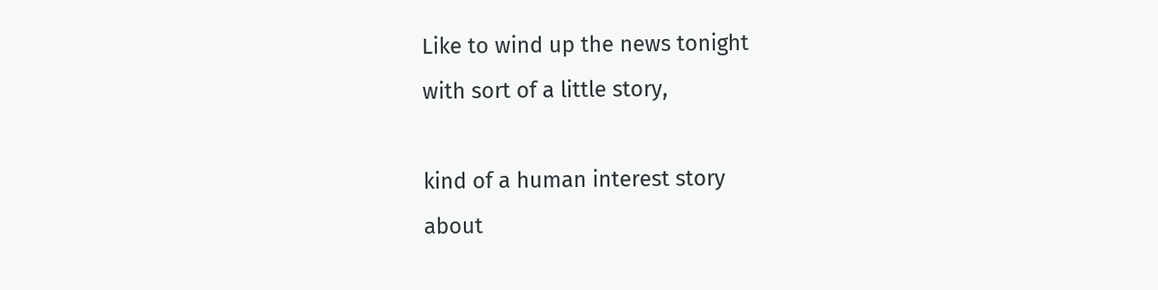Like to wind up the news tonight
with sort of a little story,

kind of a human interest story
about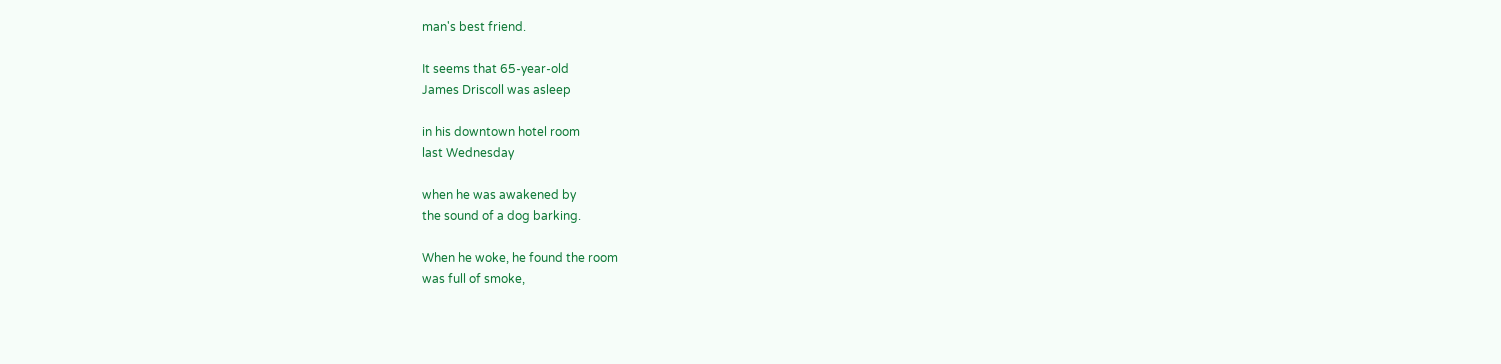man's best friend.

It seems that 65-year-old
James Driscoll was asleep

in his downtown hotel room
last Wednesday

when he was awakened by
the sound of a dog barking.

When he woke, he found the room
was full of smoke,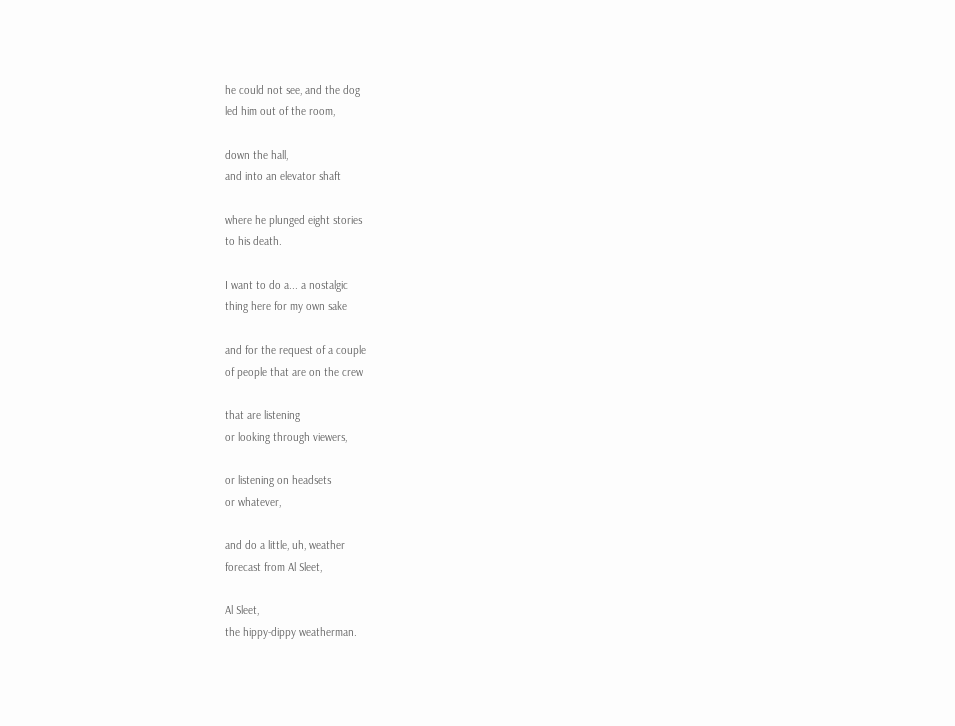he could not see, and the dog
led him out of the room,

down the hall,
and into an elevator shaft

where he plunged eight stories
to his death.

I want to do a... a nostalgic
thing here for my own sake

and for the request of a couple
of people that are on the crew

that are listening
or looking through viewers,

or listening on headsets
or whatever,

and do a little, uh, weather
forecast from Al Sleet,

Al Sleet,
the hippy-dippy weatherman.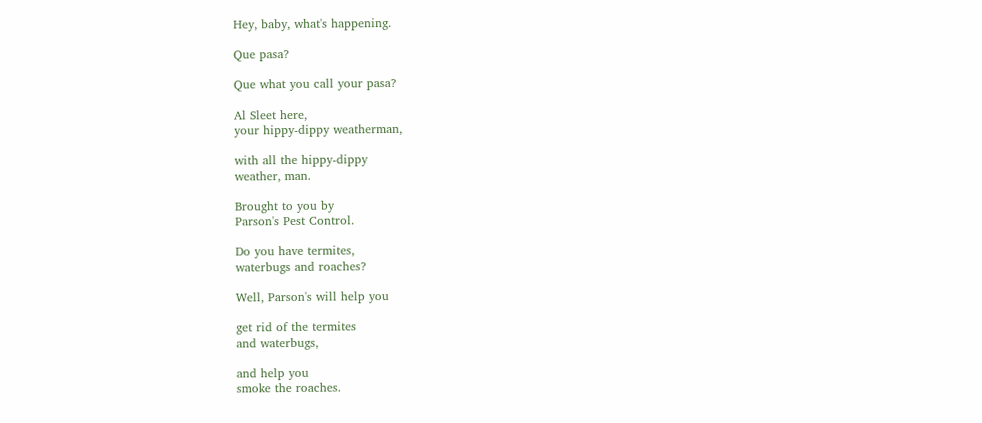Hey, baby, what's happening.

Que pasa?

Que what you call your pasa?

Al Sleet here,
your hippy-dippy weatherman,

with all the hippy-dippy
weather, man.

Brought to you by
Parson's Pest Control.

Do you have termites,
waterbugs and roaches?

Well, Parson's will help you

get rid of the termites
and waterbugs,

and help you
smoke the roaches.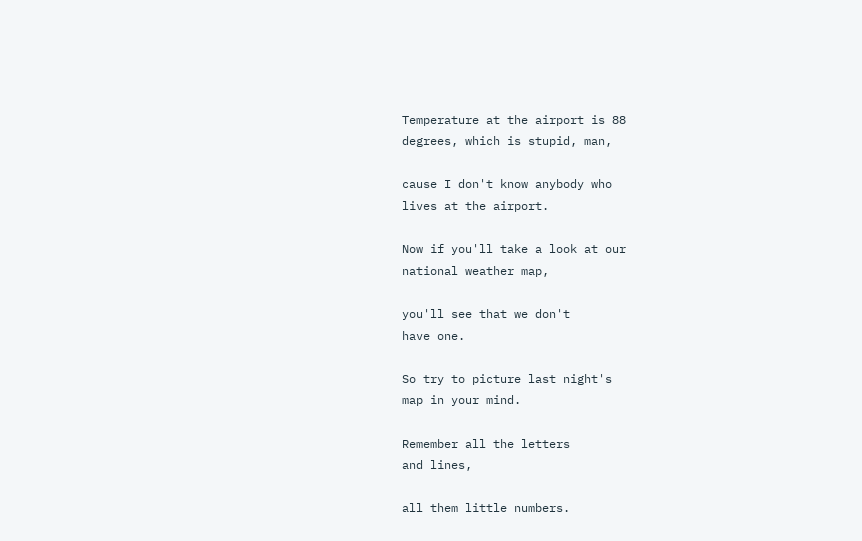Temperature at the airport is 88
degrees, which is stupid, man,

cause I don't know anybody who
lives at the airport.

Now if you'll take a look at our
national weather map,

you'll see that we don't
have one.

So try to picture last night's
map in your mind.

Remember all the letters
and lines,

all them little numbers.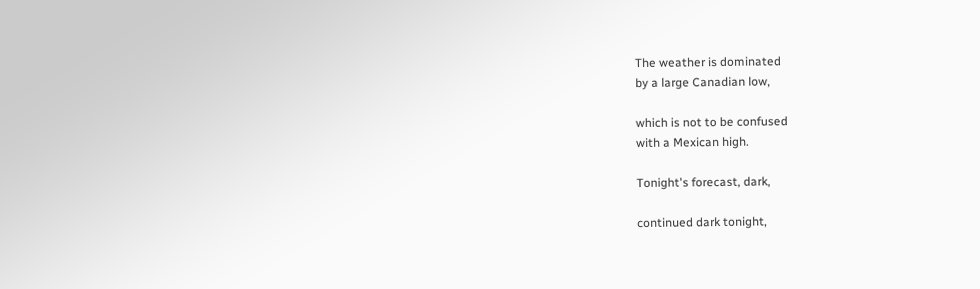The weather is dominated
by a large Canadian low,

which is not to be confused
with a Mexican high.

Tonight's forecast, dark,

continued dark tonight,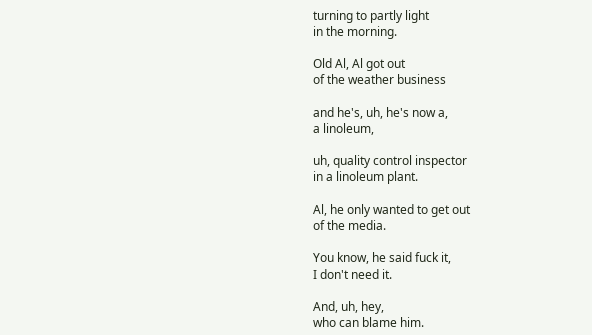turning to partly light
in the morning.

Old Al, Al got out
of the weather business

and he's, uh, he's now a,
a linoleum,

uh, quality control inspector
in a linoleum plant.

Al, he only wanted to get out
of the media.

You know, he said fuck it,
I don't need it.

And, uh, hey,
who can blame him.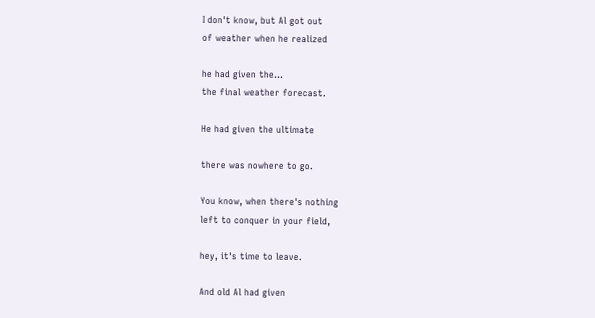I don't know, but Al got out
of weather when he realized

he had given the...
the final weather forecast.

He had given the ultimate

there was nowhere to go.

You know, when there's nothing
left to conquer in your field,

hey, it's time to leave.

And old Al had given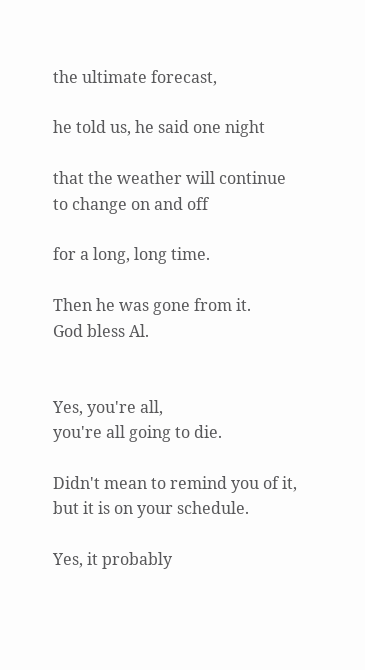the ultimate forecast,

he told us, he said one night

that the weather will continue
to change on and off

for a long, long time.

Then he was gone from it.
God bless Al.


Yes, you're all,
you're all going to die.

Didn't mean to remind you of it,
but it is on your schedule.

Yes, it probably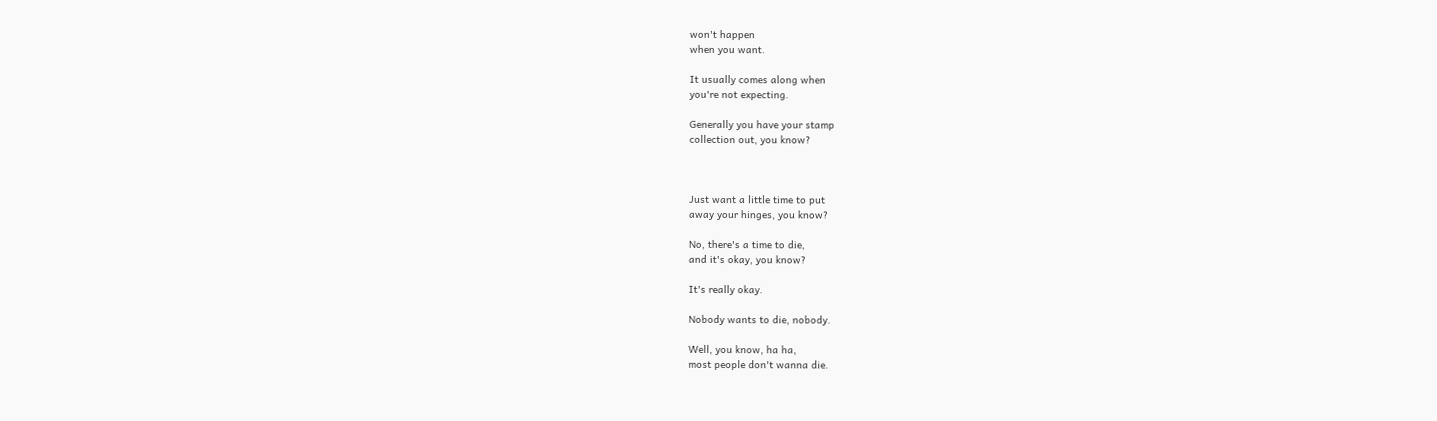won't happen
when you want.

It usually comes along when
you're not expecting.

Generally you have your stamp
collection out, you know?



Just want a little time to put
away your hinges, you know?

No, there's a time to die,
and it's okay, you know?

It's really okay.

Nobody wants to die, nobody.

Well, you know, ha ha,
most people don't wanna die.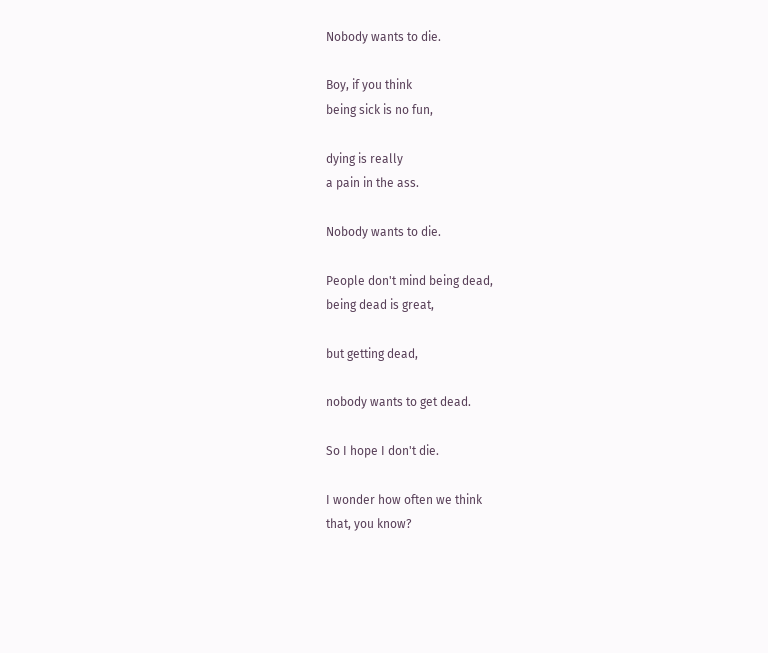Nobody wants to die.

Boy, if you think
being sick is no fun,

dying is really
a pain in the ass.

Nobody wants to die.

People don't mind being dead,
being dead is great,

but getting dead,

nobody wants to get dead.

So I hope I don't die.

I wonder how often we think
that, you know?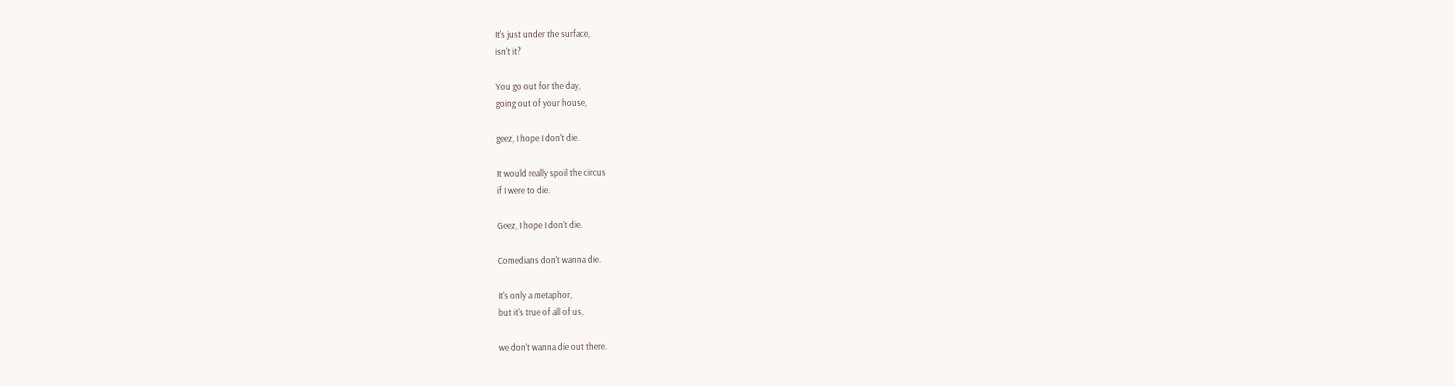It's just under the surface,
isn't it?

You go out for the day,
going out of your house,

geez, I hope I don't die.

It would really spoil the circus
if I were to die.

Geez, I hope I don't die.

Comedians don't wanna die.

It's only a metaphor,
but it's true of all of us,

we don't wanna die out there.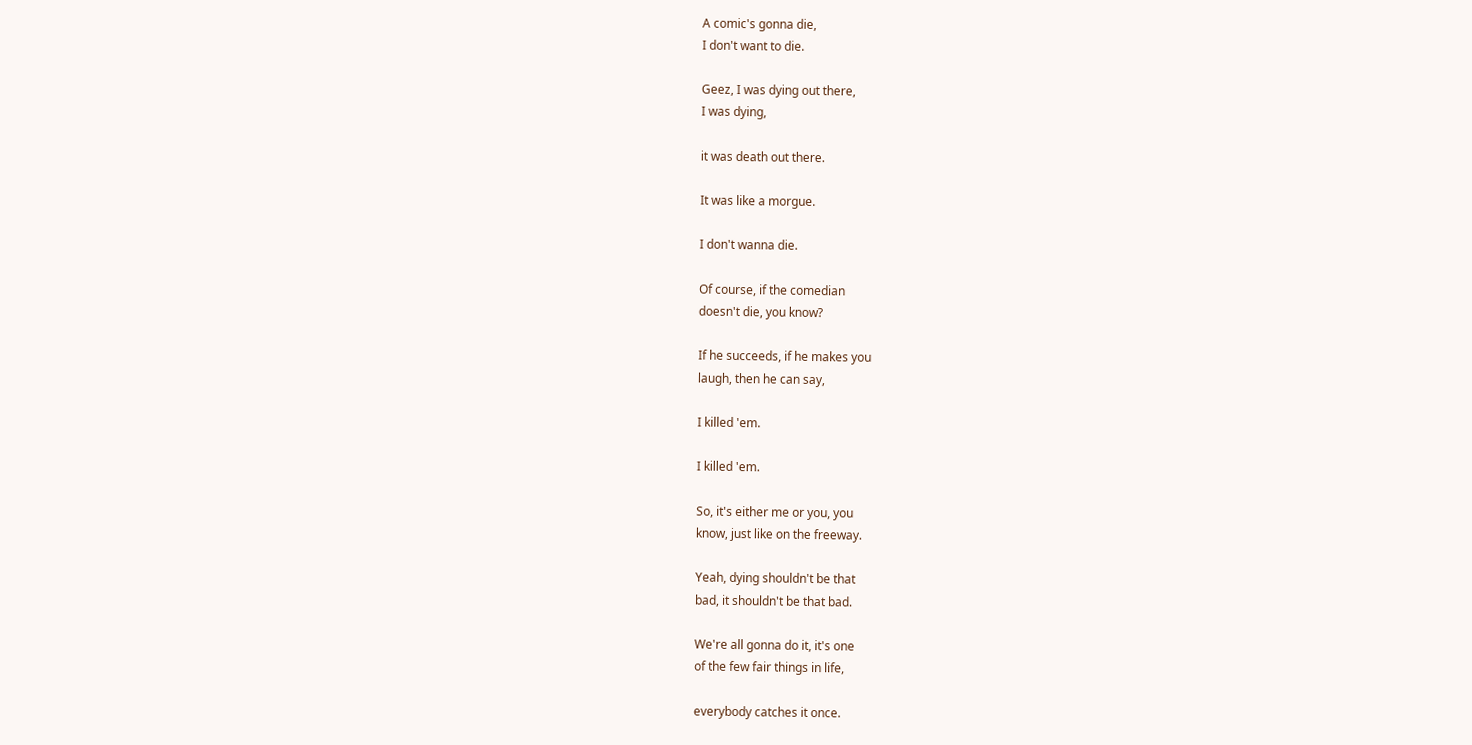A comic's gonna die,
I don't want to die.

Geez, I was dying out there,
I was dying,

it was death out there.

It was like a morgue.

I don't wanna die.

Of course, if the comedian
doesn't die, you know?

If he succeeds, if he makes you
laugh, then he can say,

I killed 'em.

I killed 'em.

So, it's either me or you, you
know, just like on the freeway.

Yeah, dying shouldn't be that
bad, it shouldn't be that bad.

We're all gonna do it, it's one
of the few fair things in life,

everybody catches it once.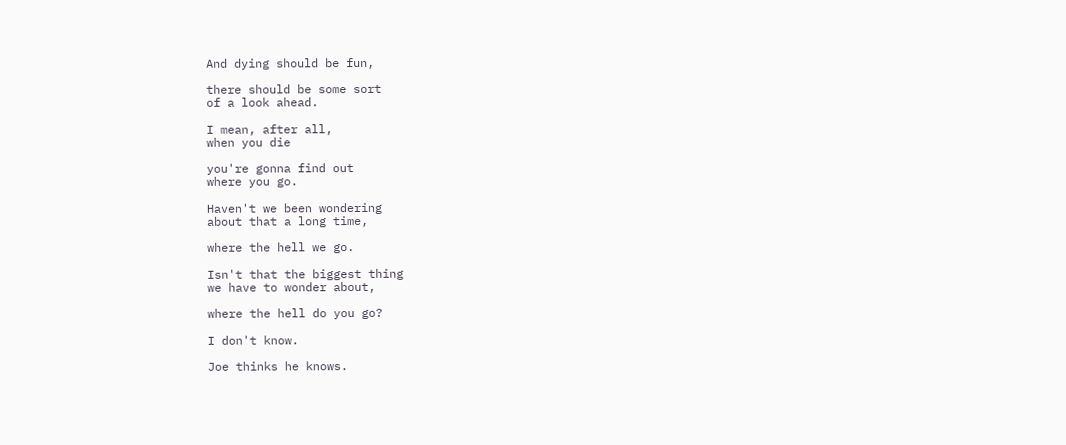And dying should be fun,

there should be some sort
of a look ahead.

I mean, after all,
when you die

you're gonna find out
where you go.

Haven't we been wondering
about that a long time,

where the hell we go.

Isn't that the biggest thing
we have to wonder about,

where the hell do you go?

I don't know.

Joe thinks he knows.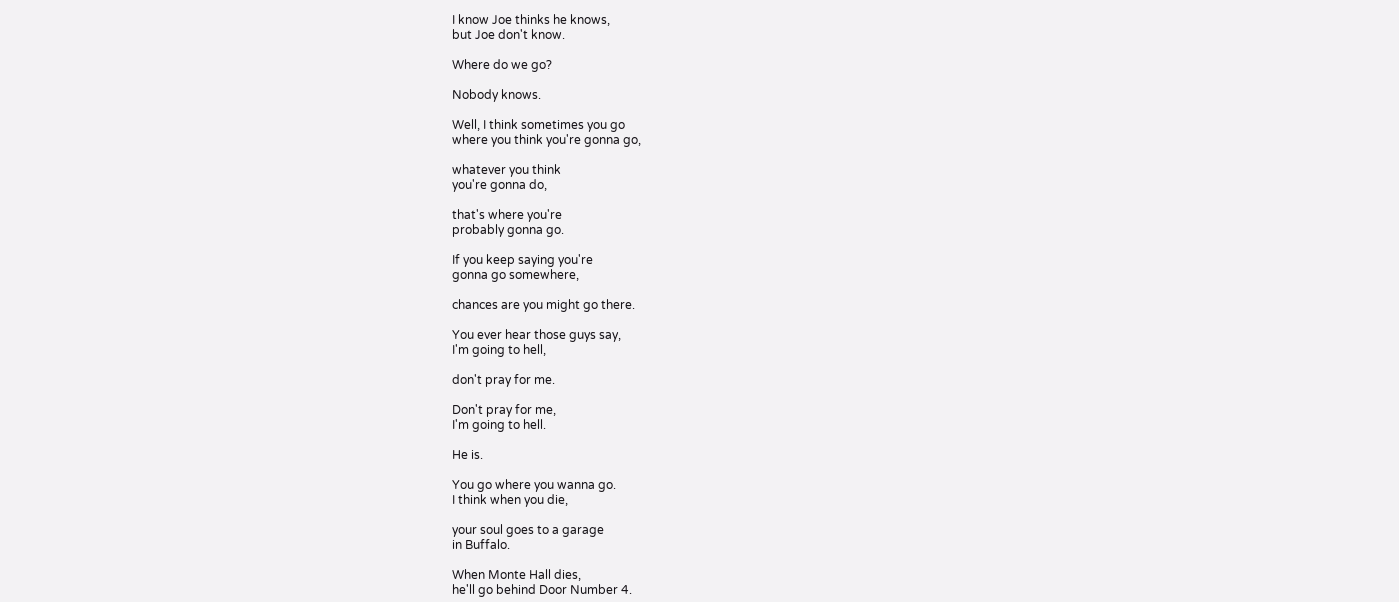I know Joe thinks he knows,
but Joe don't know.

Where do we go?

Nobody knows.

Well, I think sometimes you go
where you think you're gonna go,

whatever you think
you're gonna do,

that's where you're
probably gonna go.

If you keep saying you're
gonna go somewhere,

chances are you might go there.

You ever hear those guys say,
I'm going to hell,

don't pray for me.

Don't pray for me,
I'm going to hell.

He is.

You go where you wanna go.
I think when you die,

your soul goes to a garage
in Buffalo.

When Monte Hall dies,
he'll go behind Door Number 4.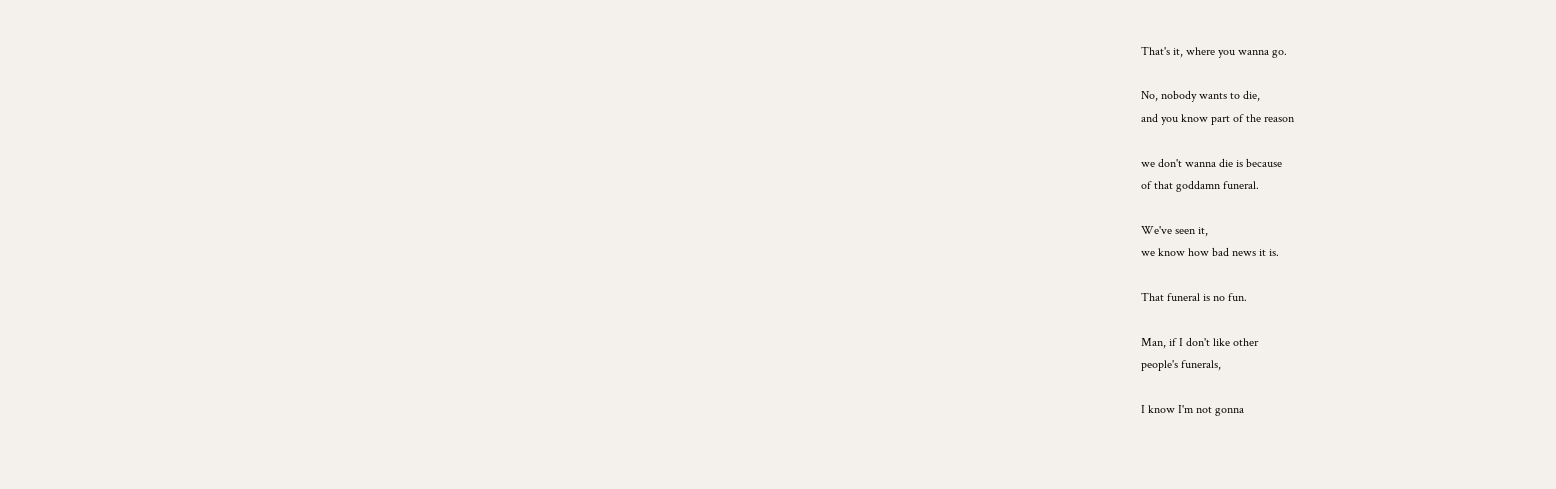That's it, where you wanna go.

No, nobody wants to die,
and you know part of the reason

we don't wanna die is because
of that goddamn funeral.

We've seen it,
we know how bad news it is.

That funeral is no fun.

Man, if I don't like other
people's funerals,

I know I'm not gonna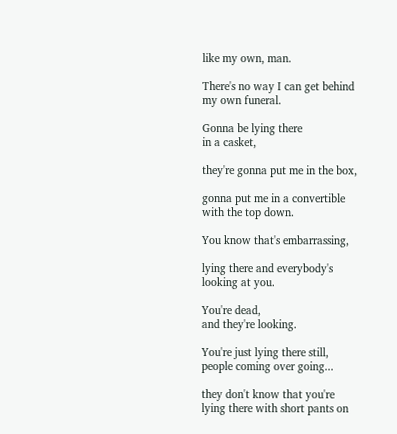like my own, man.

There's no way I can get behind
my own funeral.

Gonna be lying there
in a casket,

they're gonna put me in the box,

gonna put me in a convertible
with the top down.

You know that's embarrassing,

lying there and everybody's
looking at you.

You're dead,
and they're looking.

You're just lying there still,
people coming over going...

they don't know that you're
lying there with short pants on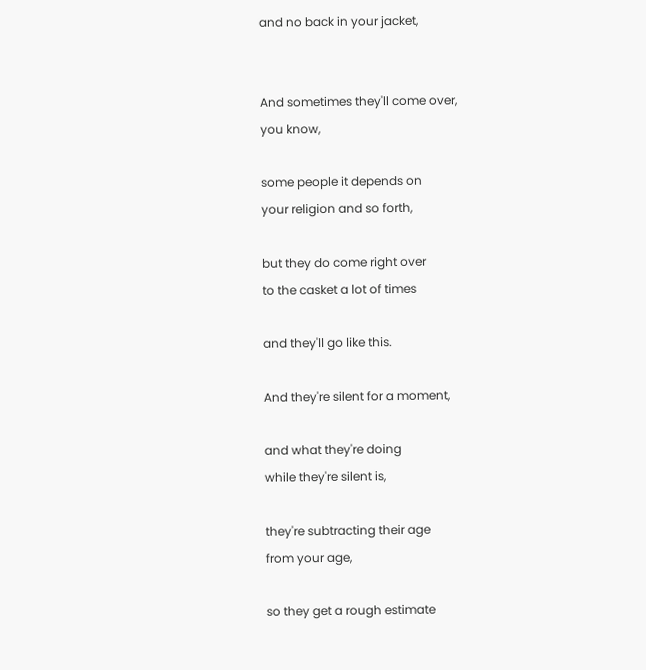and no back in your jacket,


And sometimes they'll come over,
you know,

some people it depends on
your religion and so forth,

but they do come right over
to the casket a lot of times

and they'll go like this.

And they're silent for a moment,

and what they're doing
while they're silent is,

they're subtracting their age
from your age,

so they get a rough estimate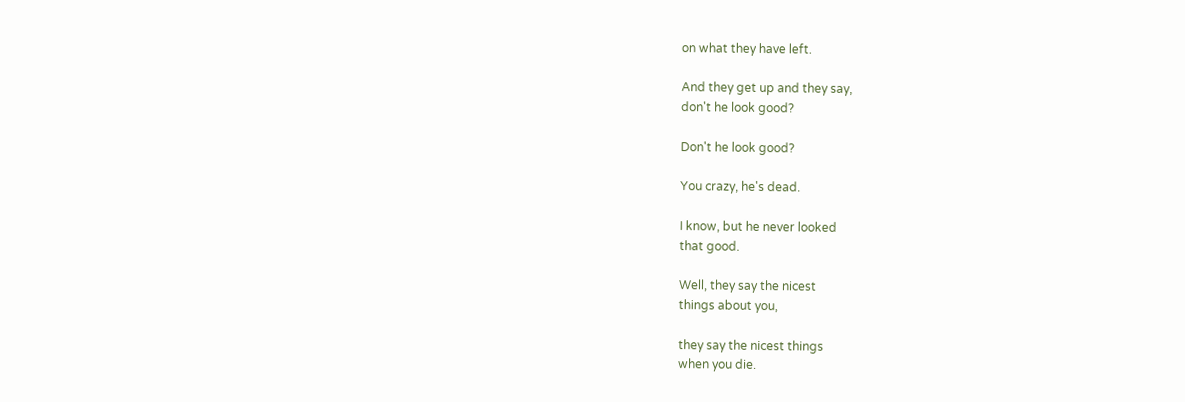on what they have left.

And they get up and they say,
don't he look good?

Don't he look good?

You crazy, he's dead.

I know, but he never looked
that good.

Well, they say the nicest
things about you,

they say the nicest things
when you die.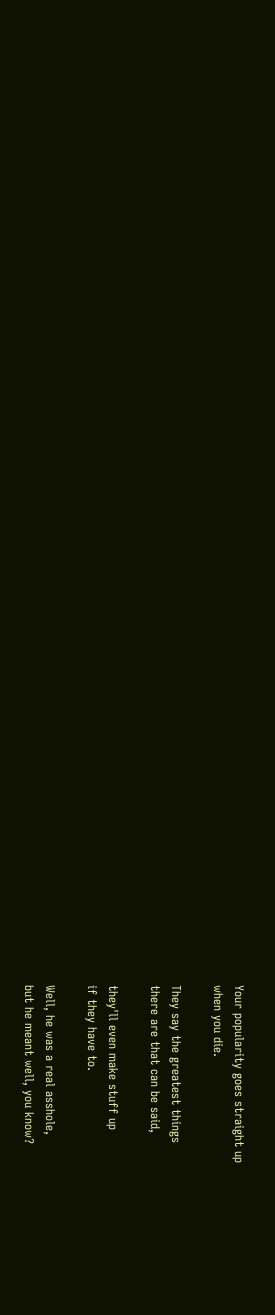Your popularity goes straight up
when you die.

They say the greatest things
there are that can be said,

they'll even make stuff up
if they have to.

Well, he was a real asshole,
but he meant well, you know?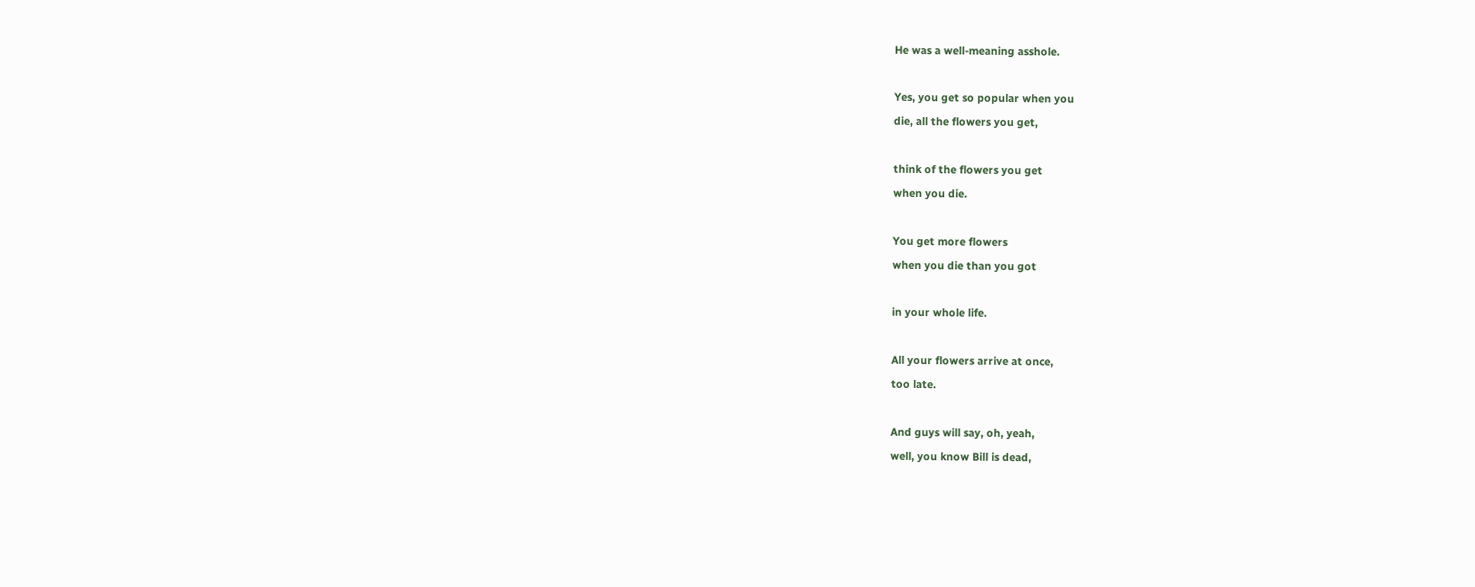He was a well-meaning asshole.

Yes, you get so popular when you
die, all the flowers you get,

think of the flowers you get
when you die.

You get more flowers
when you die than you got

in your whole life.

All your flowers arrive at once,
too late.

And guys will say, oh, yeah,
well, you know Bill is dead,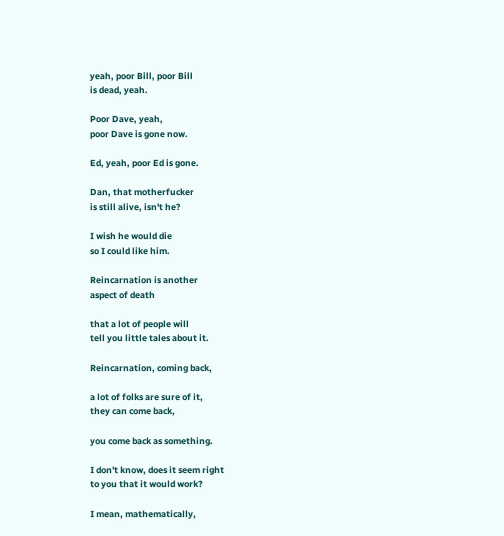yeah, poor Bill, poor Bill
is dead, yeah.

Poor Dave, yeah,
poor Dave is gone now.

Ed, yeah, poor Ed is gone.

Dan, that motherfucker
is still alive, isn't he?

I wish he would die
so I could like him.

Reincarnation is another
aspect of death

that a lot of people will
tell you little tales about it.

Reincarnation, coming back,

a lot of folks are sure of it,
they can come back,

you come back as something.

I don't know, does it seem right
to you that it would work?

I mean, mathematically,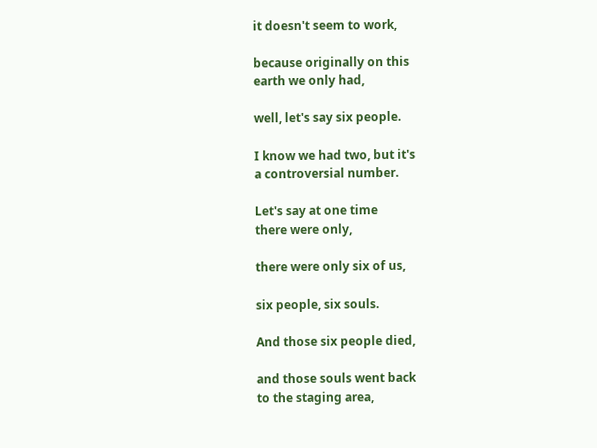it doesn't seem to work,

because originally on this
earth we only had,

well, let's say six people.

I know we had two, but it's
a controversial number.

Let's say at one time
there were only,

there were only six of us,

six people, six souls.

And those six people died,

and those souls went back
to the staging area,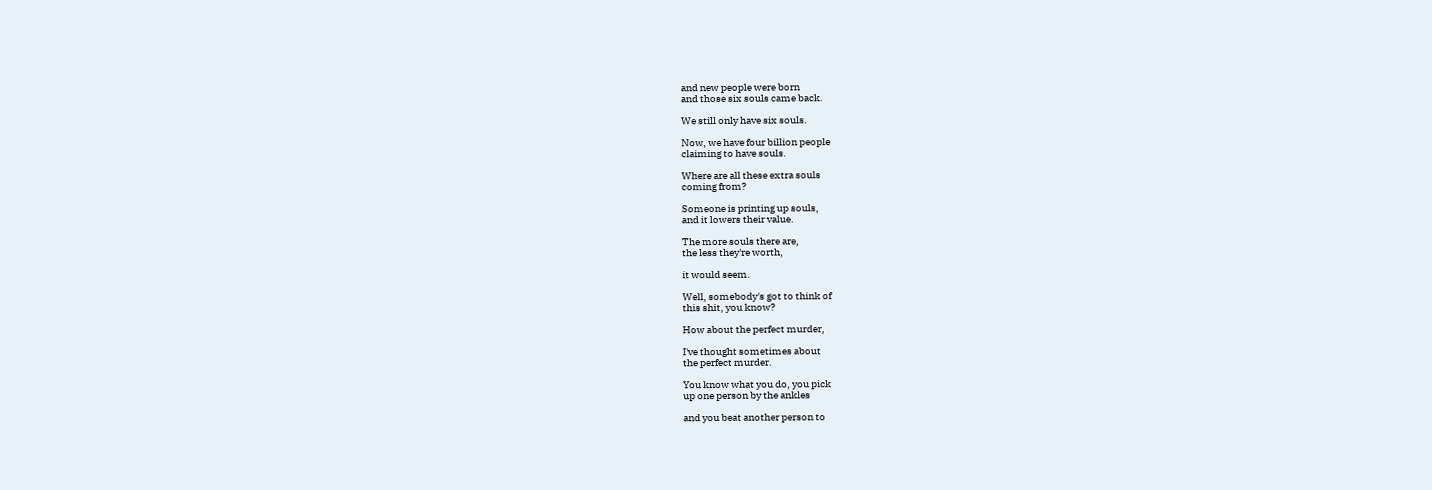and new people were born
and those six souls came back.

We still only have six souls.

Now, we have four billion people
claiming to have souls.

Where are all these extra souls
coming from?

Someone is printing up souls,
and it lowers their value.

The more souls there are,
the less they're worth,

it would seem.

Well, somebody's got to think of
this shit, you know?

How about the perfect murder,

I've thought sometimes about
the perfect murder.

You know what you do, you pick
up one person by the ankles

and you beat another person to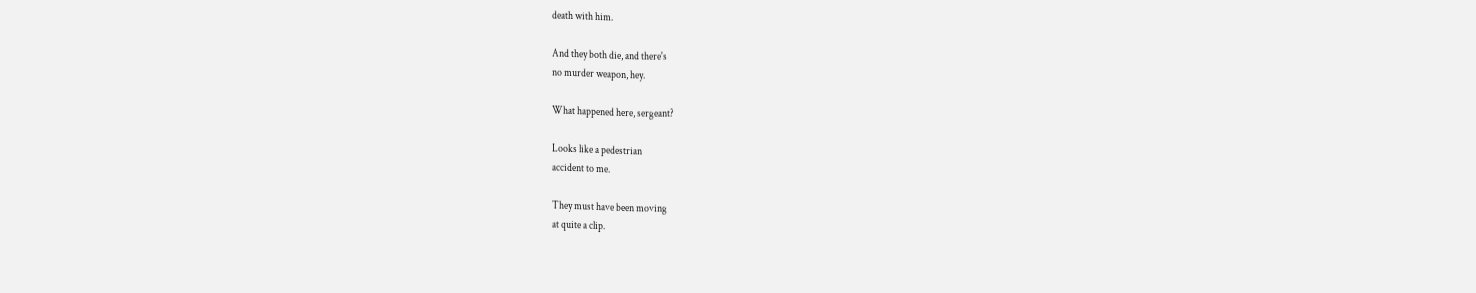death with him.

And they both die, and there's
no murder weapon, hey.

What happened here, sergeant?

Looks like a pedestrian
accident to me.

They must have been moving
at quite a clip.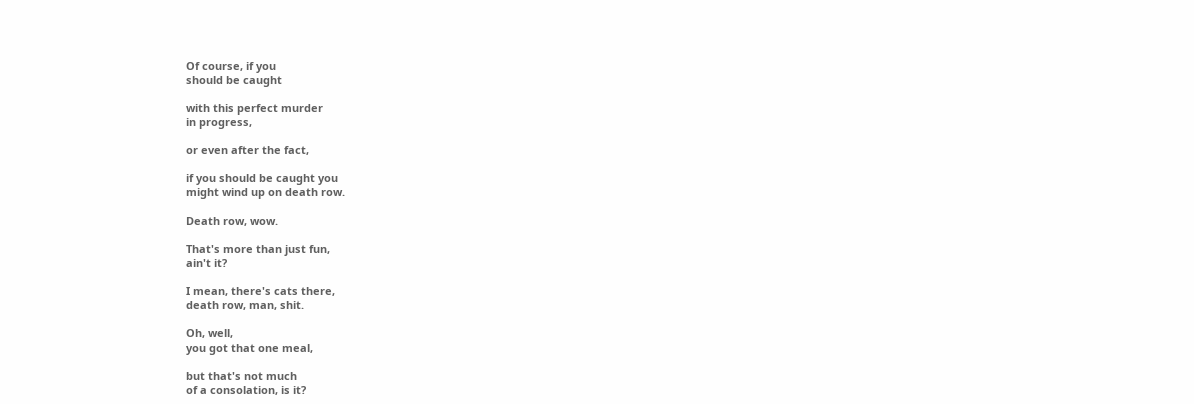Of course, if you
should be caught

with this perfect murder
in progress,

or even after the fact,

if you should be caught you
might wind up on death row.

Death row, wow.

That's more than just fun,
ain't it?

I mean, there's cats there,
death row, man, shit.

Oh, well,
you got that one meal,

but that's not much
of a consolation, is it?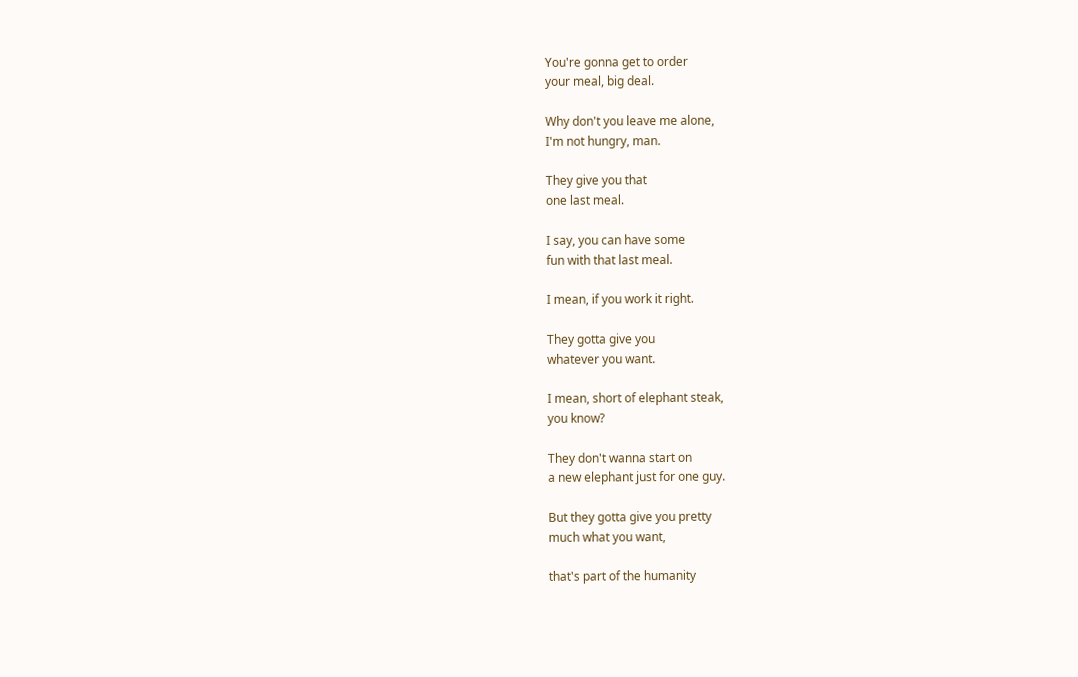You're gonna get to order
your meal, big deal.

Why don't you leave me alone,
I'm not hungry, man.

They give you that
one last meal.

I say, you can have some
fun with that last meal.

I mean, if you work it right.

They gotta give you
whatever you want.

I mean, short of elephant steak,
you know?

They don't wanna start on
a new elephant just for one guy.

But they gotta give you pretty
much what you want,

that's part of the humanity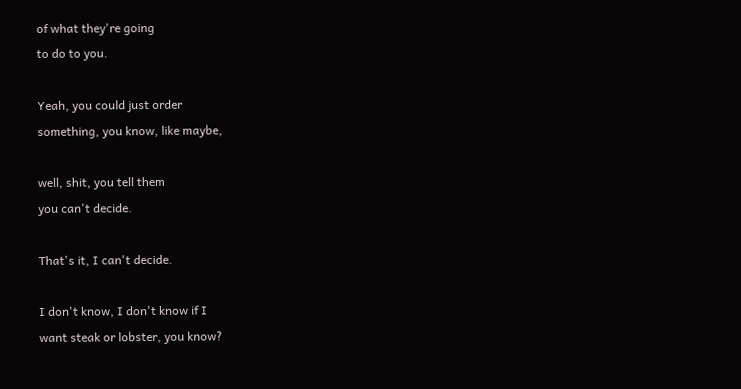of what they're going
to do to you.

Yeah, you could just order
something, you know, like maybe,

well, shit, you tell them
you can't decide.

That's it, I can't decide.

I don't know, I don't know if I
want steak or lobster, you know?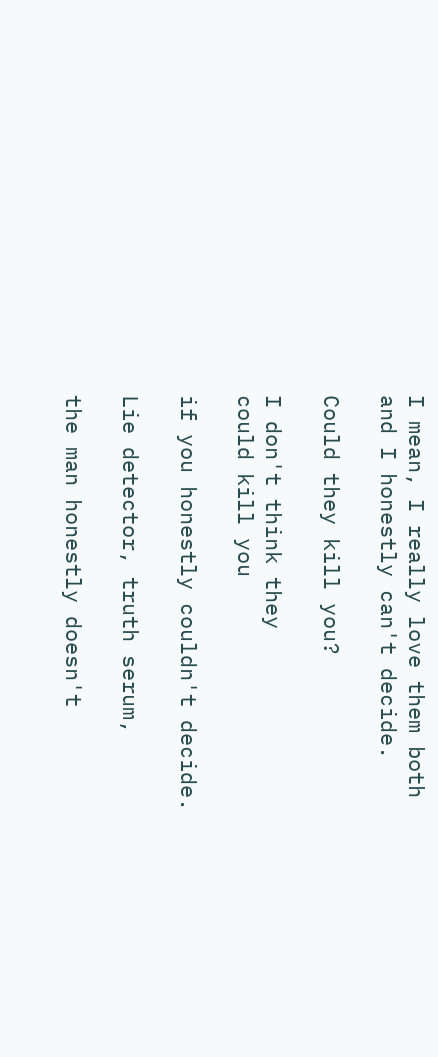I mean, I really love them both
and I honestly can't decide.

Could they kill you?

I don't think they
could kill you

if you honestly couldn't decide.

Lie detector, truth serum,

the man honestly doesn't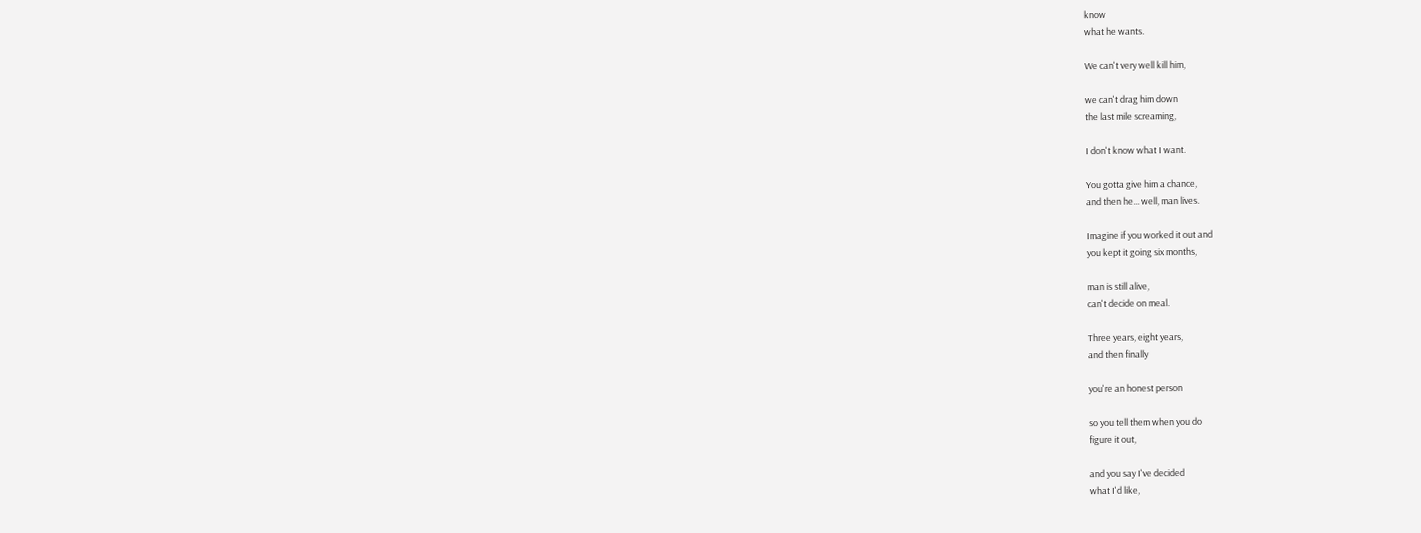know
what he wants.

We can't very well kill him,

we can't drag him down
the last mile screaming,

I don't know what I want.

You gotta give him a chance,
and then he... well, man lives.

Imagine if you worked it out and
you kept it going six months,

man is still alive,
can't decide on meal.

Three years, eight years,
and then finally

you're an honest person

so you tell them when you do
figure it out,

and you say I've decided
what I'd like,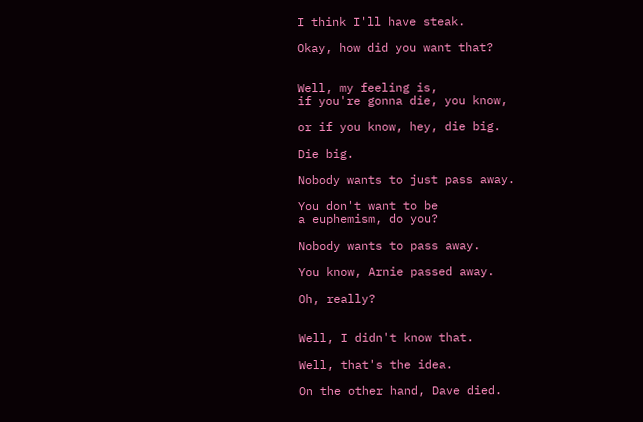I think I'll have steak.

Okay, how did you want that?


Well, my feeling is,
if you're gonna die, you know,

or if you know, hey, die big.

Die big.

Nobody wants to just pass away.

You don't want to be
a euphemism, do you?

Nobody wants to pass away.

You know, Arnie passed away.

Oh, really?


Well, I didn't know that.

Well, that's the idea.

On the other hand, Dave died.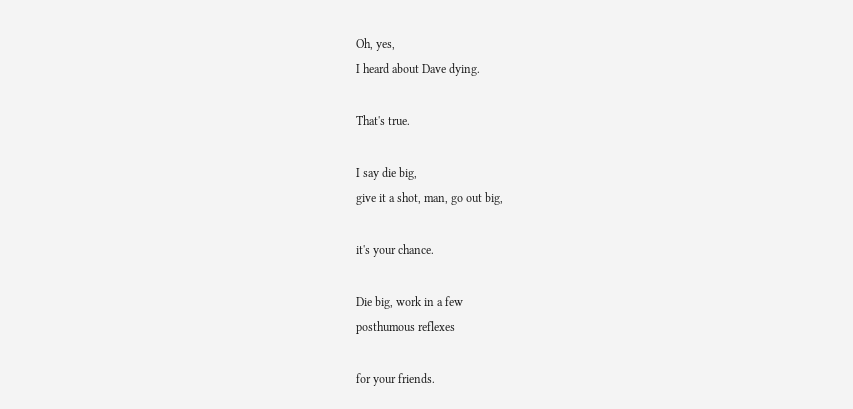Oh, yes,
I heard about Dave dying.

That's true.

I say die big,
give it a shot, man, go out big,

it's your chance.

Die big, work in a few
posthumous reflexes

for your friends.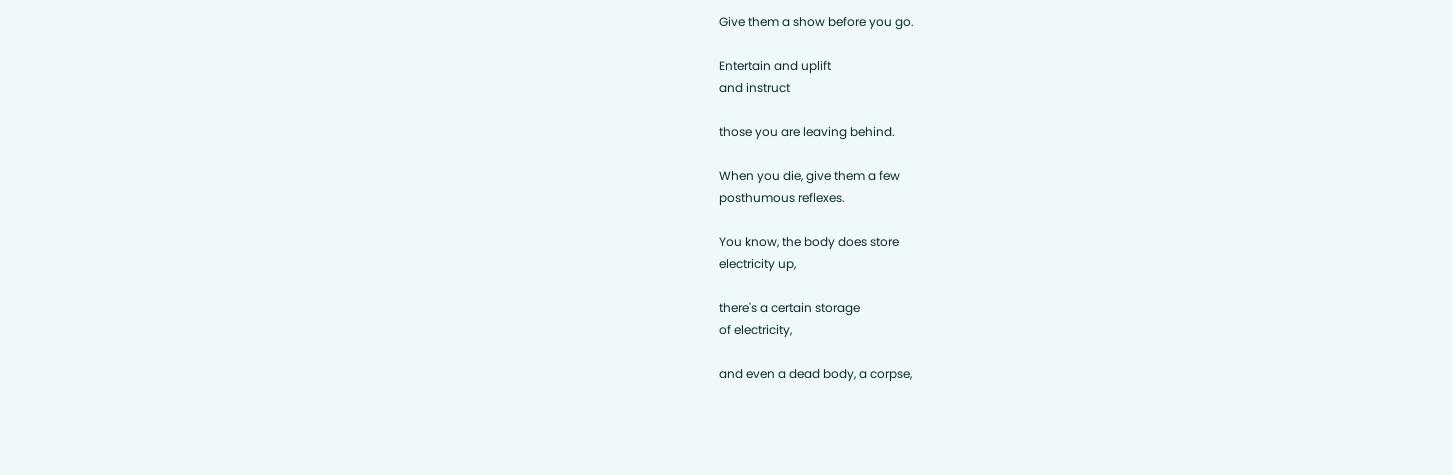Give them a show before you go.

Entertain and uplift
and instruct

those you are leaving behind.

When you die, give them a few
posthumous reflexes.

You know, the body does store
electricity up,

there's a certain storage
of electricity,

and even a dead body, a corpse,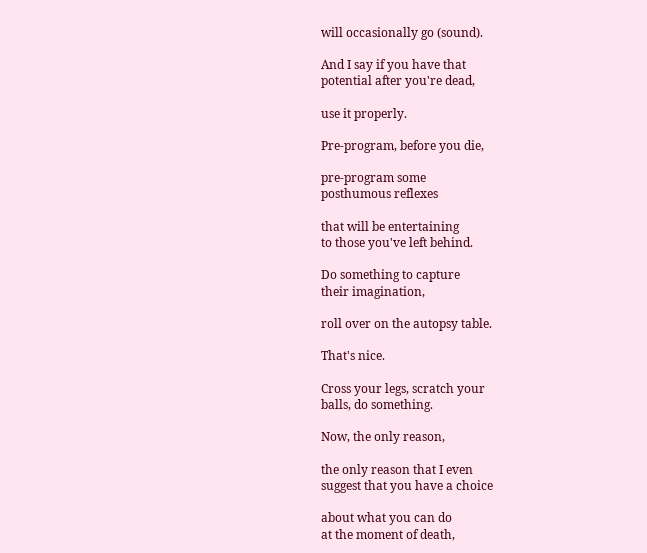will occasionally go (sound).

And I say if you have that
potential after you're dead,

use it properly.

Pre-program, before you die,

pre-program some
posthumous reflexes

that will be entertaining
to those you've left behind.

Do something to capture
their imagination,

roll over on the autopsy table.

That's nice.

Cross your legs, scratch your
balls, do something.

Now, the only reason,

the only reason that I even
suggest that you have a choice

about what you can do
at the moment of death,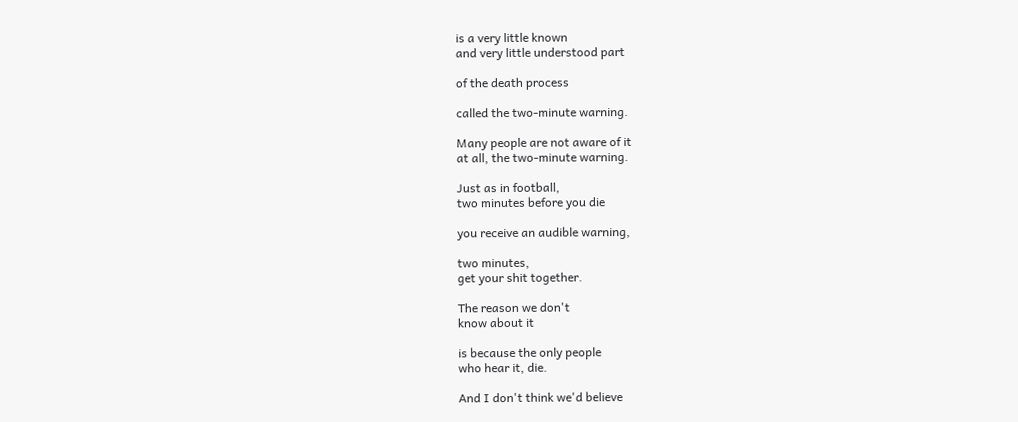is a very little known
and very little understood part

of the death process

called the two-minute warning.

Many people are not aware of it
at all, the two-minute warning.

Just as in football,
two minutes before you die

you receive an audible warning,

two minutes,
get your shit together.

The reason we don't
know about it

is because the only people
who hear it, die.

And I don't think we'd believe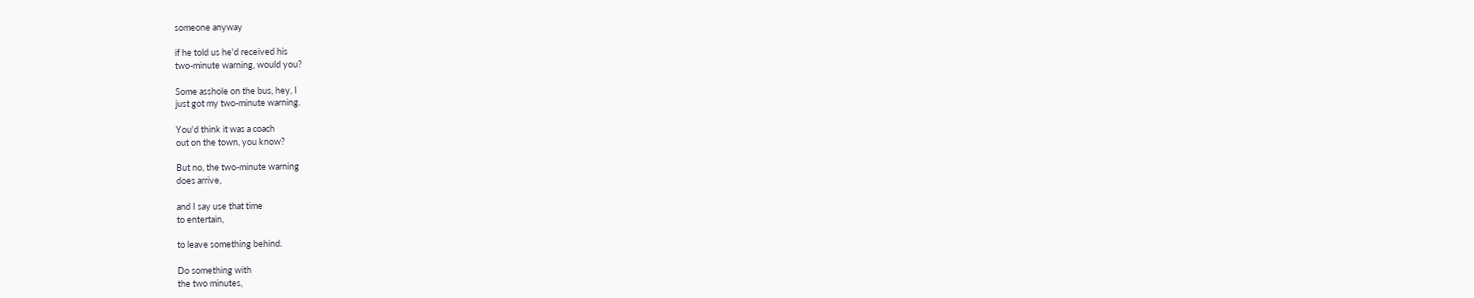someone anyway

if he told us he'd received his
two-minute warning, would you?

Some asshole on the bus, hey, I
just got my two-minute warning.

You'd think it was a coach
out on the town, you know?

But no, the two-minute warning
does arrive,

and I say use that time
to entertain,

to leave something behind.

Do something with
the two minutes,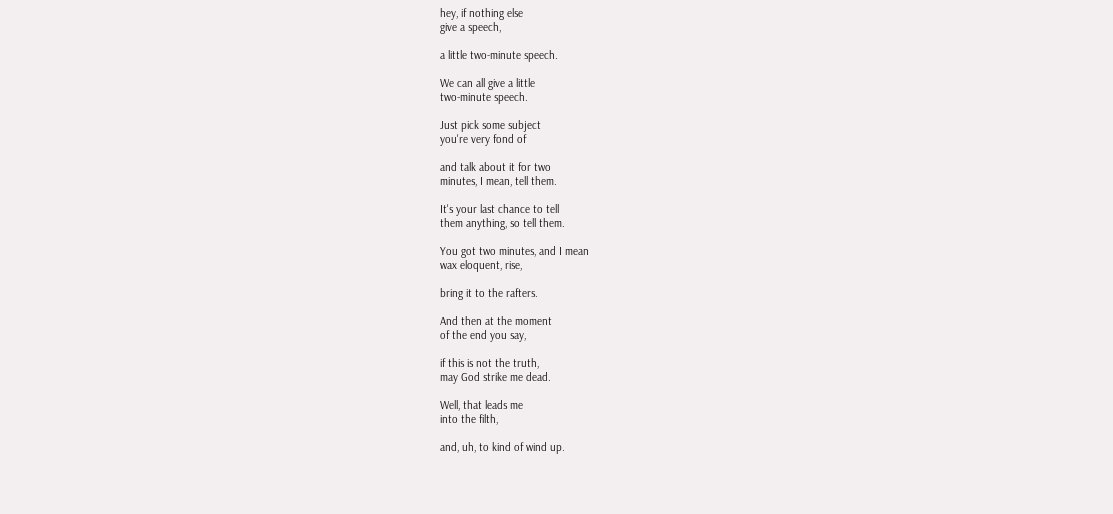hey, if nothing else
give a speech,

a little two-minute speech.

We can all give a little
two-minute speech.

Just pick some subject
you're very fond of

and talk about it for two
minutes, I mean, tell them.

It's your last chance to tell
them anything, so tell them.

You got two minutes, and I mean
wax eloquent, rise,

bring it to the rafters.

And then at the moment
of the end you say,

if this is not the truth,
may God strike me dead.

Well, that leads me
into the filth,

and, uh, to kind of wind up.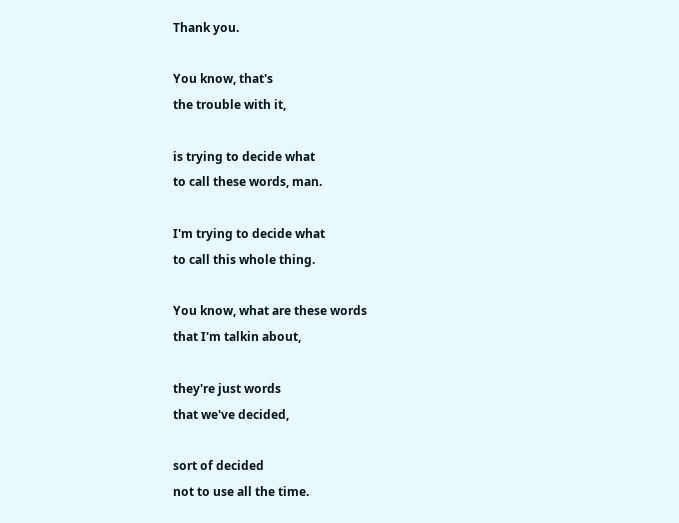Thank you.

You know, that's
the trouble with it,

is trying to decide what
to call these words, man.

I'm trying to decide what
to call this whole thing.

You know, what are these words
that I'm talkin about,

they're just words
that we've decided,

sort of decided
not to use all the time.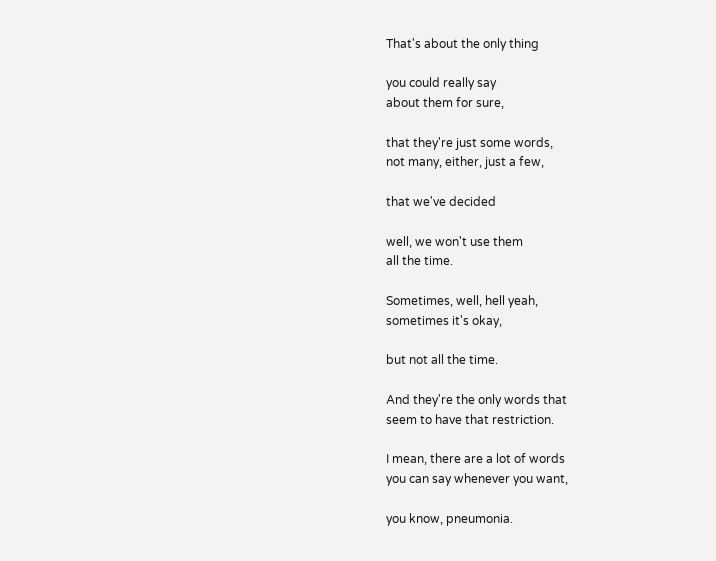That's about the only thing

you could really say
about them for sure,

that they're just some words,
not many, either, just a few,

that we've decided

well, we won't use them
all the time.

Sometimes, well, hell yeah,
sometimes it's okay,

but not all the time.

And they're the only words that
seem to have that restriction.

I mean, there are a lot of words
you can say whenever you want,

you know, pneumonia.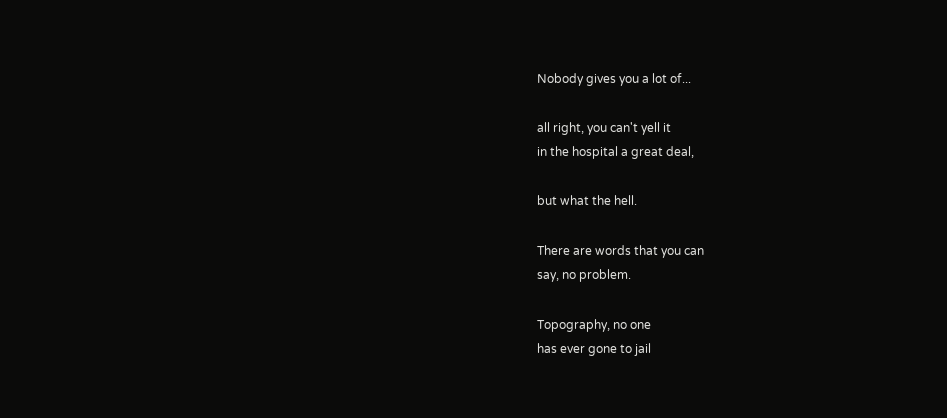Nobody gives you a lot of...

all right, you can't yell it
in the hospital a great deal,

but what the hell.

There are words that you can
say, no problem.

Topography, no one
has ever gone to jail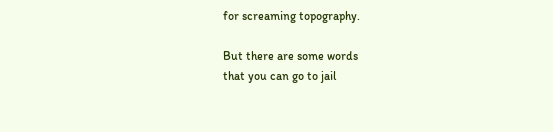for screaming topography.

But there are some words
that you can go to jail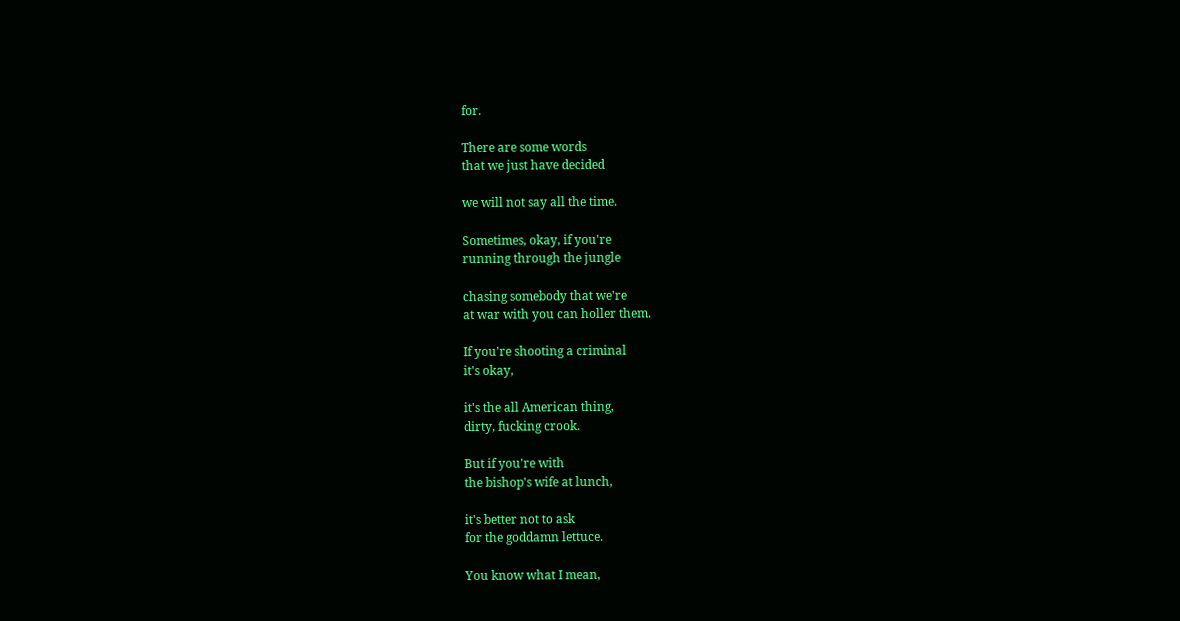for.

There are some words
that we just have decided

we will not say all the time.

Sometimes, okay, if you're
running through the jungle

chasing somebody that we're
at war with you can holler them.

If you're shooting a criminal
it's okay,

it's the all American thing,
dirty, fucking crook.

But if you're with
the bishop's wife at lunch,

it's better not to ask
for the goddamn lettuce.

You know what I mean,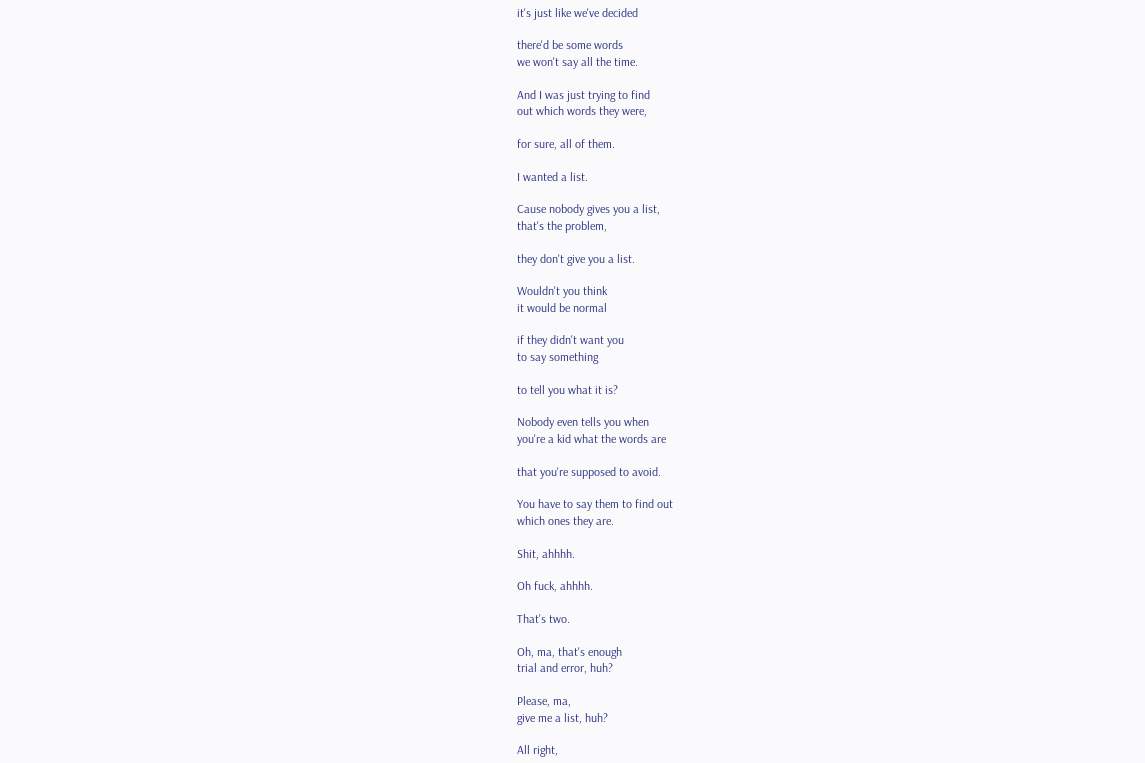it's just like we've decided

there'd be some words
we won't say all the time.

And I was just trying to find
out which words they were,

for sure, all of them.

I wanted a list.

Cause nobody gives you a list,
that's the problem,

they don't give you a list.

Wouldn't you think
it would be normal

if they didn't want you
to say something

to tell you what it is?

Nobody even tells you when
you're a kid what the words are

that you're supposed to avoid.

You have to say them to find out
which ones they are.

Shit, ahhhh.

Oh fuck, ahhhh.

That's two.

Oh, ma, that's enough
trial and error, huh?

Please, ma,
give me a list, huh?

All right,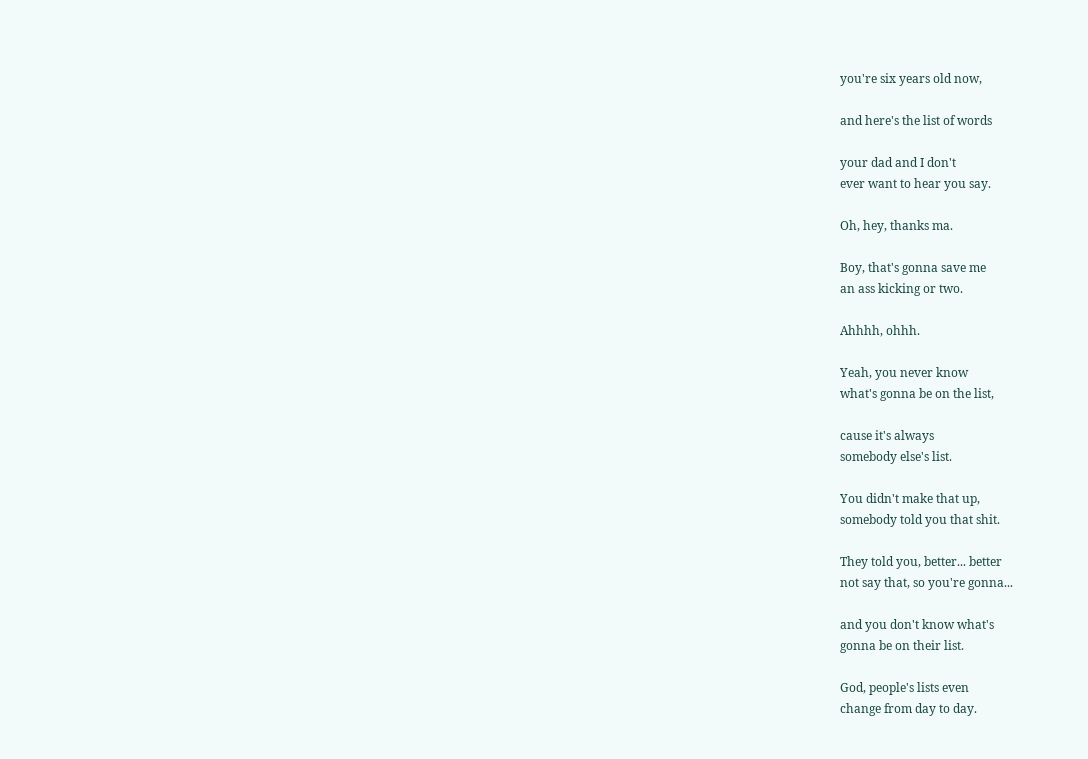you're six years old now,

and here's the list of words

your dad and I don't
ever want to hear you say.

Oh, hey, thanks ma.

Boy, that's gonna save me
an ass kicking or two.

Ahhhh, ohhh.

Yeah, you never know
what's gonna be on the list,

cause it's always
somebody else's list.

You didn't make that up,
somebody told you that shit.

They told you, better... better
not say that, so you're gonna...

and you don't know what's
gonna be on their list.

God, people's lists even
change from day to day.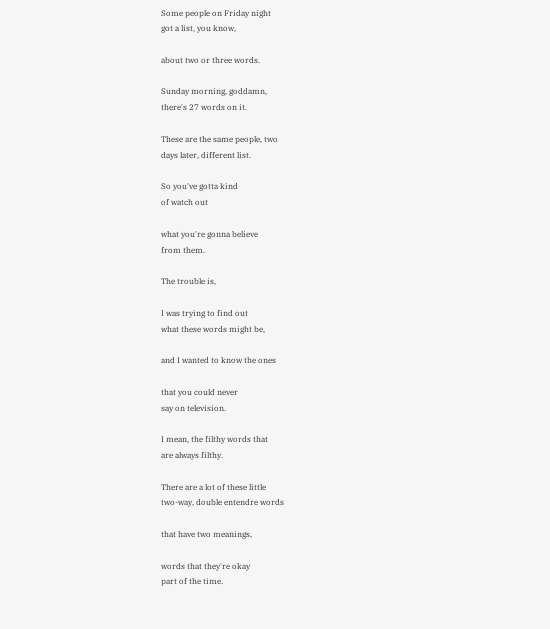Some people on Friday night
got a list, you know,

about two or three words.

Sunday morning, goddamn,
there's 27 words on it.

These are the same people, two
days later, different list.

So you've gotta kind
of watch out

what you're gonna believe
from them.

The trouble is,

I was trying to find out
what these words might be,

and I wanted to know the ones

that you could never
say on television.

I mean, the filthy words that
are always filthy.

There are a lot of these little
two-way, double entendre words

that have two meanings,

words that they're okay
part of the time.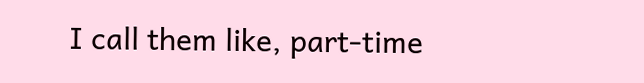I call them like, part-time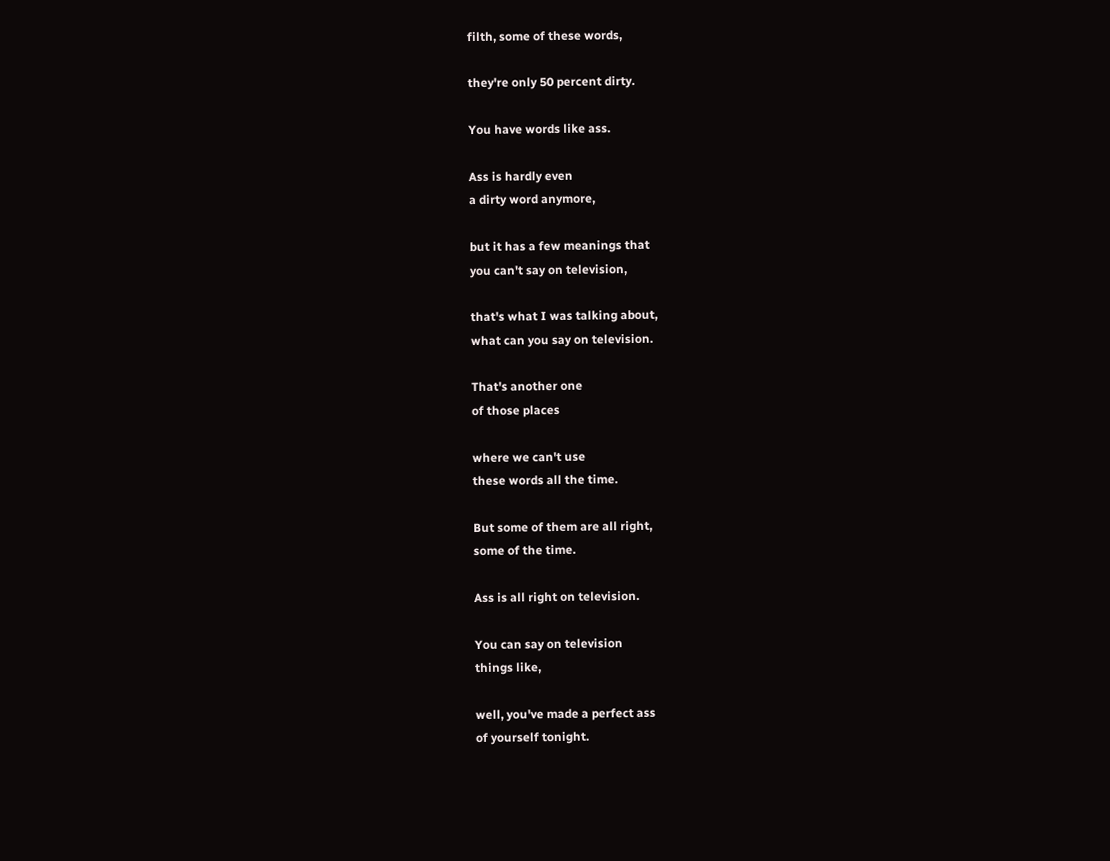filth, some of these words,

they're only 50 percent dirty.

You have words like ass.

Ass is hardly even
a dirty word anymore,

but it has a few meanings that
you can't say on television,

that's what I was talking about,
what can you say on television.

That's another one
of those places

where we can't use
these words all the time.

But some of them are all right,
some of the time.

Ass is all right on television.

You can say on television
things like,

well, you've made a perfect ass
of yourself tonight.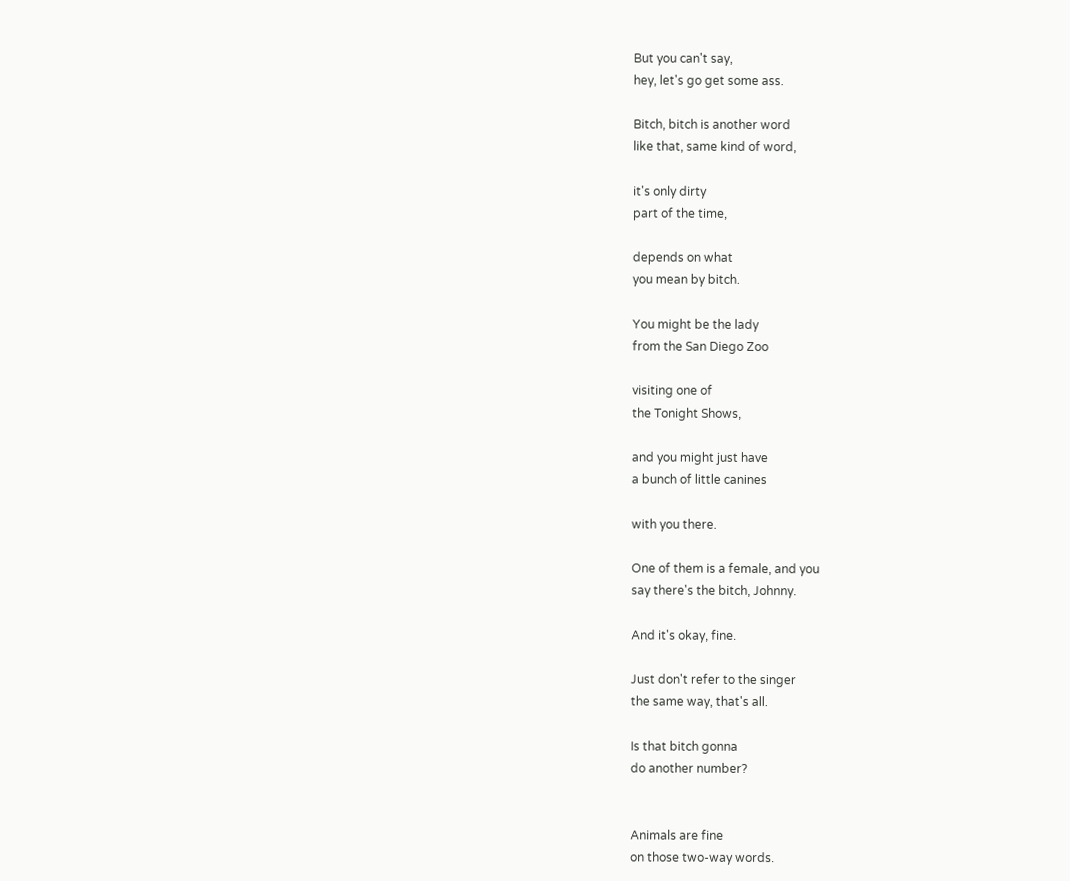But you can't say,
hey, let's go get some ass.

Bitch, bitch is another word
like that, same kind of word,

it's only dirty
part of the time,

depends on what
you mean by bitch.

You might be the lady
from the San Diego Zoo

visiting one of
the Tonight Shows,

and you might just have
a bunch of little canines

with you there.

One of them is a female, and you
say there's the bitch, Johnny.

And it's okay, fine.

Just don't refer to the singer
the same way, that's all.

Is that bitch gonna
do another number?


Animals are fine
on those two-way words.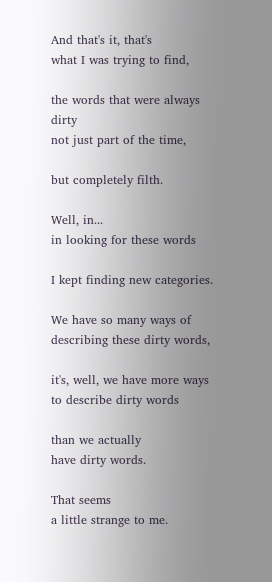And that's it, that's
what I was trying to find,

the words that were always dirty
not just part of the time,

but completely filth.

Well, in...
in looking for these words

I kept finding new categories.

We have so many ways of
describing these dirty words,

it's, well, we have more ways
to describe dirty words

than we actually
have dirty words.

That seems
a little strange to me.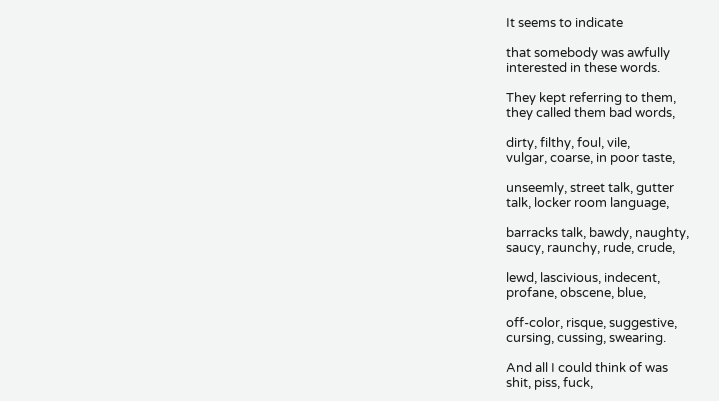It seems to indicate

that somebody was awfully
interested in these words.

They kept referring to them,
they called them bad words,

dirty, filthy, foul, vile,
vulgar, coarse, in poor taste,

unseemly, street talk, gutter
talk, locker room language,

barracks talk, bawdy, naughty,
saucy, raunchy, rude, crude,

lewd, lascivious, indecent,
profane, obscene, blue,

off-color, risque, suggestive,
cursing, cussing, swearing.

And all I could think of was
shit, piss, fuck,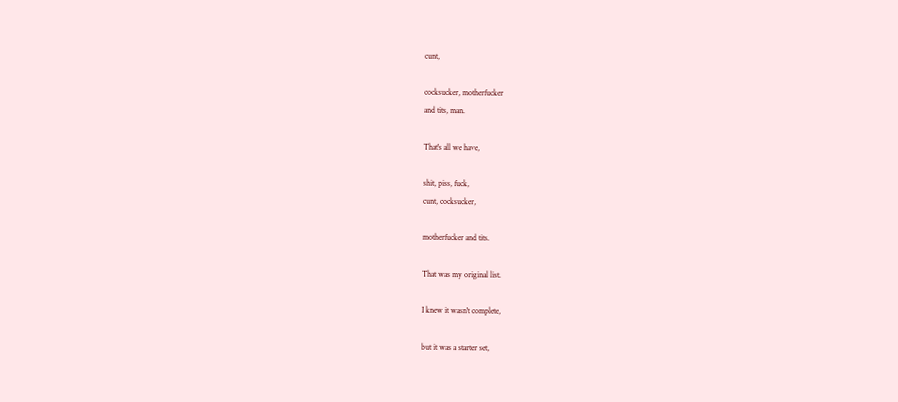cunt,

cocksucker, motherfucker
and tits, man.

That's all we have,

shit, piss, fuck,
cunt, cocksucker,

motherfucker and tits.

That was my original list.

I knew it wasn't complete,

but it was a starter set,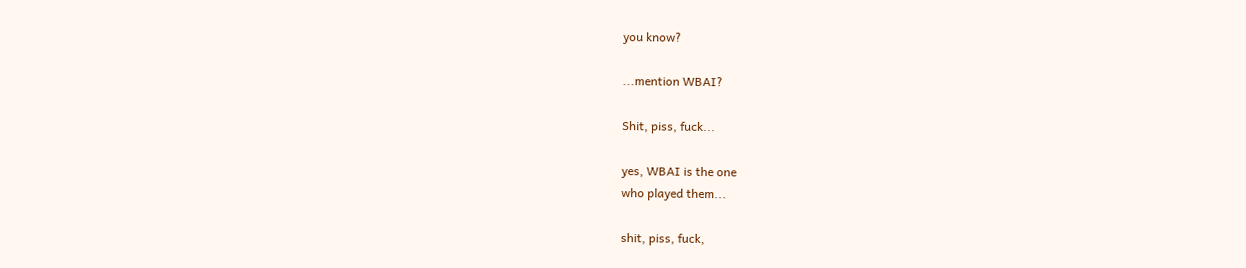you know?

...mention WBAI?

Shit, piss, fuck...

yes, WBAI is the one
who played them...

shit, piss, fuck,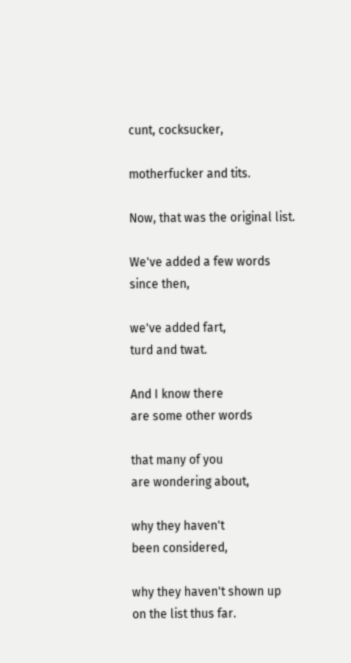cunt, cocksucker,

motherfucker and tits.

Now, that was the original list.

We've added a few words
since then,

we've added fart,
turd and twat.

And I know there
are some other words

that many of you
are wondering about,

why they haven't
been considered,

why they haven't shown up
on the list thus far.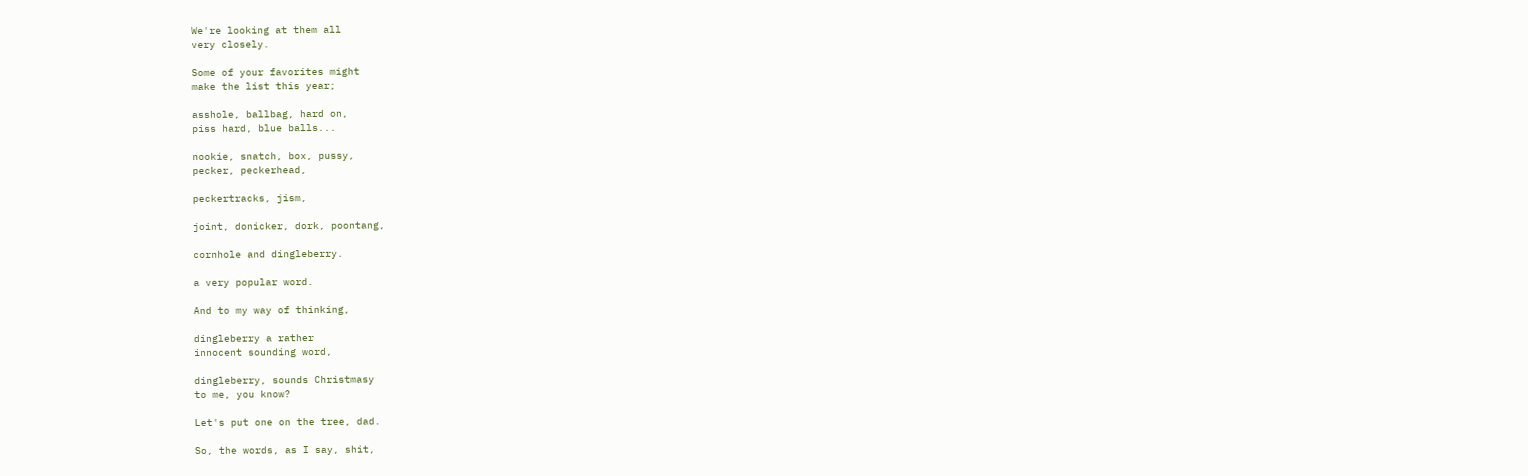We're looking at them all
very closely.

Some of your favorites might
make the list this year;

asshole, ballbag, hard on,
piss hard, blue balls...

nookie, snatch, box, pussy,
pecker, peckerhead,

peckertracks, jism,

joint, donicker, dork, poontang,

cornhole and dingleberry.

a very popular word.

And to my way of thinking,

dingleberry a rather
innocent sounding word,

dingleberry, sounds Christmasy
to me, you know?

Let's put one on the tree, dad.

So, the words, as I say, shit,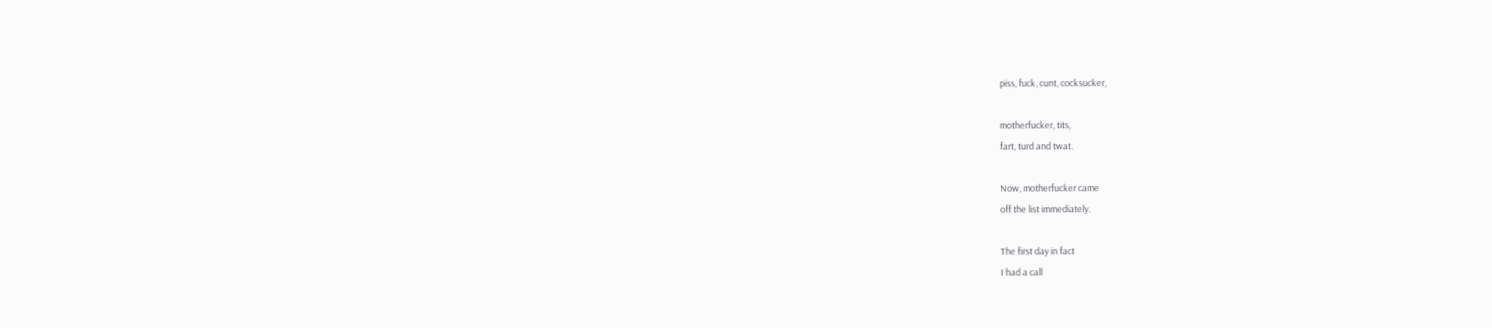piss, fuck, cunt, cocksucker,

motherfucker, tits,
fart, turd and twat.

Now, motherfucker came
off the list immediately.

The first day in fact
I had a call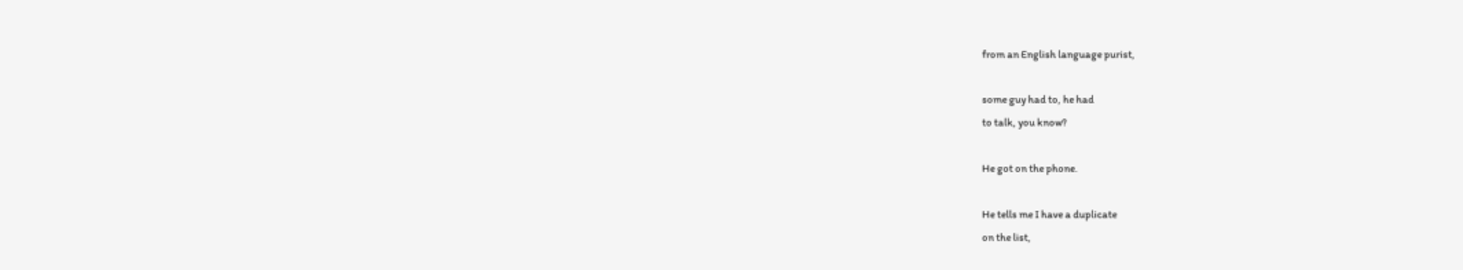from an English language purist,

some guy had to, he had
to talk, you know?

He got on the phone.

He tells me I have a duplicate
on the list,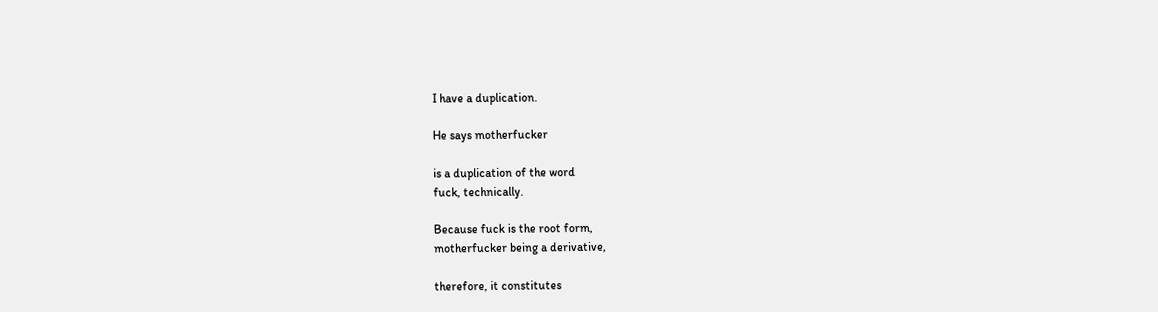I have a duplication.

He says motherfucker

is a duplication of the word
fuck, technically.

Because fuck is the root form,
motherfucker being a derivative,

therefore, it constitutes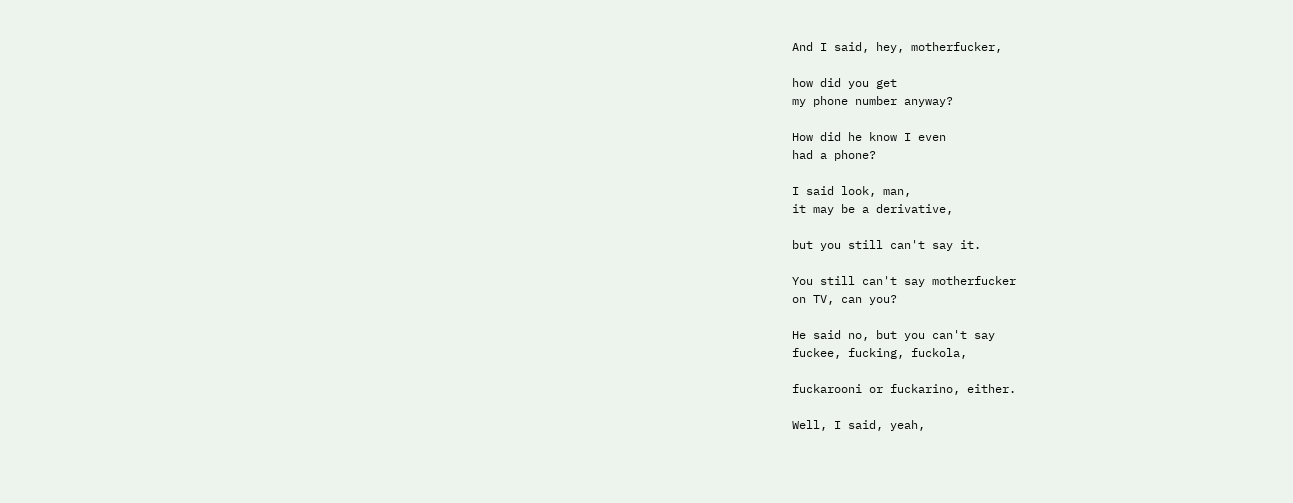And I said, hey, motherfucker,

how did you get
my phone number anyway?

How did he know I even
had a phone?

I said look, man,
it may be a derivative,

but you still can't say it.

You still can't say motherfucker
on TV, can you?

He said no, but you can't say
fuckee, fucking, fuckola,

fuckarooni or fuckarino, either.

Well, I said, yeah,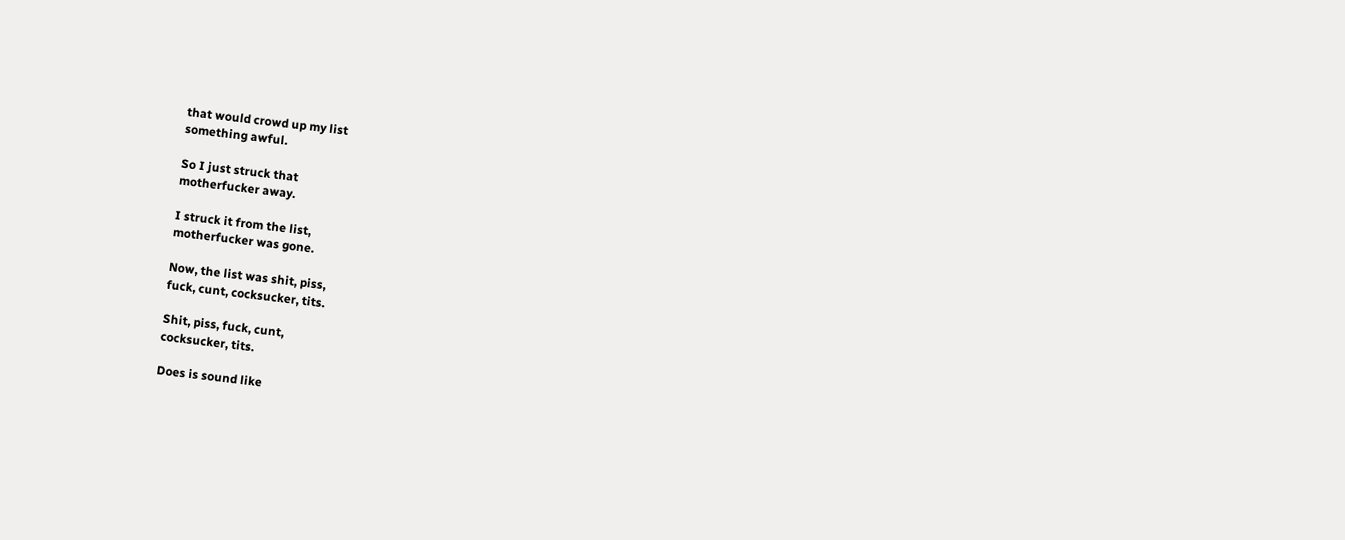that would crowd up my list
something awful.

So I just struck that
motherfucker away.

I struck it from the list,
motherfucker was gone.

Now, the list was shit, piss,
fuck, cunt, cocksucker, tits.

Shit, piss, fuck, cunt,
cocksucker, tits.

Does is sound like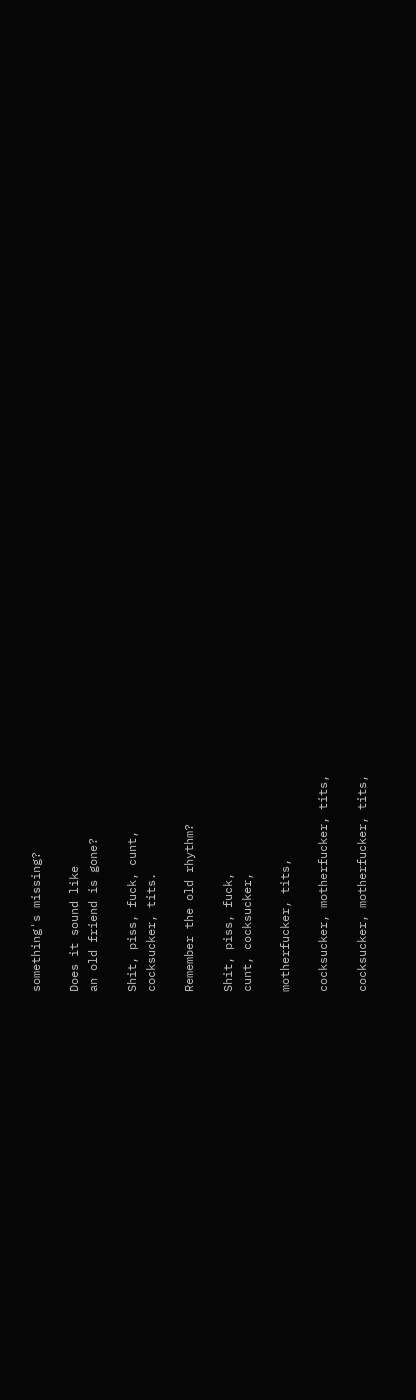something's missing?

Does it sound like
an old friend is gone?

Shit, piss, fuck, cunt,
cocksucker, tits.

Remember the old rhythm?

Shit, piss, fuck,
cunt, cocksucker,

motherfucker, tits,

cocksucker, motherfucker, tits,

cocksucker, motherfucker, tits,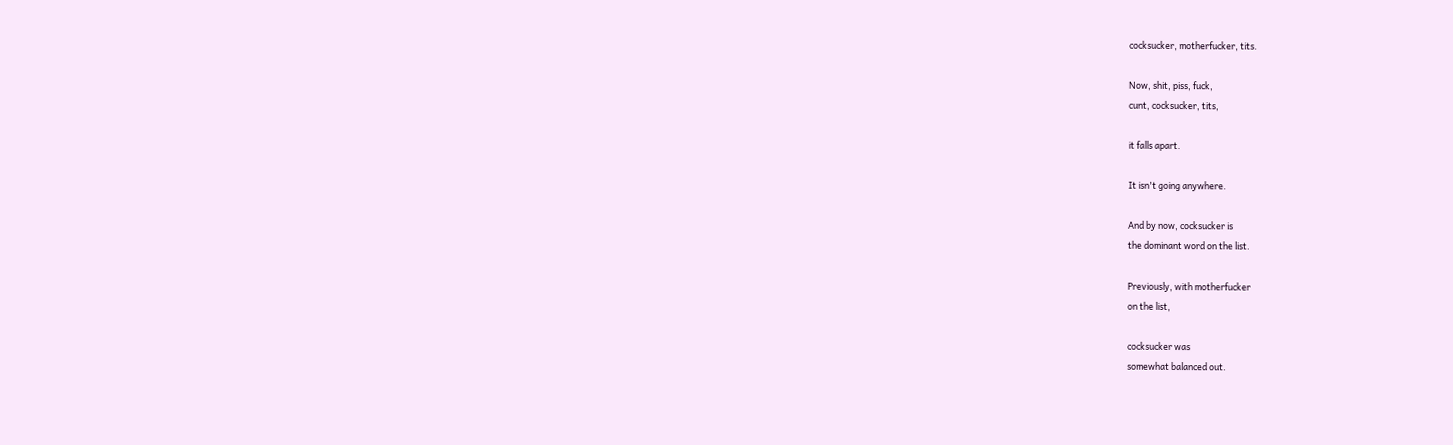cocksucker, motherfucker, tits.

Now, shit, piss, fuck,
cunt, cocksucker, tits,

it falls apart.

It isn't going anywhere.

And by now, cocksucker is
the dominant word on the list.

Previously, with motherfucker
on the list,

cocksucker was
somewhat balanced out.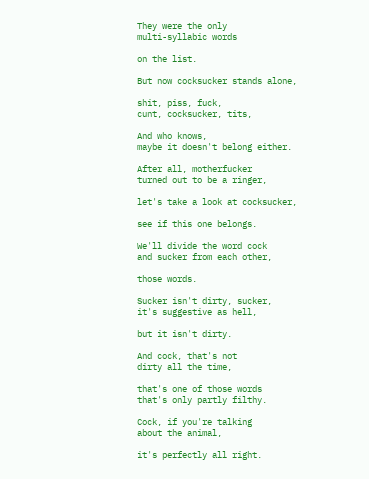They were the only
multi-syllabic words

on the list.

But now cocksucker stands alone,

shit, piss, fuck,
cunt, cocksucker, tits,

And who knows,
maybe it doesn't belong either.

After all, motherfucker
turned out to be a ringer,

let's take a look at cocksucker,

see if this one belongs.

We'll divide the word cock
and sucker from each other,

those words.

Sucker isn't dirty, sucker,
it's suggestive as hell,

but it isn't dirty.

And cock, that's not
dirty all the time,

that's one of those words
that's only partly filthy.

Cock, if you're talking
about the animal,

it's perfectly all right.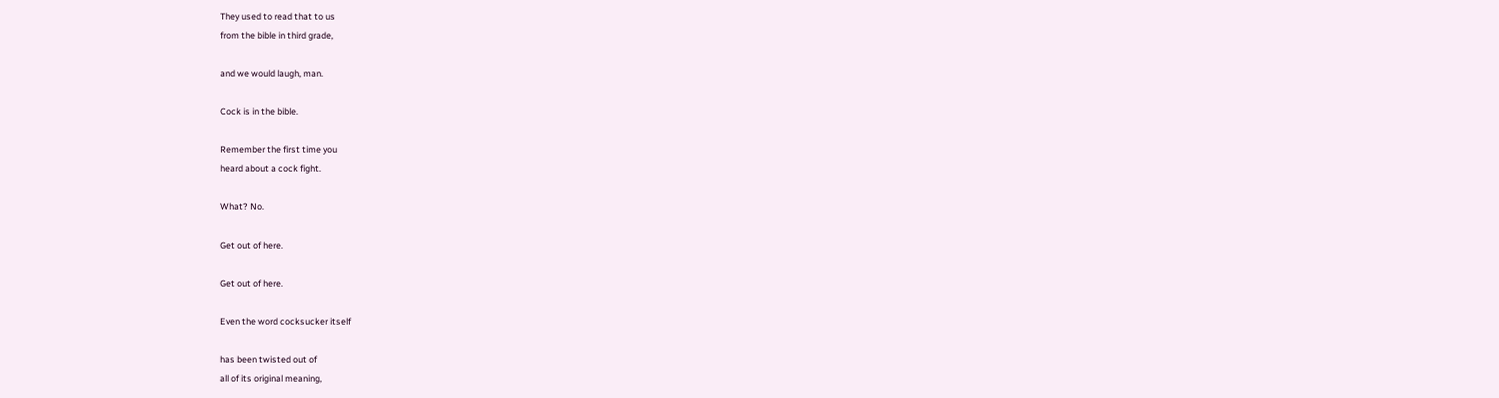They used to read that to us
from the bible in third grade,

and we would laugh, man.

Cock is in the bible.

Remember the first time you
heard about a cock fight.

What? No.

Get out of here.

Get out of here.

Even the word cocksucker itself

has been twisted out of
all of its original meaning,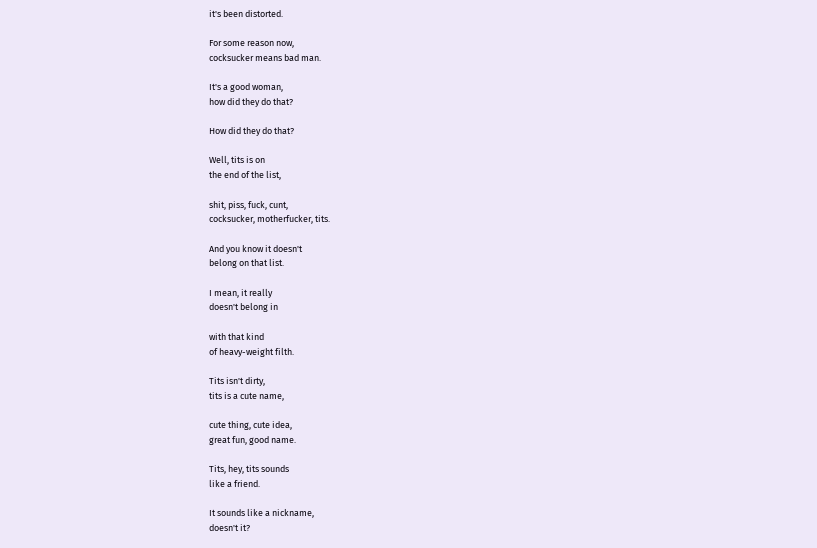it's been distorted.

For some reason now,
cocksucker means bad man.

It's a good woman,
how did they do that?

How did they do that?

Well, tits is on
the end of the list,

shit, piss, fuck, cunt,
cocksucker, motherfucker, tits.

And you know it doesn't
belong on that list.

I mean, it really
doesn't belong in

with that kind
of heavy-weight filth.

Tits isn't dirty,
tits is a cute name,

cute thing, cute idea,
great fun, good name.

Tits, hey, tits sounds
like a friend.

It sounds like a nickname,
doesn't it?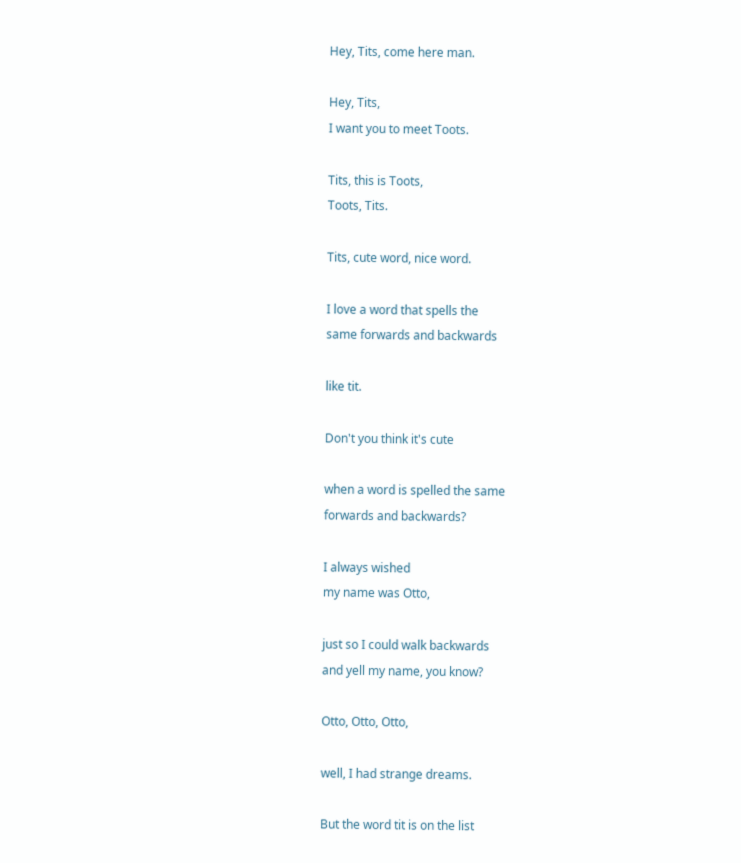Hey, Tits, come here man.

Hey, Tits,
I want you to meet Toots.

Tits, this is Toots,
Toots, Tits.

Tits, cute word, nice word.

I love a word that spells the
same forwards and backwards

like tit.

Don't you think it's cute

when a word is spelled the same
forwards and backwards?

I always wished
my name was Otto,

just so I could walk backwards
and yell my name, you know?

Otto, Otto, Otto,

well, I had strange dreams.

But the word tit is on the list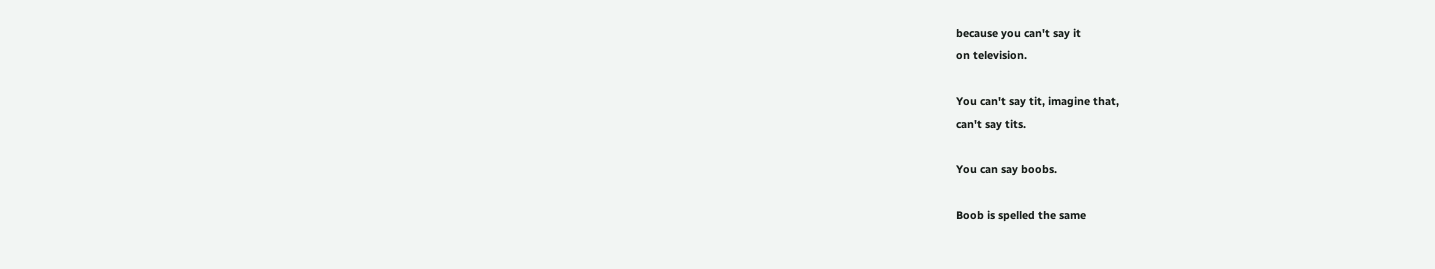because you can't say it
on television.

You can't say tit, imagine that,
can't say tits.

You can say boobs.

Boob is spelled the same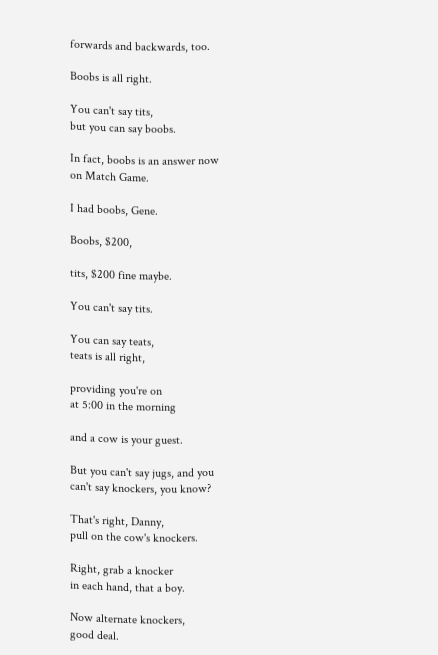forwards and backwards, too.

Boobs is all right.

You can't say tits,
but you can say boobs.

In fact, boobs is an answer now
on Match Game.

I had boobs, Gene.

Boobs, $200,

tits, $200 fine maybe.

You can't say tits.

You can say teats,
teats is all right,

providing you're on
at 5:00 in the morning

and a cow is your guest.

But you can't say jugs, and you
can't say knockers, you know?

That's right, Danny,
pull on the cow's knockers.

Right, grab a knocker
in each hand, that a boy.

Now alternate knockers,
good deal.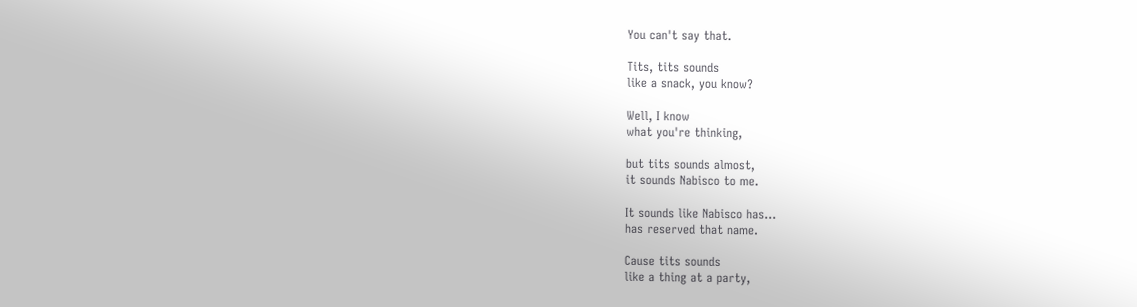You can't say that.

Tits, tits sounds
like a snack, you know?

Well, I know
what you're thinking,

but tits sounds almost,
it sounds Nabisco to me.

It sounds like Nabisco has...
has reserved that name.

Cause tits sounds
like a thing at a party,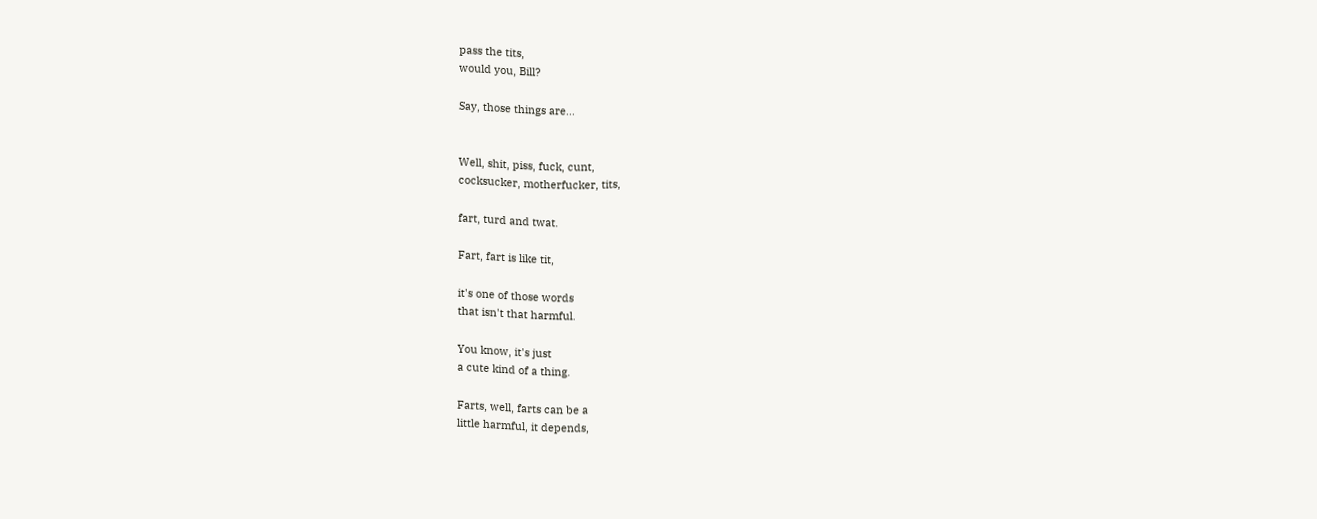pass the tits,
would you, Bill?

Say, those things are...


Well, shit, piss, fuck, cunt,
cocksucker, motherfucker, tits,

fart, turd and twat.

Fart, fart is like tit,

it's one of those words
that isn't that harmful.

You know, it's just
a cute kind of a thing.

Farts, well, farts can be a
little harmful, it depends,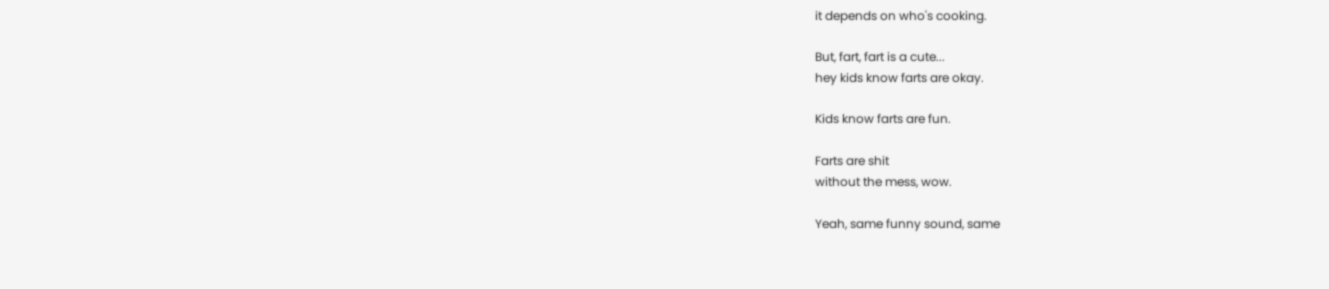it depends on who's cooking.

But, fart, fart is a cute...
hey kids know farts are okay.

Kids know farts are fun.

Farts are shit
without the mess, wow.

Yeah, same funny sound, same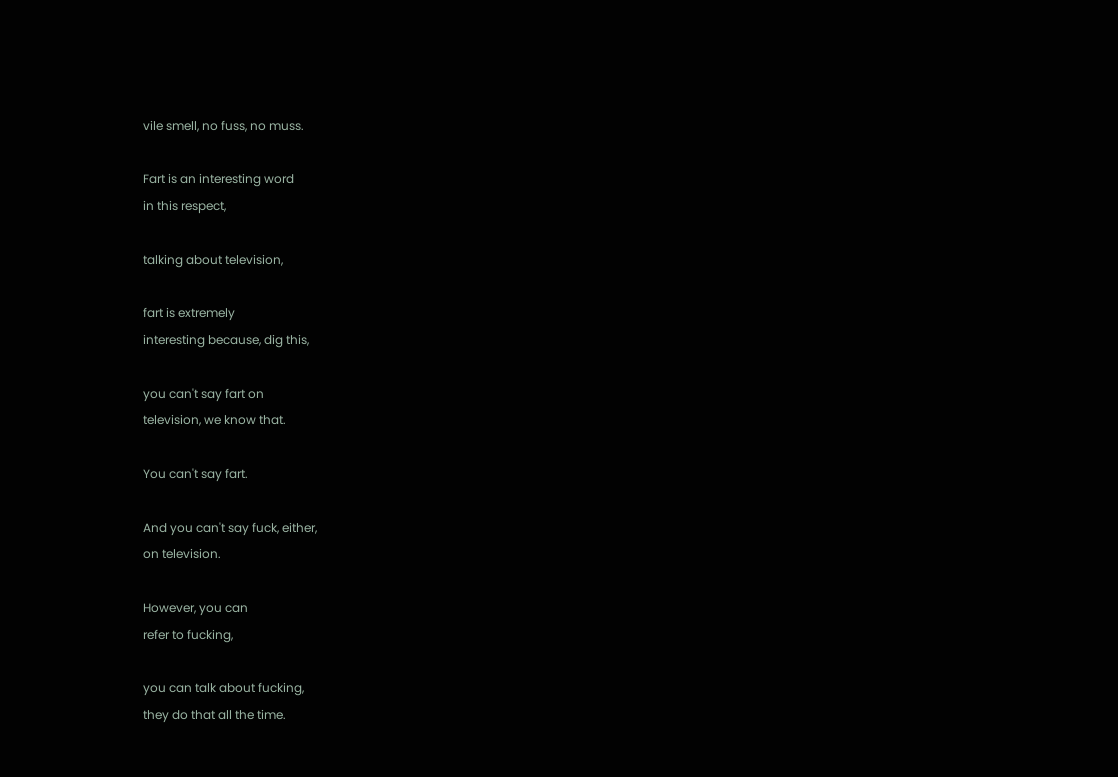vile smell, no fuss, no muss.

Fart is an interesting word
in this respect,

talking about television,

fart is extremely
interesting because, dig this,

you can't say fart on
television, we know that.

You can't say fart.

And you can't say fuck, either,
on television.

However, you can
refer to fucking,

you can talk about fucking,
they do that all the time.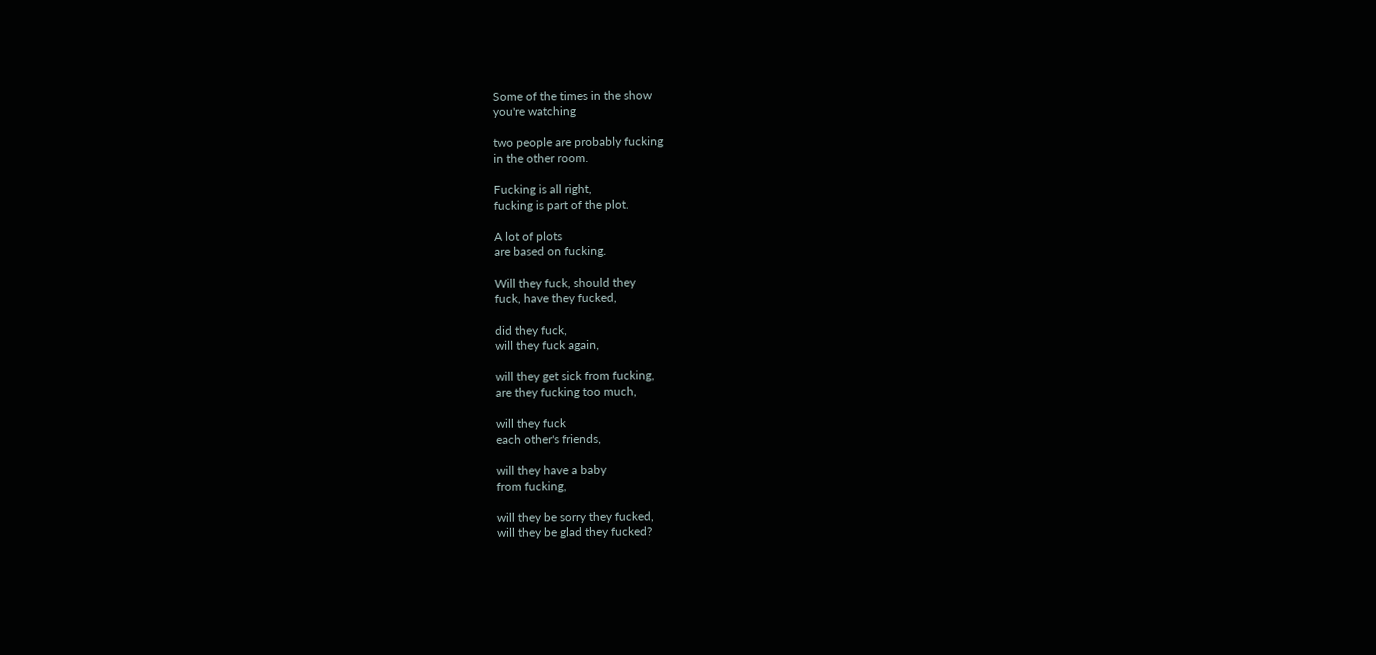Some of the times in the show
you're watching

two people are probably fucking
in the other room.

Fucking is all right,
fucking is part of the plot.

A lot of plots
are based on fucking.

Will they fuck, should they
fuck, have they fucked,

did they fuck,
will they fuck again,

will they get sick from fucking,
are they fucking too much,

will they fuck
each other's friends,

will they have a baby
from fucking,

will they be sorry they fucked,
will they be glad they fucked?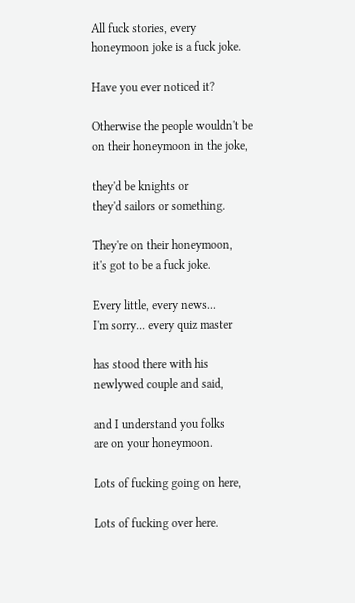All fuck stories, every
honeymoon joke is a fuck joke.

Have you ever noticed it?

Otherwise the people wouldn't be
on their honeymoon in the joke,

they'd be knights or
they'd sailors or something.

They're on their honeymoon,
it's got to be a fuck joke.

Every little, every news...
I'm sorry... every quiz master

has stood there with his
newlywed couple and said,

and I understand you folks
are on your honeymoon.

Lots of fucking going on here,

Lots of fucking over here.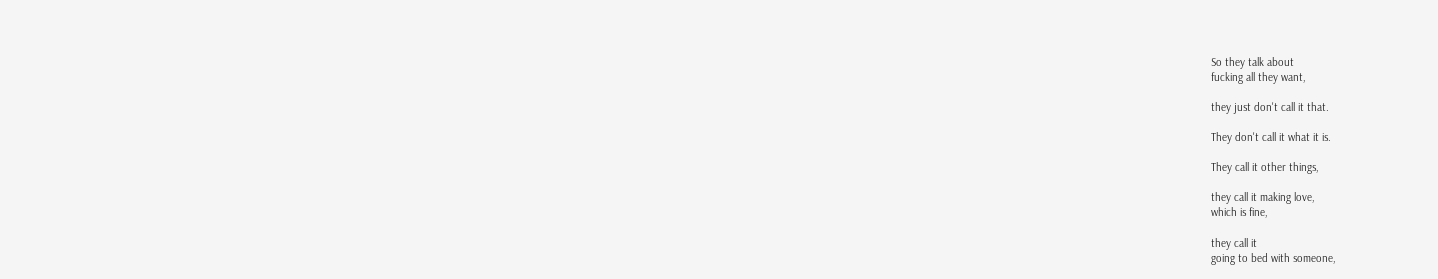So they talk about
fucking all they want,

they just don't call it that.

They don't call it what it is.

They call it other things,

they call it making love,
which is fine,

they call it
going to bed with someone,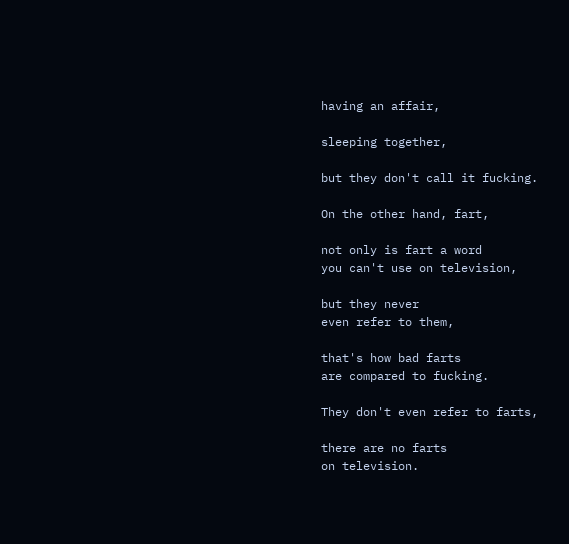having an affair,

sleeping together,

but they don't call it fucking.

On the other hand, fart,

not only is fart a word
you can't use on television,

but they never
even refer to them,

that's how bad farts
are compared to fucking.

They don't even refer to farts,

there are no farts
on television.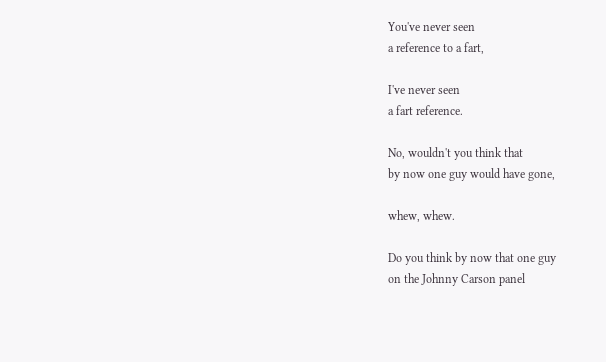You've never seen
a reference to a fart,

I've never seen
a fart reference.

No, wouldn't you think that
by now one guy would have gone,

whew, whew.

Do you think by now that one guy
on the Johnny Carson panel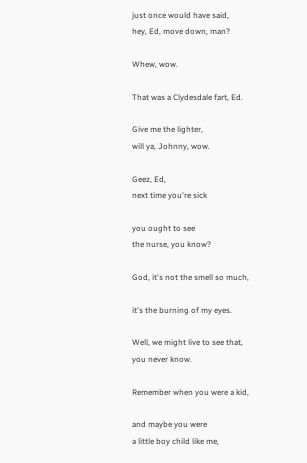just once would have said,
hey, Ed, move down, man?

Whew, wow.

That was a Clydesdale fart, Ed.

Give me the lighter,
will ya, Johnny, wow.

Geez, Ed,
next time you're sick

you ought to see
the nurse, you know?

God, it's not the smell so much,

it's the burning of my eyes.

Well, we might live to see that,
you never know.

Remember when you were a kid,

and maybe you were
a little boy child like me,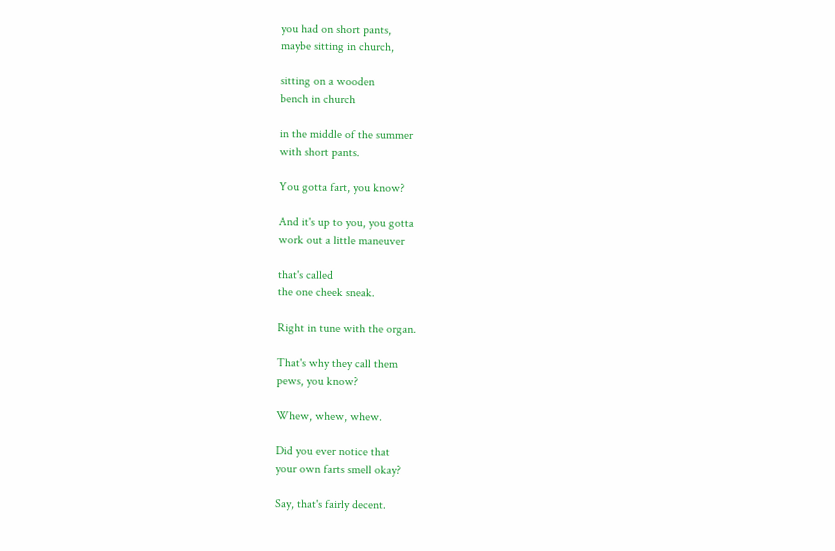you had on short pants,
maybe sitting in church,

sitting on a wooden
bench in church

in the middle of the summer
with short pants.

You gotta fart, you know?

And it's up to you, you gotta
work out a little maneuver

that's called
the one cheek sneak.

Right in tune with the organ.

That's why they call them
pews, you know?

Whew, whew, whew.

Did you ever notice that
your own farts smell okay?

Say, that's fairly decent.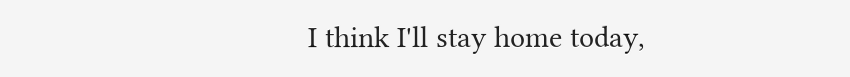I think I'll stay home today,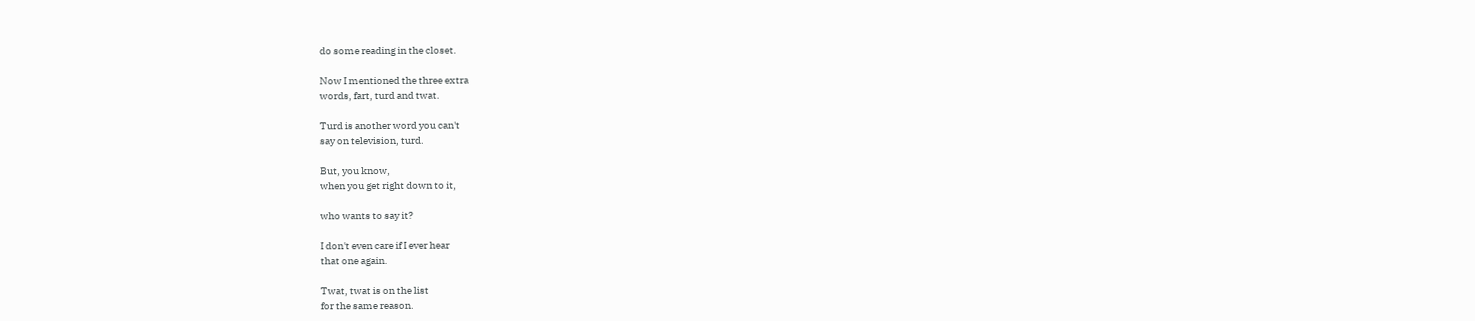do some reading in the closet.

Now I mentioned the three extra
words, fart, turd and twat.

Turd is another word you can't
say on television, turd.

But, you know,
when you get right down to it,

who wants to say it?

I don't even care if I ever hear
that one again.

Twat, twat is on the list
for the same reason.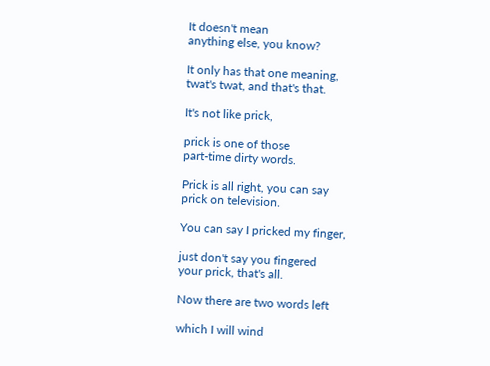It doesn't mean
anything else, you know?

It only has that one meaning,
twat's twat, and that's that.

It's not like prick,

prick is one of those
part-time dirty words.

Prick is all right, you can say
prick on television.

You can say I pricked my finger,

just don't say you fingered
your prick, that's all.

Now there are two words left

which I will wind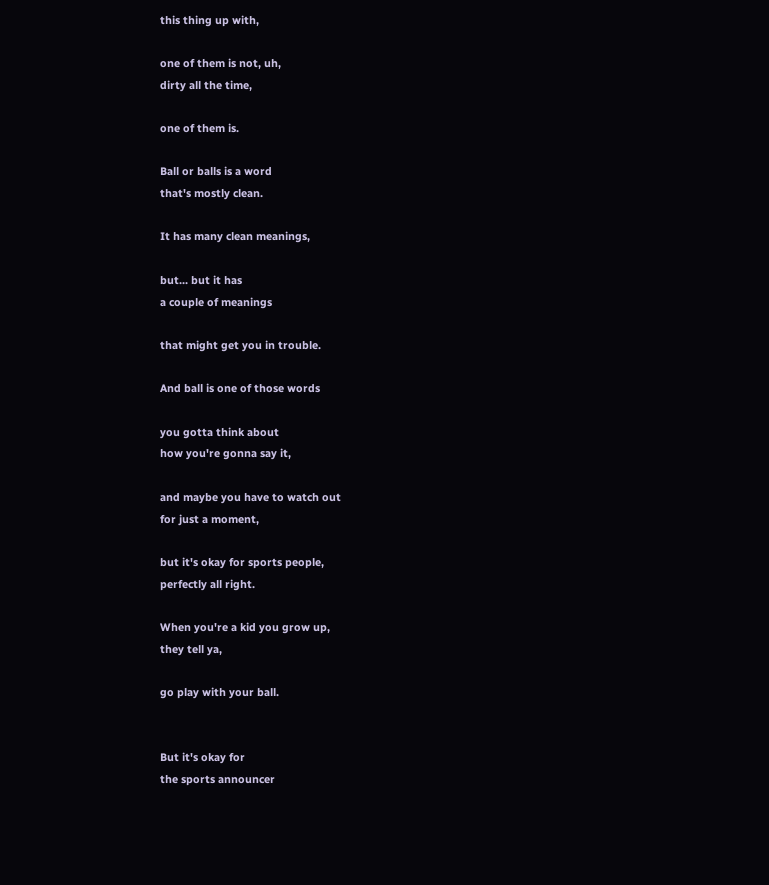this thing up with,

one of them is not, uh,
dirty all the time,

one of them is.

Ball or balls is a word
that's mostly clean.

It has many clean meanings,

but... but it has
a couple of meanings

that might get you in trouble.

And ball is one of those words

you gotta think about
how you're gonna say it,

and maybe you have to watch out
for just a moment,

but it's okay for sports people,
perfectly all right.

When you're a kid you grow up,
they tell ya,

go play with your ball.


But it's okay for
the sports announcer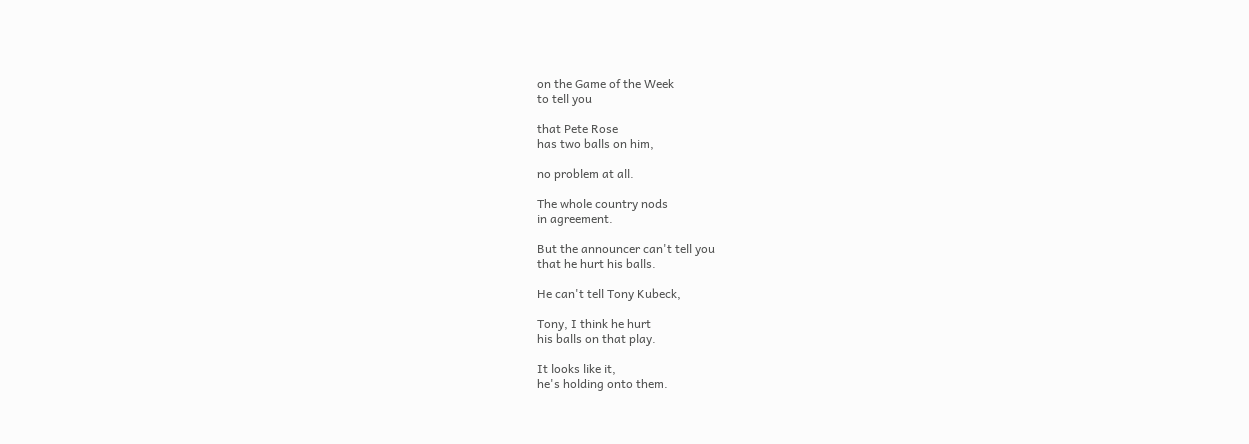on the Game of the Week
to tell you

that Pete Rose
has two balls on him,

no problem at all.

The whole country nods
in agreement.

But the announcer can't tell you
that he hurt his balls.

He can't tell Tony Kubeck,

Tony, I think he hurt
his balls on that play.

It looks like it,
he's holding onto them.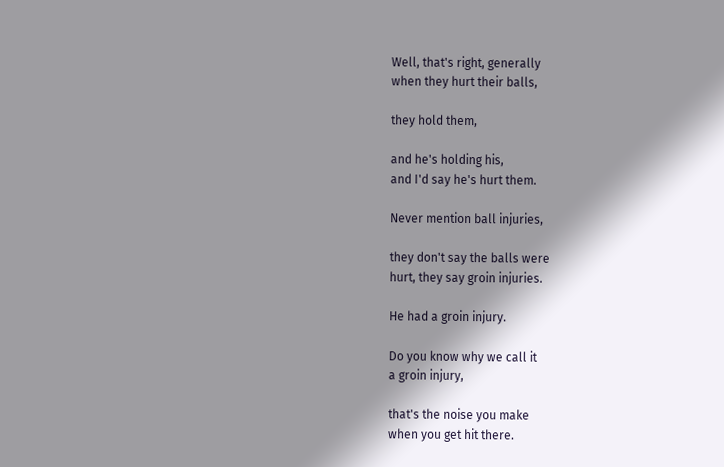Well, that's right, generally
when they hurt their balls,

they hold them,

and he's holding his,
and I'd say he's hurt them.

Never mention ball injuries,

they don't say the balls were
hurt, they say groin injuries.

He had a groin injury.

Do you know why we call it
a groin injury,

that's the noise you make
when you get hit there.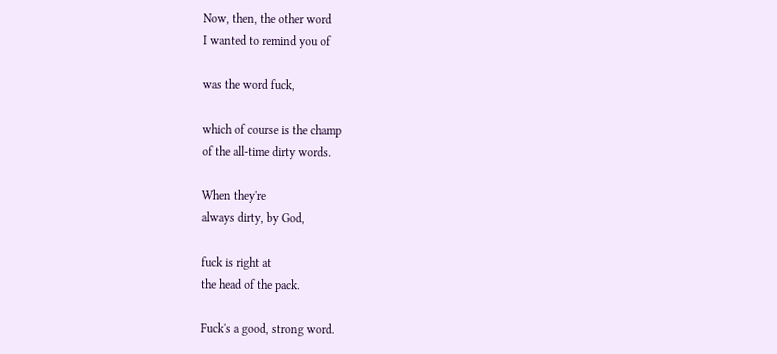Now, then, the other word
I wanted to remind you of

was the word fuck,

which of course is the champ
of the all-time dirty words.

When they're
always dirty, by God,

fuck is right at
the head of the pack.

Fuck's a good, strong word.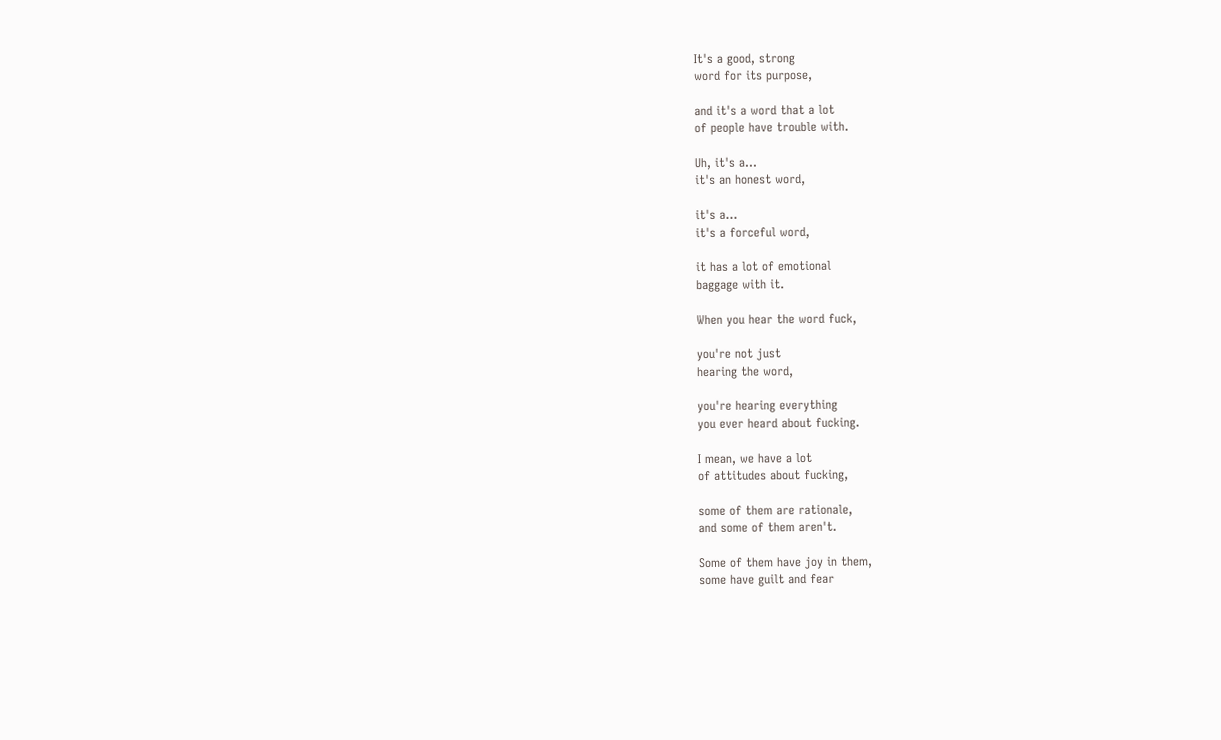It's a good, strong
word for its purpose,

and it's a word that a lot
of people have trouble with.

Uh, it's a...
it's an honest word,

it's a...
it's a forceful word,

it has a lot of emotional
baggage with it.

When you hear the word fuck,

you're not just
hearing the word,

you're hearing everything
you ever heard about fucking.

I mean, we have a lot
of attitudes about fucking,

some of them are rationale,
and some of them aren't.

Some of them have joy in them,
some have guilt and fear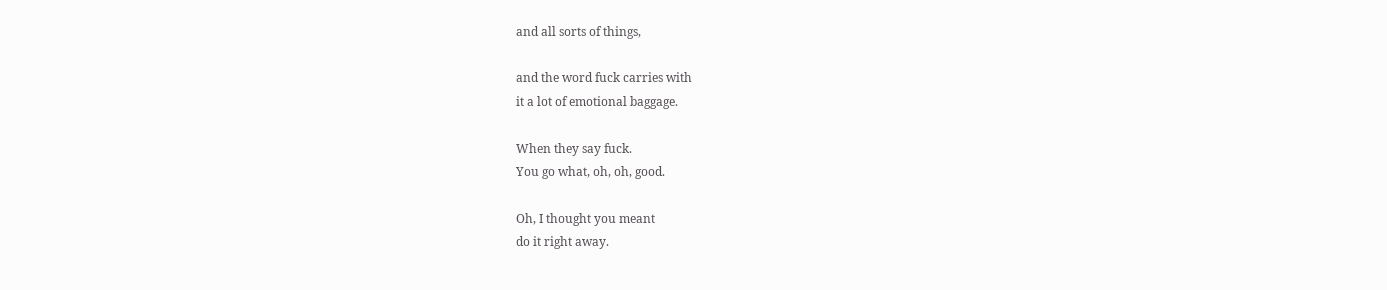and all sorts of things,

and the word fuck carries with
it a lot of emotional baggage.

When they say fuck.
You go what, oh, oh, good.

Oh, I thought you meant
do it right away.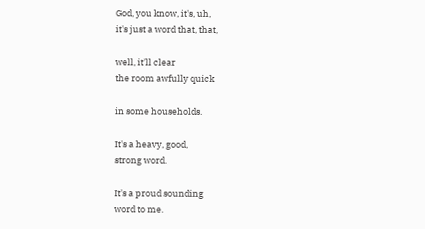God, you know, it's, uh,
it's just a word that, that,

well, it'll clear
the room awfully quick

in some households.

It's a heavy, good,
strong word.

It's a proud sounding
word to me.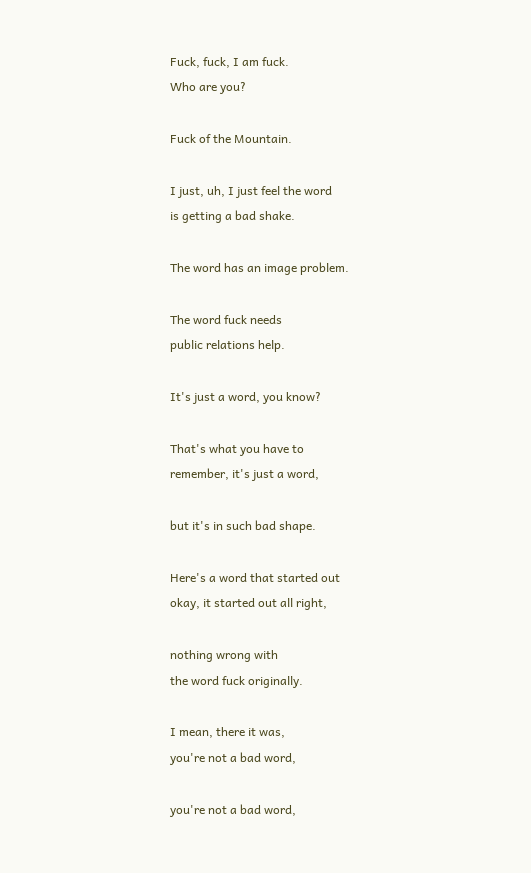Fuck, fuck, I am fuck.
Who are you?

Fuck of the Mountain.

I just, uh, I just feel the word
is getting a bad shake.

The word has an image problem.

The word fuck needs
public relations help.

It's just a word, you know?

That's what you have to
remember, it's just a word,

but it's in such bad shape.

Here's a word that started out
okay, it started out all right,

nothing wrong with
the word fuck originally.

I mean, there it was,
you're not a bad word,

you're not a bad word,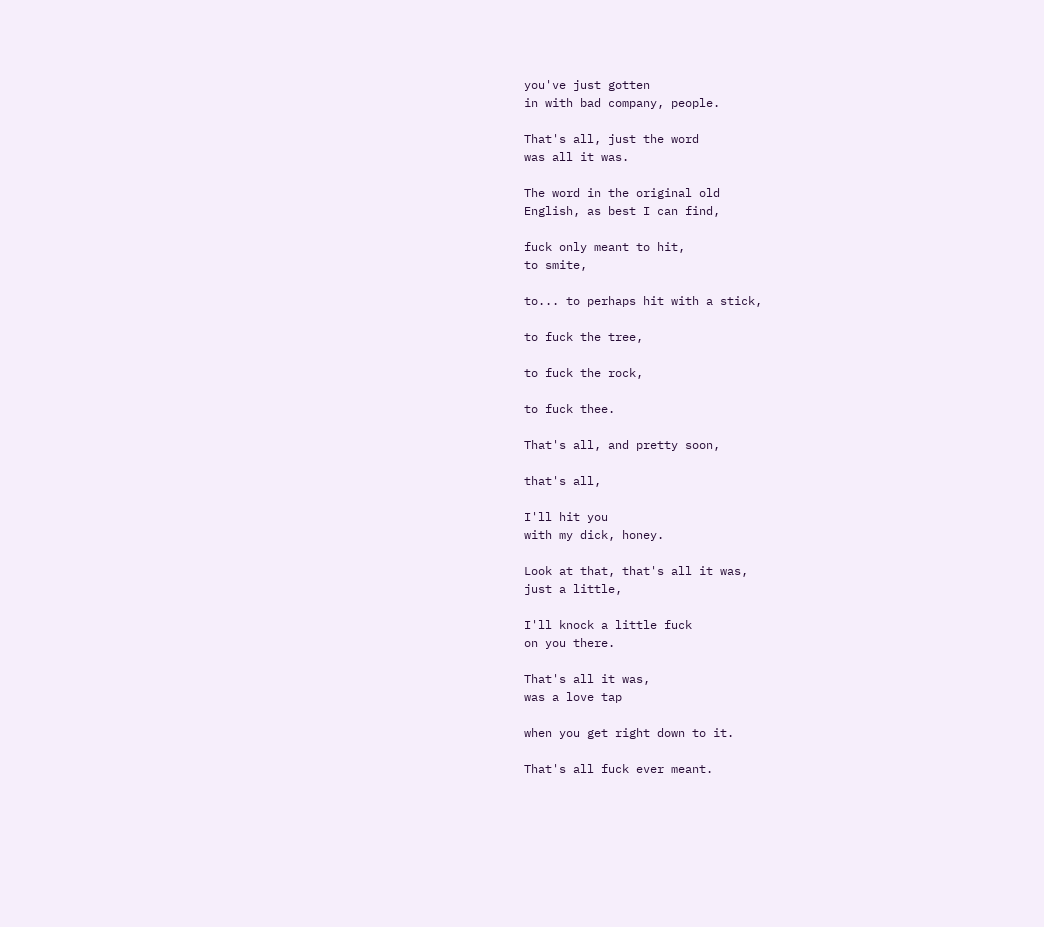you've just gotten
in with bad company, people.

That's all, just the word
was all it was.

The word in the original old
English, as best I can find,

fuck only meant to hit,
to smite,

to... to perhaps hit with a stick,

to fuck the tree,

to fuck the rock,

to fuck thee.

That's all, and pretty soon,

that's all,

I'll hit you
with my dick, honey.

Look at that, that's all it was,
just a little,

I'll knock a little fuck
on you there.

That's all it was,
was a love tap

when you get right down to it.

That's all fuck ever meant.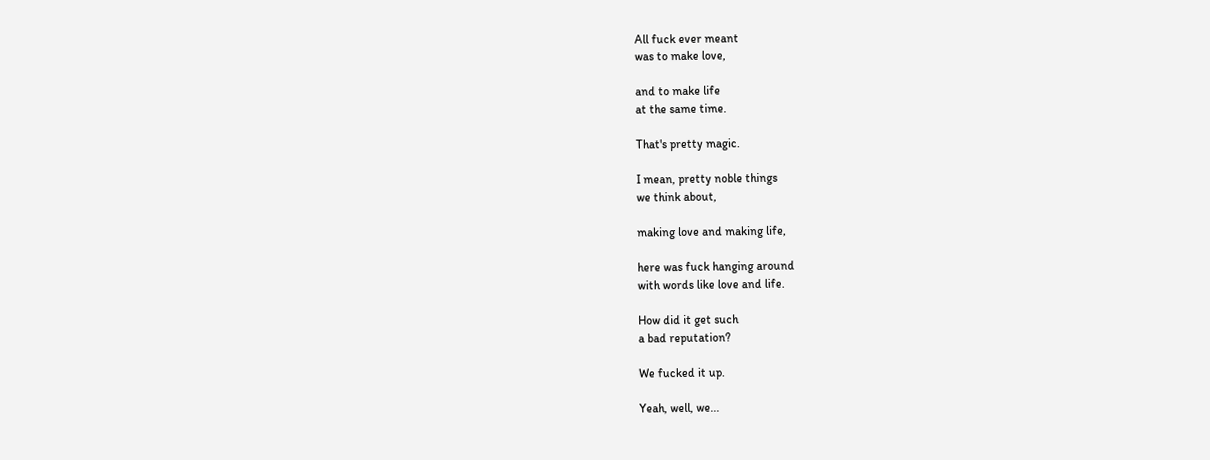All fuck ever meant
was to make love,

and to make life
at the same time.

That's pretty magic.

I mean, pretty noble things
we think about,

making love and making life,

here was fuck hanging around
with words like love and life.

How did it get such
a bad reputation?

We fucked it up.

Yeah, well, we...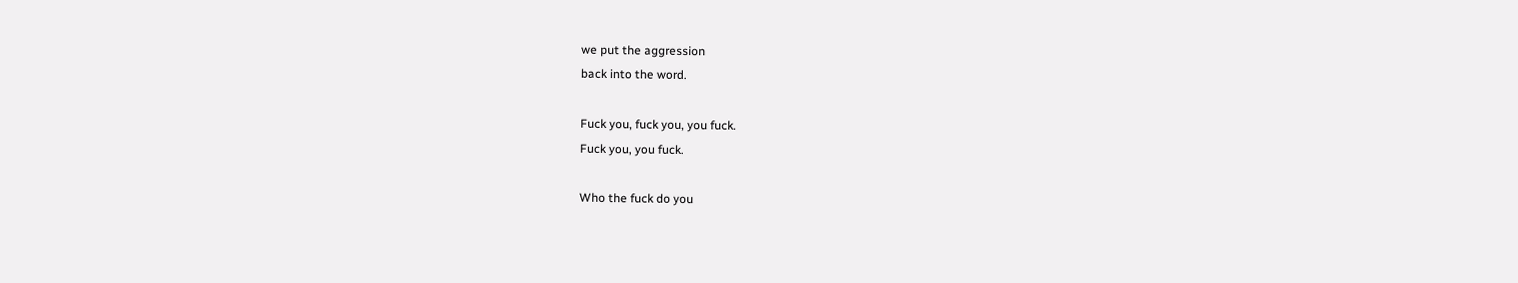we put the aggression
back into the word.

Fuck you, fuck you, you fuck.
Fuck you, you fuck.

Who the fuck do you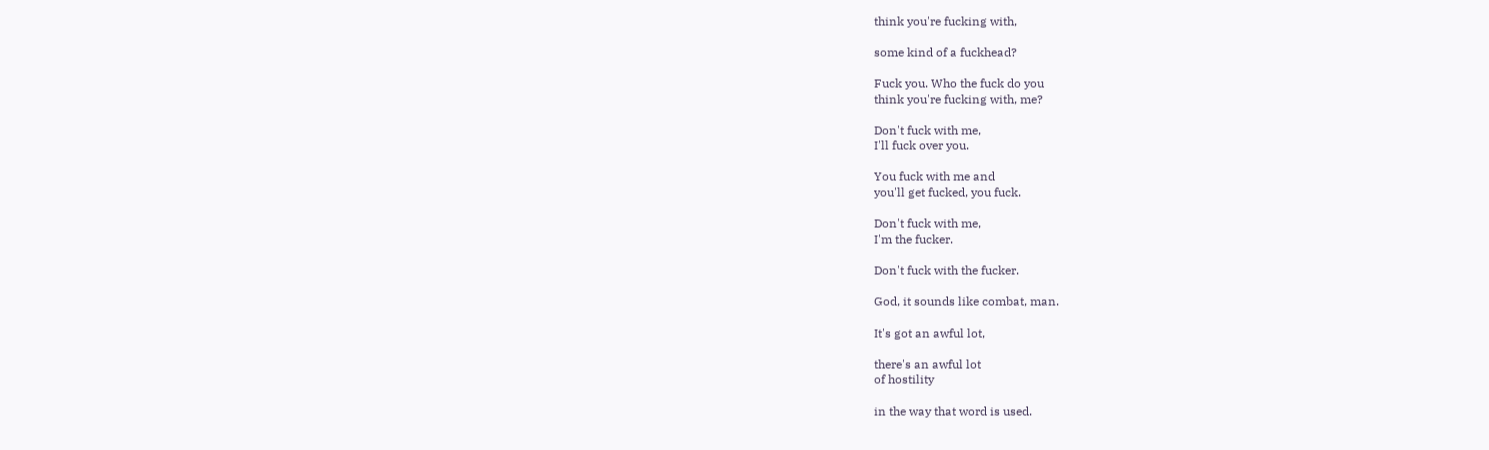think you're fucking with,

some kind of a fuckhead?

Fuck you. Who the fuck do you
think you're fucking with, me?

Don't fuck with me,
I'll fuck over you.

You fuck with me and
you'll get fucked, you fuck.

Don't fuck with me,
I'm the fucker.

Don't fuck with the fucker.

God, it sounds like combat, man.

It's got an awful lot,

there's an awful lot
of hostility

in the way that word is used.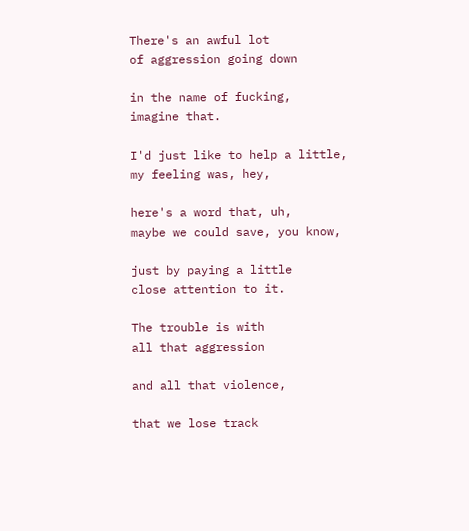There's an awful lot
of aggression going down

in the name of fucking,
imagine that.

I'd just like to help a little,
my feeling was, hey,

here's a word that, uh,
maybe we could save, you know,

just by paying a little
close attention to it.

The trouble is with
all that aggression

and all that violence,

that we lose track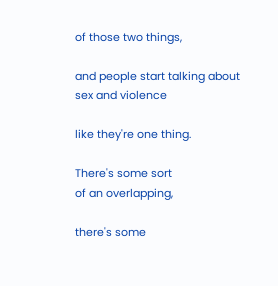of those two things,

and people start talking about
sex and violence

like they're one thing.

There's some sort
of an overlapping,

there's some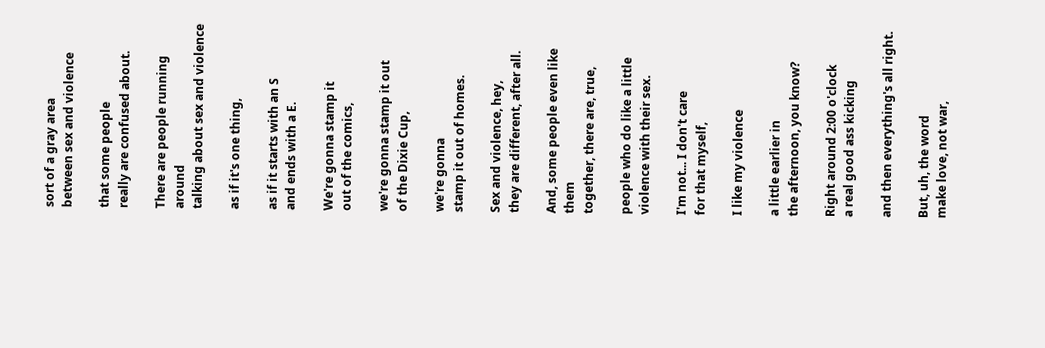sort of a gray area
between sex and violence

that some people
really are confused about.

There are people running around
talking about sex and violence

as if it's one thing,

as if it starts with an S
and ends with a E.

We're gonna stamp it
out of the comics,

we're gonna stamp it out
of the Dixie Cup,

we're gonna
stamp it out of homes.

Sex and violence, hey,
they are different, after all.

And, some people even like them
together, there are, true,

people who do like a little
violence with their sex.

I'm not... I don't care
for that myself,

I like my violence

a little earlier in
the afternoon, you know?

Right around 2:00 o'clock
a real good ass kicking

and then everything's all right.

But, uh, the word
make love, not war,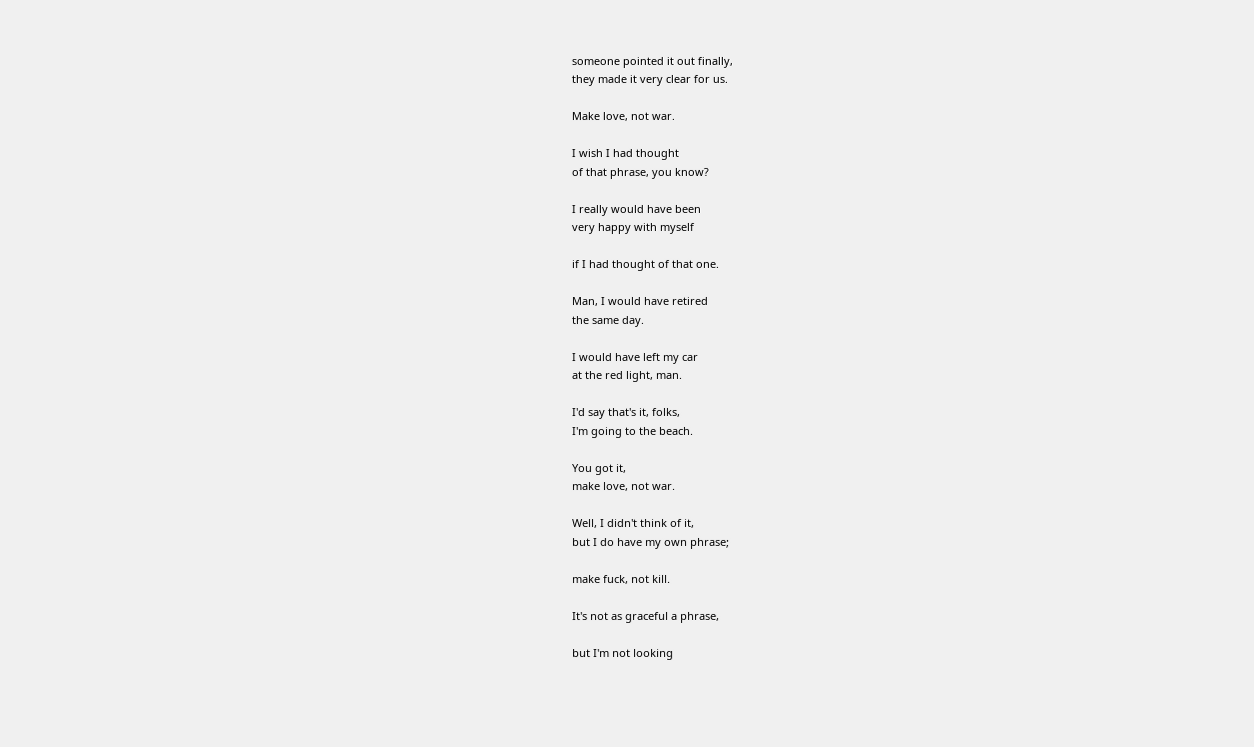someone pointed it out finally,
they made it very clear for us.

Make love, not war.

I wish I had thought
of that phrase, you know?

I really would have been
very happy with myself

if I had thought of that one.

Man, I would have retired
the same day.

I would have left my car
at the red light, man.

I'd say that's it, folks,
I'm going to the beach.

You got it,
make love, not war.

Well, I didn't think of it,
but I do have my own phrase;

make fuck, not kill.

It's not as graceful a phrase,

but I'm not looking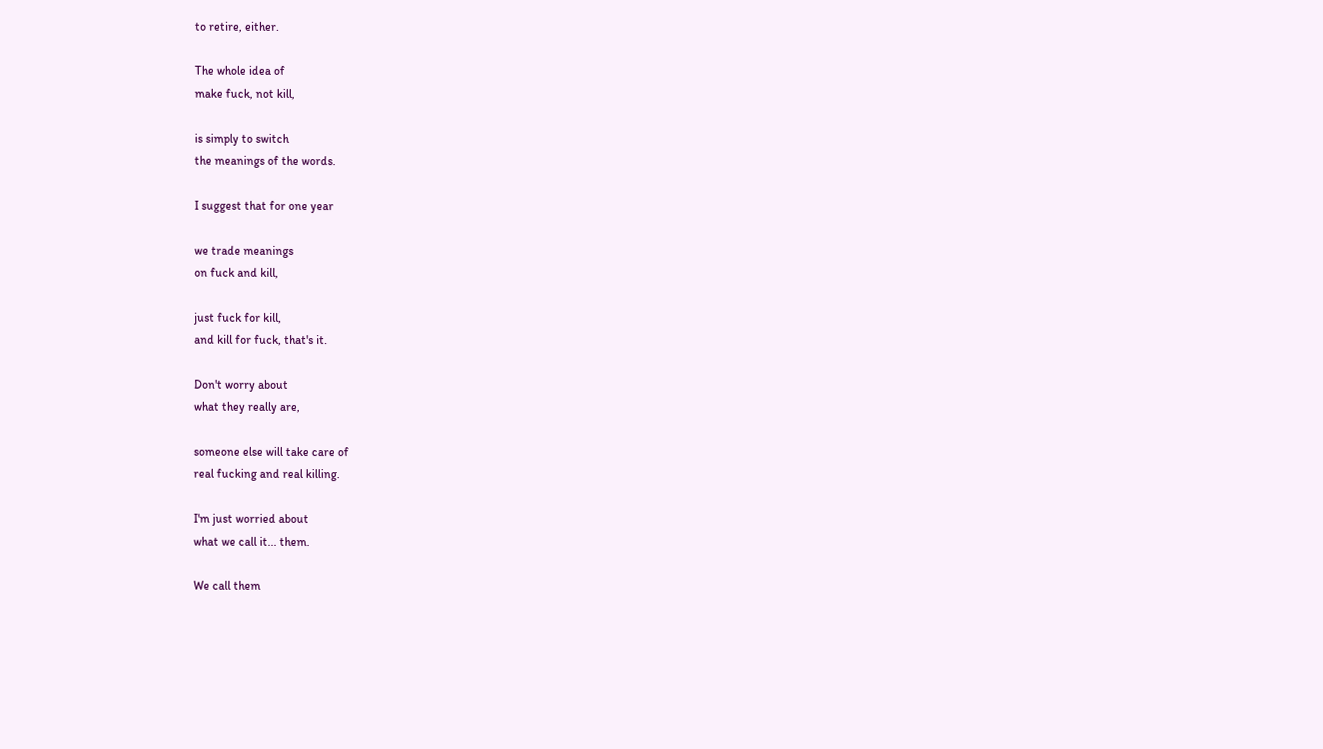to retire, either.

The whole idea of
make fuck, not kill,

is simply to switch
the meanings of the words.

I suggest that for one year

we trade meanings
on fuck and kill,

just fuck for kill,
and kill for fuck, that's it.

Don't worry about
what they really are,

someone else will take care of
real fucking and real killing.

I'm just worried about
what we call it... them.

We call them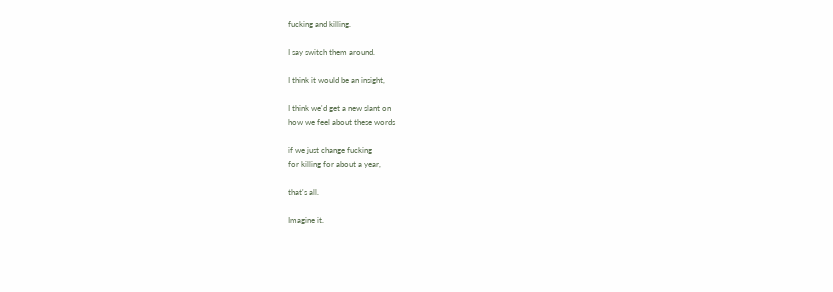fucking and killing.

I say switch them around.

I think it would be an insight,

I think we'd get a new slant on
how we feel about these words

if we just change fucking
for killing for about a year,

that's all.

Imagine it.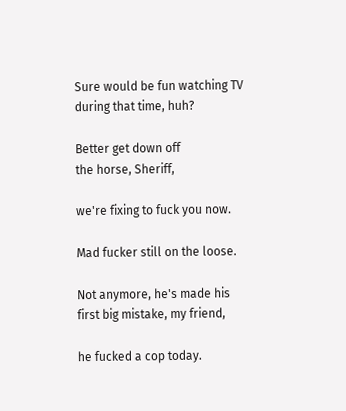Sure would be fun watching TV
during that time, huh?

Better get down off
the horse, Sheriff,

we're fixing to fuck you now.

Mad fucker still on the loose.

Not anymore, he's made his
first big mistake, my friend,

he fucked a cop today.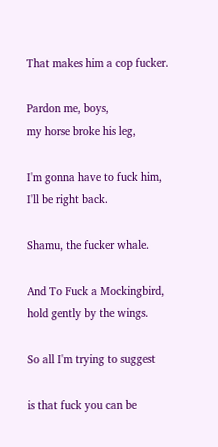That makes him a cop fucker.

Pardon me, boys,
my horse broke his leg,

I'm gonna have to fuck him,
I'll be right back.

Shamu, the fucker whale.

And To Fuck a Mockingbird,
hold gently by the wings.

So all I'm trying to suggest

is that fuck you can be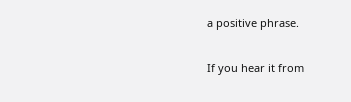a positive phrase.

If you hear it from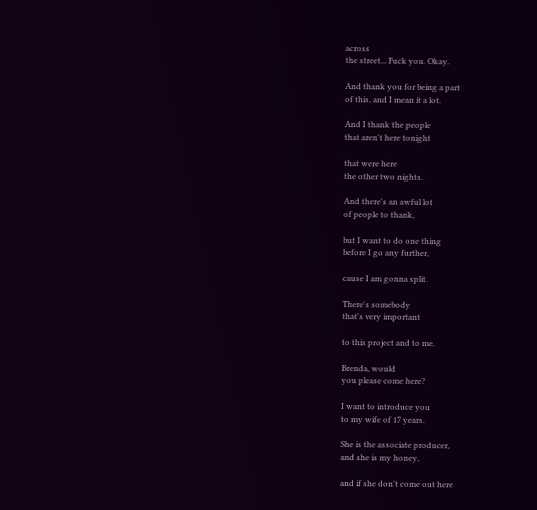across
the street... Fuck you. Okay.

And thank you for being a part
of this, and I mean it a lot.

And I thank the people
that aren't here tonight

that were here
the other two nights.

And there's an awful lot
of people to thank,

but I want to do one thing
before I go any further,

cause I am gonna split.

There's somebody
that's very important

to this project and to me.

Brenda, would
you please come here?

I want to introduce you
to my wife of 17 years.

She is the associate producer,
and she is my honey,

and if she don't come out here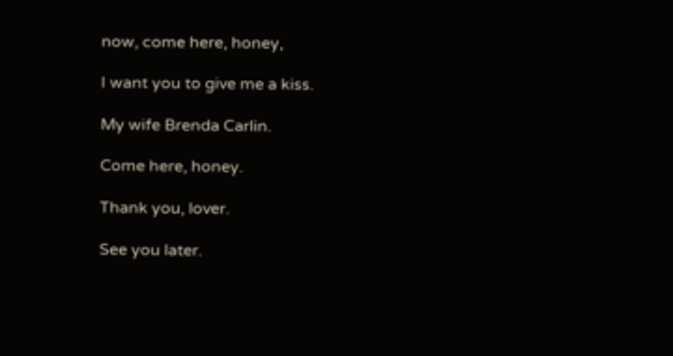now, come here, honey,

I want you to give me a kiss.

My wife Brenda Carlin.

Come here, honey.

Thank you, lover.

See you later.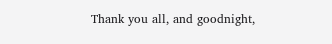Thank you all, and goodnight,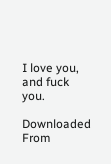I love you, and fuck you.

Downloaded From